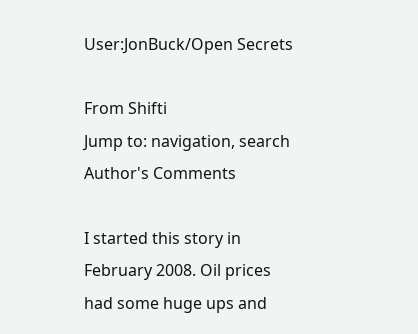User:JonBuck/Open Secrets

From Shifti
Jump to: navigation, search
Author's Comments

I started this story in February 2008. Oil prices had some huge ups and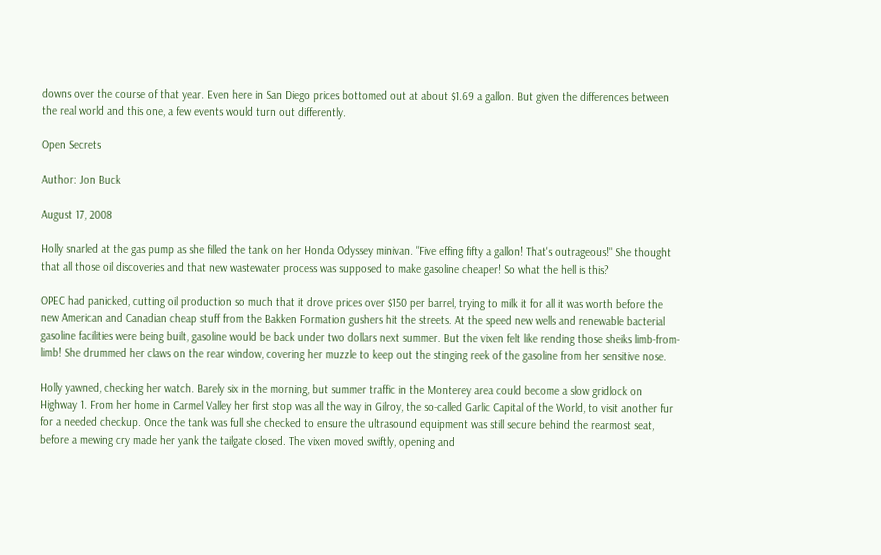downs over the course of that year. Even here in San Diego prices bottomed out at about $1.69 a gallon. But given the differences between the real world and this one, a few events would turn out differently.

Open Secrets

Author: Jon Buck

August 17, 2008

Holly snarled at the gas pump as she filled the tank on her Honda Odyssey minivan. "Five effing fifty a gallon! That's outrageous!" She thought that all those oil discoveries and that new wastewater process was supposed to make gasoline cheaper! So what the hell is this?

OPEC had panicked, cutting oil production so much that it drove prices over $150 per barrel, trying to milk it for all it was worth before the new American and Canadian cheap stuff from the Bakken Formation gushers hit the streets. At the speed new wells and renewable bacterial gasoline facilities were being built, gasoline would be back under two dollars next summer. But the vixen felt like rending those sheiks limb-from-limb! She drummed her claws on the rear window, covering her muzzle to keep out the stinging reek of the gasoline from her sensitive nose.

Holly yawned, checking her watch. Barely six in the morning, but summer traffic in the Monterey area could become a slow gridlock on Highway 1. From her home in Carmel Valley her first stop was all the way in Gilroy, the so-called Garlic Capital of the World, to visit another fur for a needed checkup. Once the tank was full she checked to ensure the ultrasound equipment was still secure behind the rearmost seat, before a mewing cry made her yank the tailgate closed. The vixen moved swiftly, opening and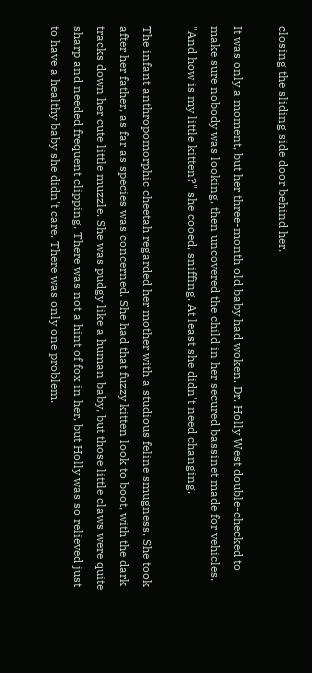closing the sliding side door behind her.

It was only a moment, but her three-month old baby had woken. Dr. Holly West double-checked to make sure nobody was looking, then uncovered the child in her secured bassinet made for vehicles. "And how is my little kitten?" she cooed, sniffing. At least she didn't need changing.

The infant anthropomorphic cheetah regarded her mother with a studious feline smugness. She took after her father, as far as species was concerned. She had that fuzzy kitten look to boot, with the dark tracks down her cute little muzzle. She was pudgy like a human baby, but those little claws were quite sharp and needed frequent clipping. There was not a hint of fox in her, but Holly was so relieved just to have a healthy baby she didn't care. There was only one problem.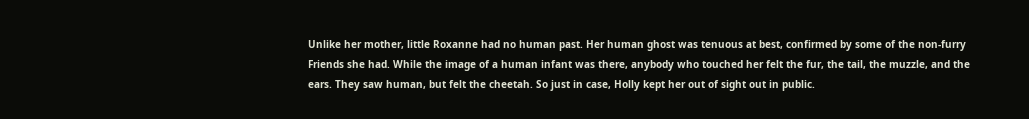Unlike her mother, little Roxanne had no human past. Her human ghost was tenuous at best, confirmed by some of the non-furry Friends she had. While the image of a human infant was there, anybody who touched her felt the fur, the tail, the muzzle, and the ears. They saw human, but felt the cheetah. So just in case, Holly kept her out of sight out in public.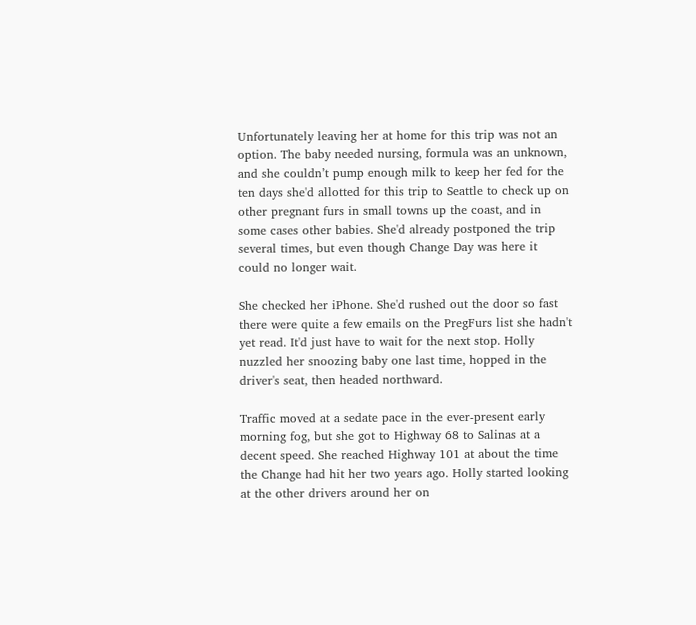Unfortunately leaving her at home for this trip was not an option. The baby needed nursing, formula was an unknown, and she couldn’t pump enough milk to keep her fed for the ten days she'd allotted for this trip to Seattle to check up on other pregnant furs in small towns up the coast, and in some cases other babies. She'd already postponed the trip several times, but even though Change Day was here it could no longer wait.

She checked her iPhone. She'd rushed out the door so fast there were quite a few emails on the PregFurs list she hadn't yet read. It'd just have to wait for the next stop. Holly nuzzled her snoozing baby one last time, hopped in the driver's seat, then headed northward.

Traffic moved at a sedate pace in the ever-present early morning fog, but she got to Highway 68 to Salinas at a decent speed. She reached Highway 101 at about the time the Change had hit her two years ago. Holly started looking at the other drivers around her on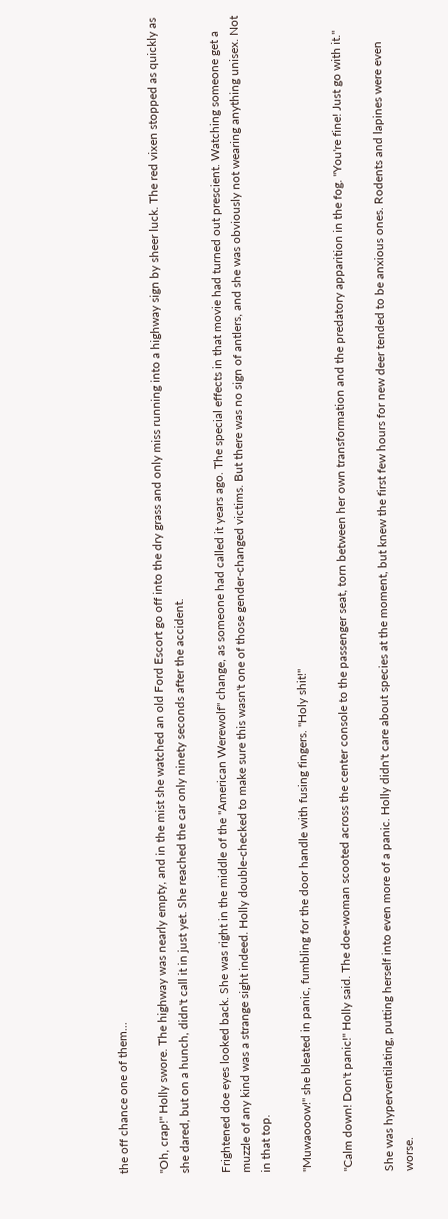the off chance one of them...

"Oh, crap!" Holly swore. The highway was nearly empty, and in the mist she watched an old Ford Escort go off into the dry grass and only miss running into a highway sign by sheer luck. The red vixen stopped as quickly as she dared, but on a hunch, didn't call it in just yet. She reached the car only ninety seconds after the accident.

Frightened doe eyes looked back. She was right in the middle of the "American Werewolf" change, as someone had called it years ago. The special effects in that movie had turned out prescient. Watching someone get a muzzle of any kind was a strange sight indeed. Holly double-checked to make sure this wasn't one of those gender-changed victims. But there was no sign of antlers, and she was obviously not wearing anything unisex. Not in that top.

"Muwaooow!" she bleated in panic, fumbling for the door handle with fusing fingers. "Holy shit!"

"Calm down! Don't panic!" Holly said. The doe-woman scooted across the center console to the passenger seat, torn between her own transformation and the predatory apparition in the fog. "You're fine! Just go with it."

She was hyperventilating, putting herself into even more of a panic. Holly didn't care about species at the moment, but knew the first few hours for new deer tended to be anxious ones. Rodents and lapines were even worse.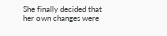She finally decided that her own changes were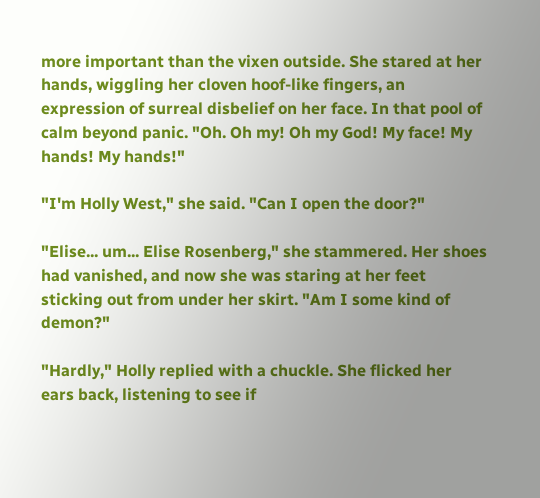more important than the vixen outside. She stared at her hands, wiggling her cloven hoof-like fingers, an expression of surreal disbelief on her face. In that pool of calm beyond panic. "Oh. Oh my! Oh my God! My face! My hands! My hands!"

"I'm Holly West," she said. "Can I open the door?"

"Elise... um... Elise Rosenberg," she stammered. Her shoes had vanished, and now she was staring at her feet sticking out from under her skirt. "Am I some kind of demon?"

"Hardly," Holly replied with a chuckle. She flicked her ears back, listening to see if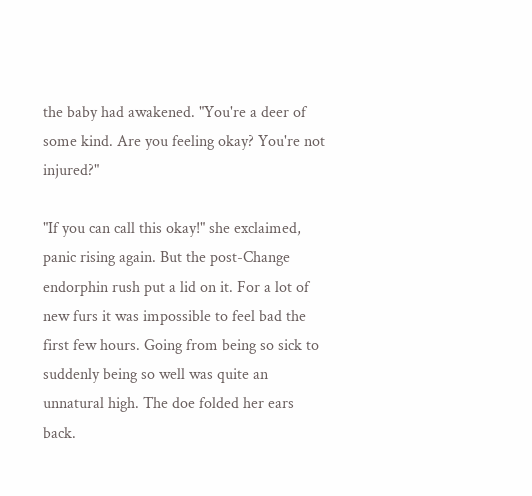the baby had awakened. "You're a deer of some kind. Are you feeling okay? You're not injured?"

"If you can call this okay!" she exclaimed, panic rising again. But the post-Change endorphin rush put a lid on it. For a lot of new furs it was impossible to feel bad the first few hours. Going from being so sick to suddenly being so well was quite an unnatural high. The doe folded her ears back.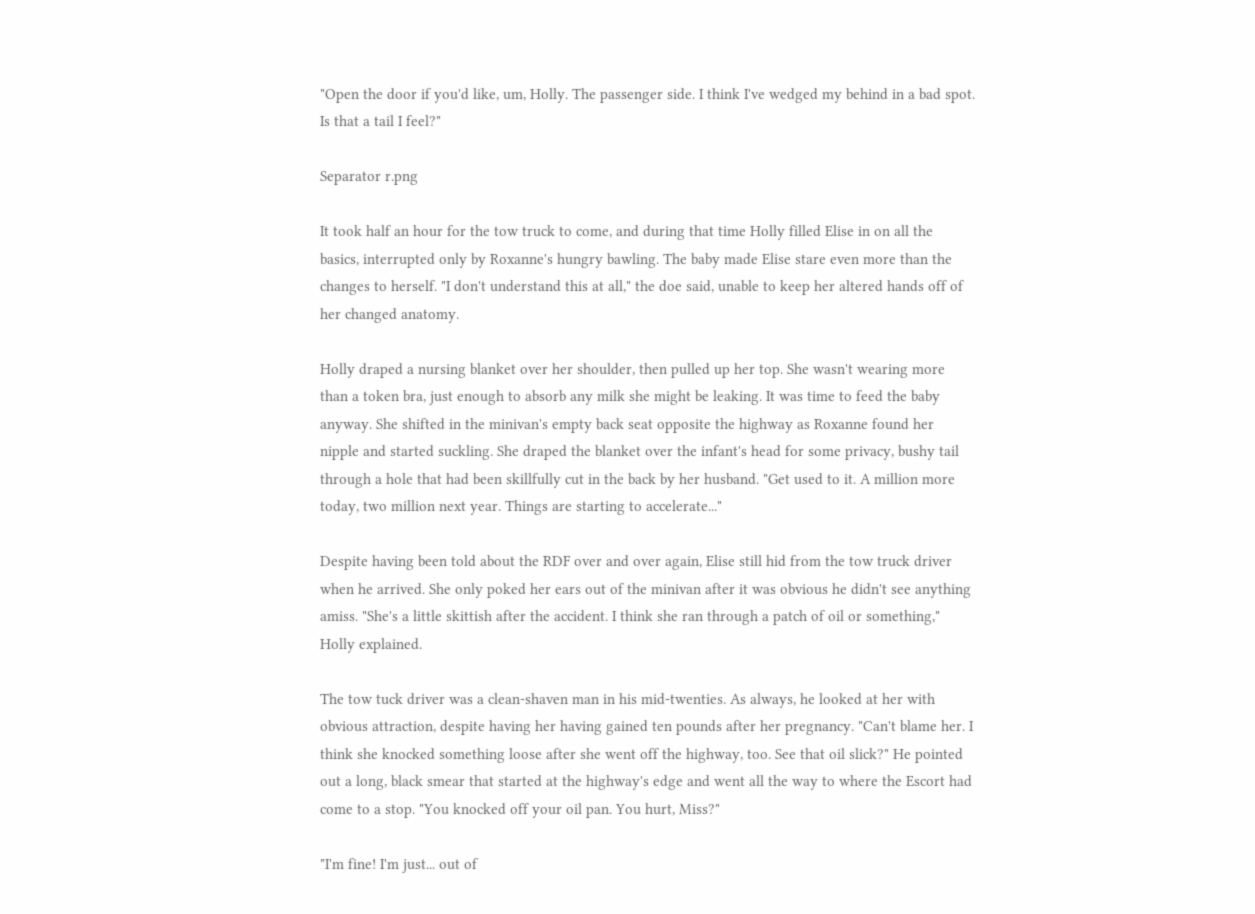"Open the door if you'd like, um, Holly. The passenger side. I think I've wedged my behind in a bad spot. Is that a tail I feel?"

Separator r.png

It took half an hour for the tow truck to come, and during that time Holly filled Elise in on all the basics, interrupted only by Roxanne's hungry bawling. The baby made Elise stare even more than the changes to herself. "I don't understand this at all," the doe said, unable to keep her altered hands off of her changed anatomy.

Holly draped a nursing blanket over her shoulder, then pulled up her top. She wasn't wearing more than a token bra, just enough to absorb any milk she might be leaking. It was time to feed the baby anyway. She shifted in the minivan's empty back seat opposite the highway as Roxanne found her nipple and started suckling. She draped the blanket over the infant's head for some privacy, bushy tail through a hole that had been skillfully cut in the back by her husband. "Get used to it. A million more today, two million next year. Things are starting to accelerate..."

Despite having been told about the RDF over and over again, Elise still hid from the tow truck driver when he arrived. She only poked her ears out of the minivan after it was obvious he didn't see anything amiss. "She's a little skittish after the accident. I think she ran through a patch of oil or something," Holly explained.

The tow tuck driver was a clean-shaven man in his mid-twenties. As always, he looked at her with obvious attraction, despite having her having gained ten pounds after her pregnancy. "Can't blame her. I think she knocked something loose after she went off the highway, too. See that oil slick?" He pointed out a long, black smear that started at the highway's edge and went all the way to where the Escort had come to a stop. "You knocked off your oil pan. You hurt, Miss?"

"I'm fine! I'm just... out of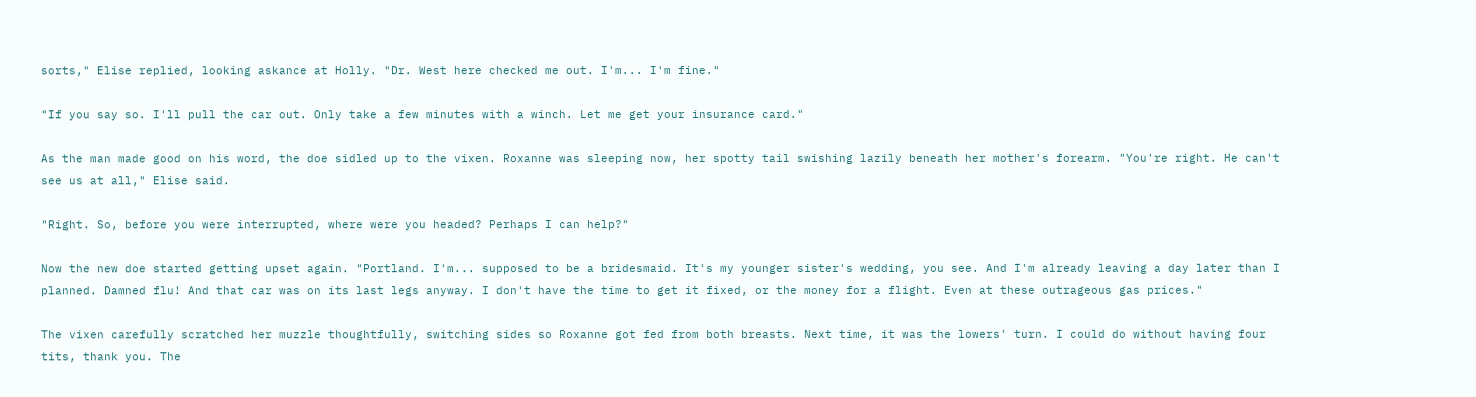sorts," Elise replied, looking askance at Holly. "Dr. West here checked me out. I'm... I'm fine."

"If you say so. I'll pull the car out. Only take a few minutes with a winch. Let me get your insurance card."

As the man made good on his word, the doe sidled up to the vixen. Roxanne was sleeping now, her spotty tail swishing lazily beneath her mother's forearm. "You're right. He can't see us at all," Elise said.

"Right. So, before you were interrupted, where were you headed? Perhaps I can help?"

Now the new doe started getting upset again. "Portland. I'm... supposed to be a bridesmaid. It's my younger sister's wedding, you see. And I'm already leaving a day later than I planned. Damned flu! And that car was on its last legs anyway. I don't have the time to get it fixed, or the money for a flight. Even at these outrageous gas prices."

The vixen carefully scratched her muzzle thoughtfully, switching sides so Roxanne got fed from both breasts. Next time, it was the lowers' turn. I could do without having four tits, thank you. The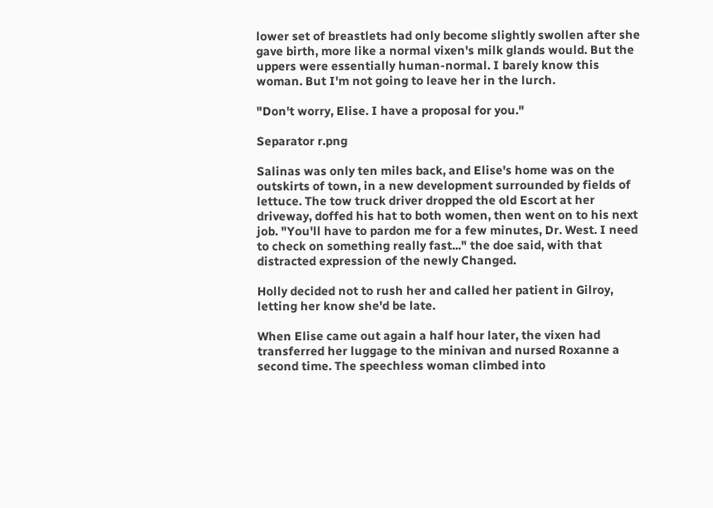lower set of breastlets had only become slightly swollen after she gave birth, more like a normal vixen's milk glands would. But the uppers were essentially human-normal. I barely know this woman. But I'm not going to leave her in the lurch.

"Don't worry, Elise. I have a proposal for you."

Separator r.png

Salinas was only ten miles back, and Elise's home was on the outskirts of town, in a new development surrounded by fields of lettuce. The tow truck driver dropped the old Escort at her driveway, doffed his hat to both women, then went on to his next job. "You'll have to pardon me for a few minutes, Dr. West. I need to check on something really fast..." the doe said, with that distracted expression of the newly Changed.

Holly decided not to rush her and called her patient in Gilroy, letting her know she'd be late.

When Elise came out again a half hour later, the vixen had transferred her luggage to the minivan and nursed Roxanne a second time. The speechless woman climbed into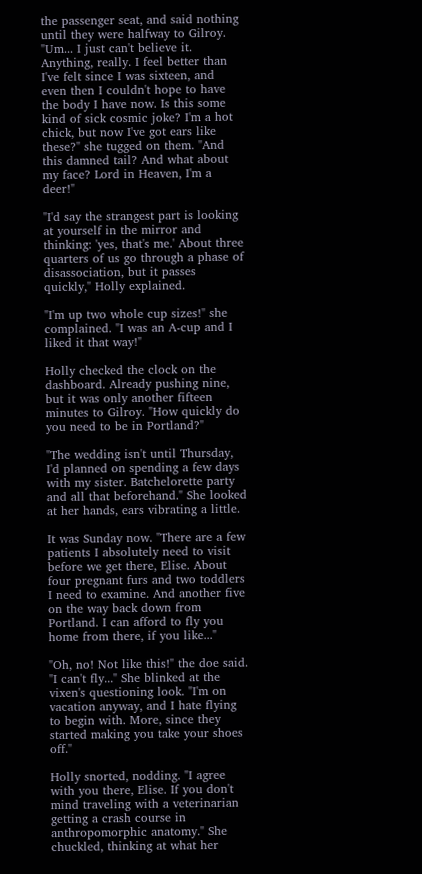the passenger seat, and said nothing until they were halfway to Gilroy. "Um... I just can't believe it. Anything, really. I feel better than I've felt since I was sixteen, and even then I couldn't hope to have the body I have now. Is this some kind of sick cosmic joke? I'm a hot chick, but now I've got ears like these?" she tugged on them. "And this damned tail? And what about my face? Lord in Heaven, I'm a deer!"

"I'd say the strangest part is looking at yourself in the mirror and thinking: 'yes, that's me.' About three quarters of us go through a phase of disassociation, but it passes quickly," Holly explained.

"I'm up two whole cup sizes!" she complained. "I was an A-cup and I liked it that way!"

Holly checked the clock on the dashboard. Already pushing nine, but it was only another fifteen minutes to Gilroy. "How quickly do you need to be in Portland?"

"The wedding isn't until Thursday, I'd planned on spending a few days with my sister. Batchelorette party and all that beforehand." She looked at her hands, ears vibrating a little.

It was Sunday now. "There are a few patients I absolutely need to visit before we get there, Elise. About four pregnant furs and two toddlers I need to examine. And another five on the way back down from Portland. I can afford to fly you home from there, if you like..."

"Oh, no! Not like this!" the doe said. "I can't fly..." She blinked at the vixen's questioning look. "I'm on vacation anyway, and I hate flying to begin with. More, since they started making you take your shoes off."

Holly snorted, nodding. "I agree with you there, Elise. If you don't mind traveling with a veterinarian getting a crash course in anthropomorphic anatomy." She chuckled, thinking at what her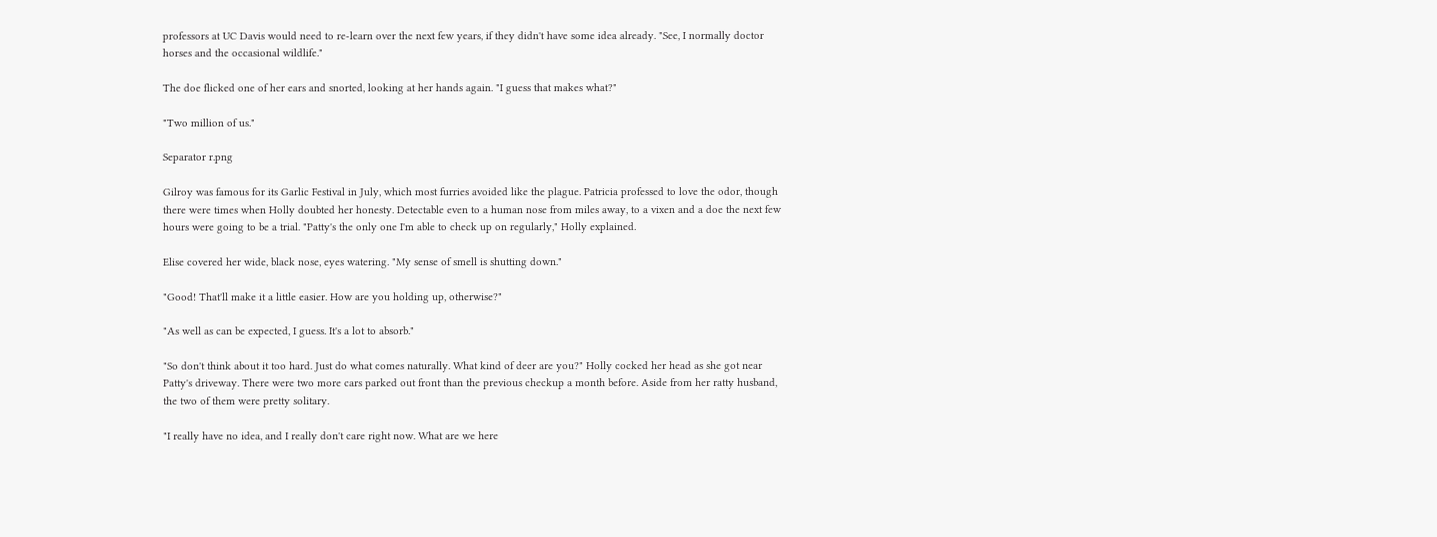professors at UC Davis would need to re-learn over the next few years, if they didn't have some idea already. "See, I normally doctor horses and the occasional wildlife."

The doe flicked one of her ears and snorted, looking at her hands again. "I guess that makes what?"

"Two million of us."

Separator r.png

Gilroy was famous for its Garlic Festival in July, which most furries avoided like the plague. Patricia professed to love the odor, though there were times when Holly doubted her honesty. Detectable even to a human nose from miles away, to a vixen and a doe the next few hours were going to be a trial. "Patty's the only one I'm able to check up on regularly," Holly explained.

Elise covered her wide, black nose, eyes watering. "My sense of smell is shutting down."

"Good! That'll make it a little easier. How are you holding up, otherwise?"

"As well as can be expected, I guess. It's a lot to absorb."

"So don't think about it too hard. Just do what comes naturally. What kind of deer are you?" Holly cocked her head as she got near Patty's driveway. There were two more cars parked out front than the previous checkup a month before. Aside from her ratty husband, the two of them were pretty solitary.

"I really have no idea, and I really don't care right now. What are we here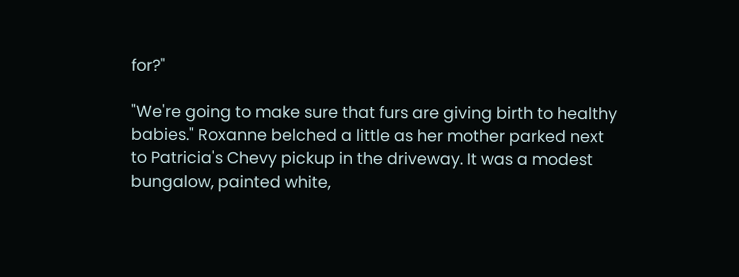for?"

"We're going to make sure that furs are giving birth to healthy babies." Roxanne belched a little as her mother parked next to Patricia's Chevy pickup in the driveway. It was a modest bungalow, painted white,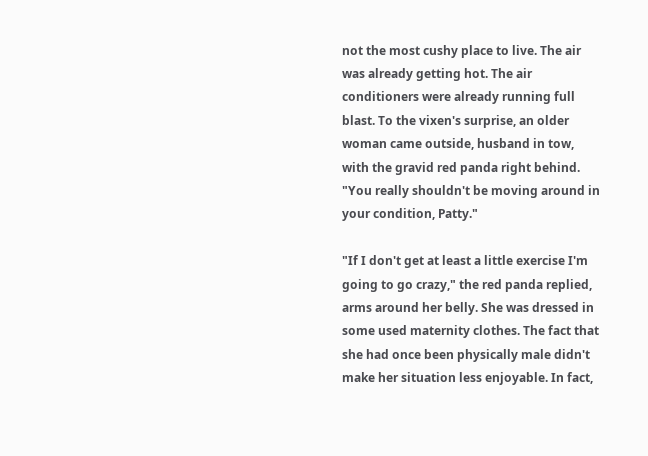not the most cushy place to live. The air was already getting hot. The air conditioners were already running full blast. To the vixen's surprise, an older woman came outside, husband in tow, with the gravid red panda right behind. "You really shouldn't be moving around in your condition, Patty."

"If I don't get at least a little exercise I'm going to go crazy," the red panda replied, arms around her belly. She was dressed in some used maternity clothes. The fact that she had once been physically male didn't make her situation less enjoyable. In fact,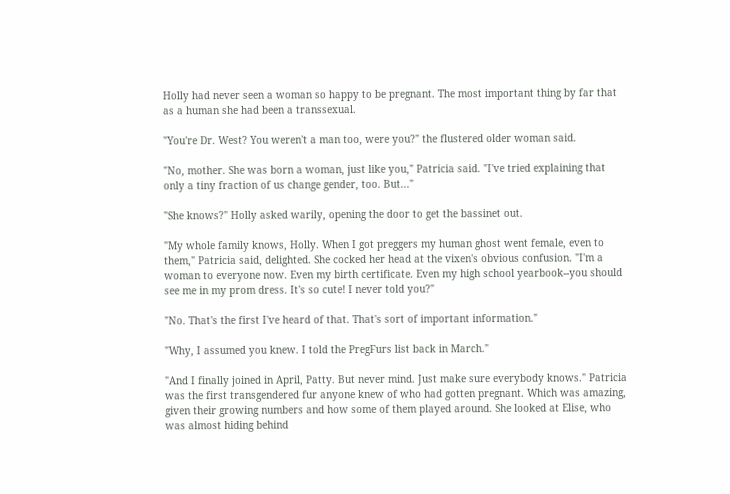Holly had never seen a woman so happy to be pregnant. The most important thing by far that as a human she had been a transsexual.

"You're Dr. West? You weren't a man too, were you?" the flustered older woman said.

"No, mother. She was born a woman, just like you," Patricia said. "I've tried explaining that only a tiny fraction of us change gender, too. But..."

"She knows?" Holly asked warily, opening the door to get the bassinet out.

"My whole family knows, Holly. When I got preggers my human ghost went female, even to them," Patricia said, delighted. She cocked her head at the vixen's obvious confusion. "I'm a woman to everyone now. Even my birth certificate. Even my high school yearbook--you should see me in my prom dress. It's so cute! I never told you?"

"No. That's the first I've heard of that. That's sort of important information."

"Why, I assumed you knew. I told the PregFurs list back in March."

"And I finally joined in April, Patty. But never mind. Just make sure everybody knows." Patricia was the first transgendered fur anyone knew of who had gotten pregnant. Which was amazing, given their growing numbers and how some of them played around. She looked at Elise, who was almost hiding behind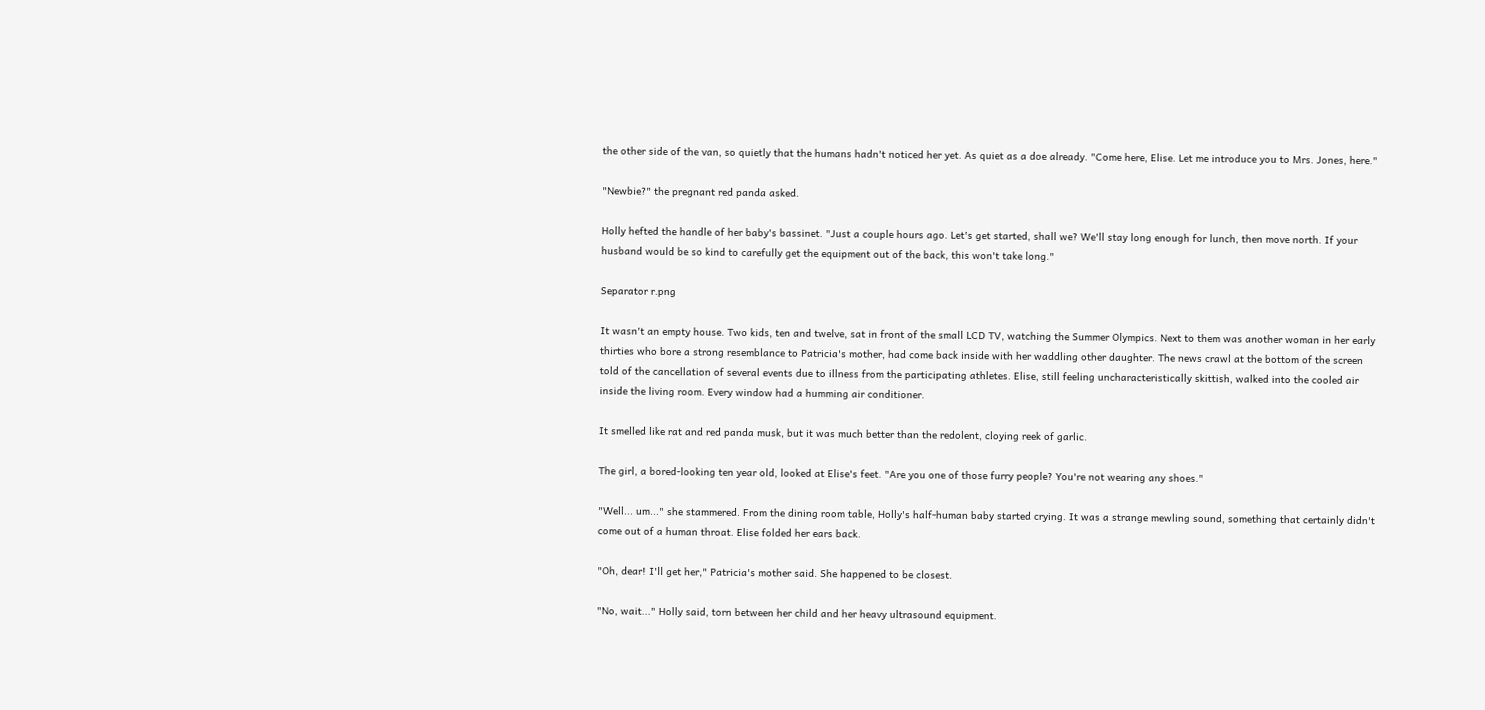the other side of the van, so quietly that the humans hadn't noticed her yet. As quiet as a doe already. "Come here, Elise. Let me introduce you to Mrs. Jones, here."

"Newbie?" the pregnant red panda asked.

Holly hefted the handle of her baby's bassinet. "Just a couple hours ago. Let's get started, shall we? We'll stay long enough for lunch, then move north. If your husband would be so kind to carefully get the equipment out of the back, this won't take long."

Separator r.png

It wasn't an empty house. Two kids, ten and twelve, sat in front of the small LCD TV, watching the Summer Olympics. Next to them was another woman in her early thirties who bore a strong resemblance to Patricia's mother, had come back inside with her waddling other daughter. The news crawl at the bottom of the screen told of the cancellation of several events due to illness from the participating athletes. Elise, still feeling uncharacteristically skittish, walked into the cooled air inside the living room. Every window had a humming air conditioner.

It smelled like rat and red panda musk, but it was much better than the redolent, cloying reek of garlic.

The girl, a bored-looking ten year old, looked at Elise's feet. "Are you one of those furry people? You're not wearing any shoes."

"Well... um..." she stammered. From the dining room table, Holly's half-human baby started crying. It was a strange mewling sound, something that certainly didn't come out of a human throat. Elise folded her ears back.

"Oh, dear! I'll get her," Patricia's mother said. She happened to be closest.

"No, wait..." Holly said, torn between her child and her heavy ultrasound equipment.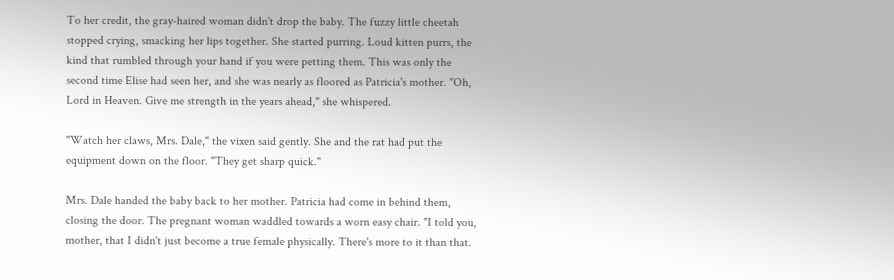To her credit, the gray-haired woman didn't drop the baby. The fuzzy little cheetah stopped crying, smacking her lips together. She started purring. Loud kitten purrs, the kind that rumbled through your hand if you were petting them. This was only the second time Elise had seen her, and she was nearly as floored as Patricia's mother. "Oh, Lord in Heaven. Give me strength in the years ahead," she whispered.

"Watch her claws, Mrs. Dale," the vixen said gently. She and the rat had put the equipment down on the floor. "They get sharp quick."

Mrs. Dale handed the baby back to her mother. Patricia had come in behind them, closing the door. The pregnant woman waddled towards a worn easy chair. "I told you, mother, that I didn't just become a true female physically. There's more to it than that.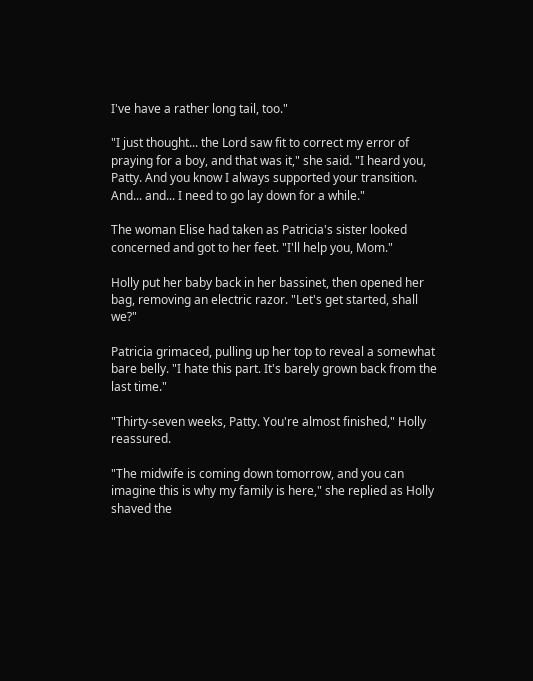I've have a rather long tail, too."

"I just thought... the Lord saw fit to correct my error of praying for a boy, and that was it," she said. "I heard you, Patty. And you know I always supported your transition. And... and... I need to go lay down for a while."

The woman Elise had taken as Patricia's sister looked concerned and got to her feet. "I'll help you, Mom."

Holly put her baby back in her bassinet, then opened her bag, removing an electric razor. "Let's get started, shall we?"

Patricia grimaced, pulling up her top to reveal a somewhat bare belly. "I hate this part. It's barely grown back from the last time."

"Thirty-seven weeks, Patty. You're almost finished," Holly reassured.

"The midwife is coming down tomorrow, and you can imagine this is why my family is here," she replied as Holly shaved the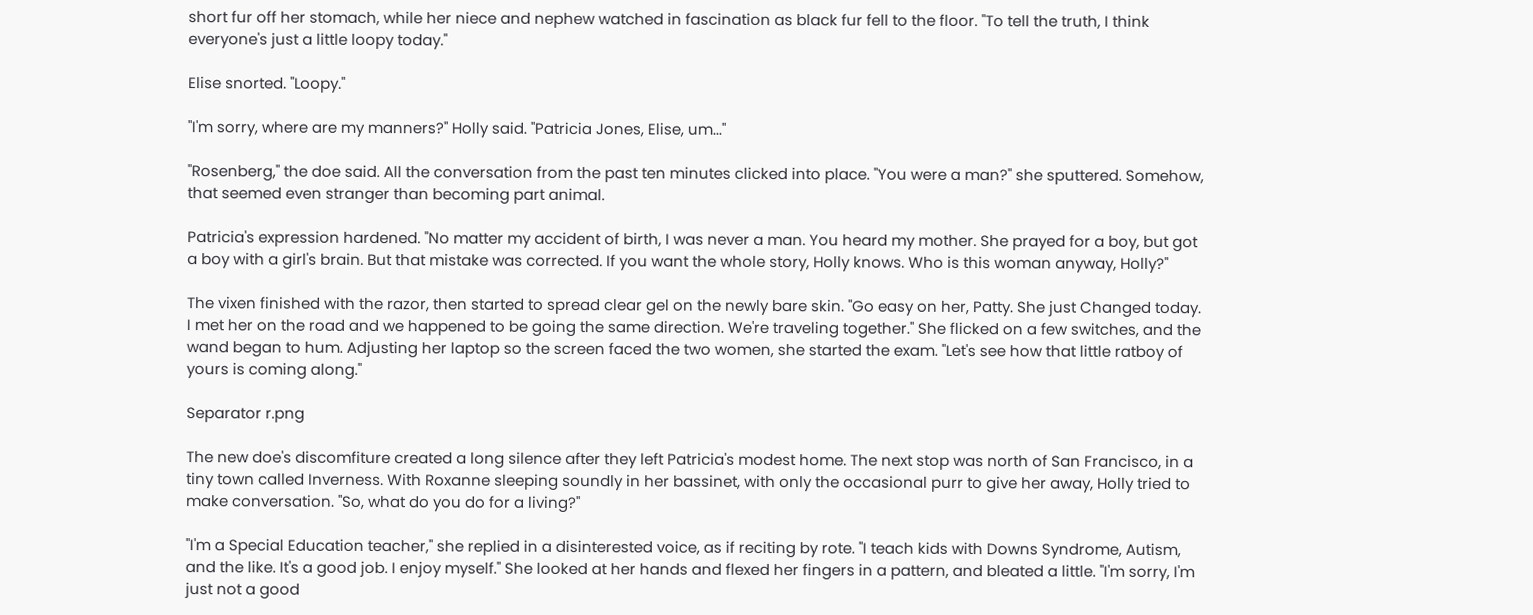short fur off her stomach, while her niece and nephew watched in fascination as black fur fell to the floor. "To tell the truth, I think everyone's just a little loopy today."

Elise snorted. "Loopy."

"I'm sorry, where are my manners?" Holly said. "Patricia Jones, Elise, um..."

"Rosenberg," the doe said. All the conversation from the past ten minutes clicked into place. "You were a man?" she sputtered. Somehow, that seemed even stranger than becoming part animal.

Patricia's expression hardened. "No matter my accident of birth, I was never a man. You heard my mother. She prayed for a boy, but got a boy with a girl's brain. But that mistake was corrected. If you want the whole story, Holly knows. Who is this woman anyway, Holly?"

The vixen finished with the razor, then started to spread clear gel on the newly bare skin. "Go easy on her, Patty. She just Changed today. I met her on the road and we happened to be going the same direction. We're traveling together." She flicked on a few switches, and the wand began to hum. Adjusting her laptop so the screen faced the two women, she started the exam. "Let's see how that little ratboy of yours is coming along."

Separator r.png

The new doe's discomfiture created a long silence after they left Patricia's modest home. The next stop was north of San Francisco, in a tiny town called Inverness. With Roxanne sleeping soundly in her bassinet, with only the occasional purr to give her away, Holly tried to make conversation. "So, what do you do for a living?"

"I'm a Special Education teacher," she replied in a disinterested voice, as if reciting by rote. "I teach kids with Downs Syndrome, Autism, and the like. It's a good job. I enjoy myself." She looked at her hands and flexed her fingers in a pattern, and bleated a little. "I'm sorry, I'm just not a good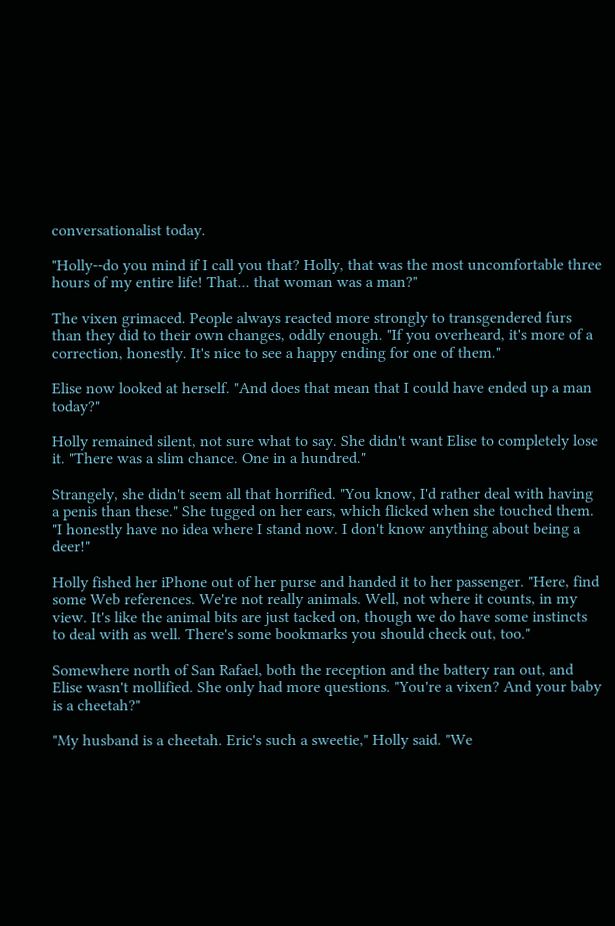conversationalist today.

"Holly--do you mind if I call you that? Holly, that was the most uncomfortable three hours of my entire life! That... that woman was a man?"

The vixen grimaced. People always reacted more strongly to transgendered furs than they did to their own changes, oddly enough. "If you overheard, it's more of a correction, honestly. It's nice to see a happy ending for one of them."

Elise now looked at herself. "And does that mean that I could have ended up a man today?"

Holly remained silent, not sure what to say. She didn't want Elise to completely lose it. "There was a slim chance. One in a hundred."

Strangely, she didn't seem all that horrified. "You know, I'd rather deal with having a penis than these." She tugged on her ears, which flicked when she touched them. "I honestly have no idea where I stand now. I don't know anything about being a deer!"

Holly fished her iPhone out of her purse and handed it to her passenger. "Here, find some Web references. We're not really animals. Well, not where it counts, in my view. It's like the animal bits are just tacked on, though we do have some instincts to deal with as well. There's some bookmarks you should check out, too."

Somewhere north of San Rafael, both the reception and the battery ran out, and Elise wasn't mollified. She only had more questions. "You're a vixen? And your baby is a cheetah?"

"My husband is a cheetah. Eric's such a sweetie," Holly said. "We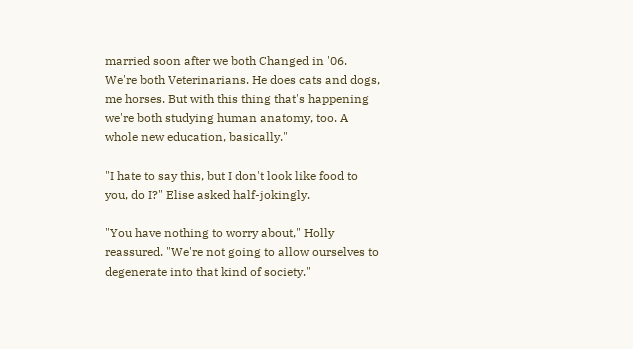married soon after we both Changed in '06. We're both Veterinarians. He does cats and dogs, me horses. But with this thing that's happening we're both studying human anatomy, too. A whole new education, basically."

"I hate to say this, but I don't look like food to you, do I?" Elise asked half-jokingly.

"You have nothing to worry about," Holly reassured. "We're not going to allow ourselves to degenerate into that kind of society."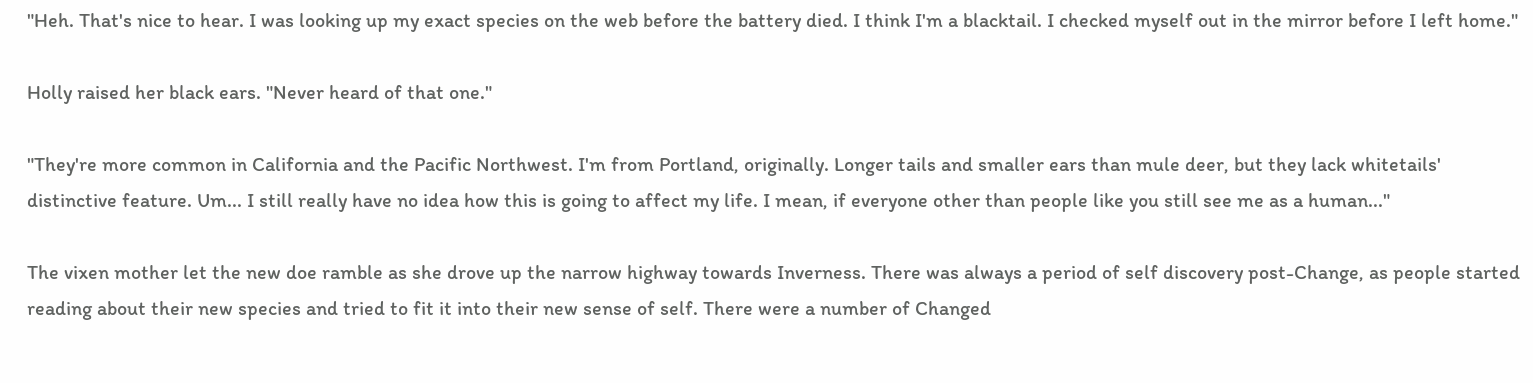"Heh. That's nice to hear. I was looking up my exact species on the web before the battery died. I think I'm a blacktail. I checked myself out in the mirror before I left home."

Holly raised her black ears. "Never heard of that one."

"They're more common in California and the Pacific Northwest. I'm from Portland, originally. Longer tails and smaller ears than mule deer, but they lack whitetails' distinctive feature. Um... I still really have no idea how this is going to affect my life. I mean, if everyone other than people like you still see me as a human..."

The vixen mother let the new doe ramble as she drove up the narrow highway towards Inverness. There was always a period of self discovery post-Change, as people started reading about their new species and tried to fit it into their new sense of self. There were a number of Changed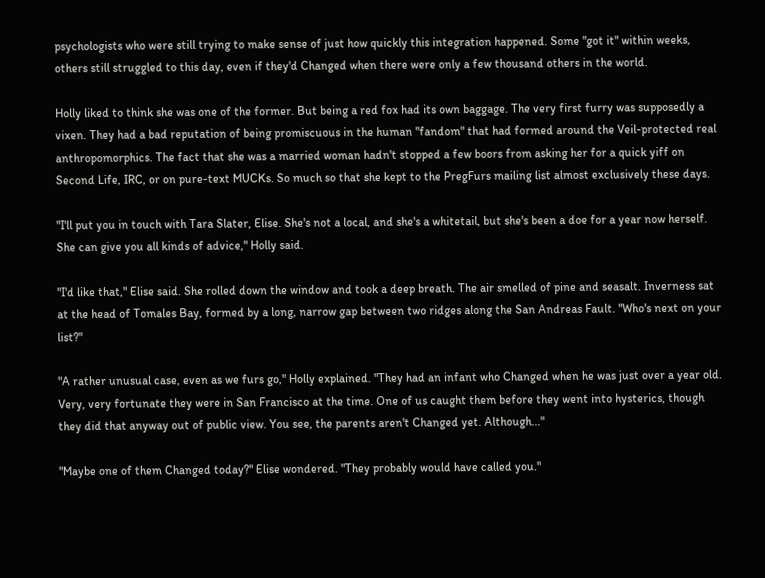psychologists who were still trying to make sense of just how quickly this integration happened. Some "got it" within weeks, others still struggled to this day, even if they'd Changed when there were only a few thousand others in the world.

Holly liked to think she was one of the former. But being a red fox had its own baggage. The very first furry was supposedly a vixen. They had a bad reputation of being promiscuous in the human "fandom" that had formed around the Veil-protected real anthropomorphics. The fact that she was a married woman hadn't stopped a few boors from asking her for a quick yiff on Second Life, IRC, or on pure-text MUCKs. So much so that she kept to the PregFurs mailing list almost exclusively these days.

"I'll put you in touch with Tara Slater, Elise. She's not a local, and she's a whitetail, but she's been a doe for a year now herself. She can give you all kinds of advice," Holly said.

"I'd like that," Elise said. She rolled down the window and took a deep breath. The air smelled of pine and seasalt. Inverness sat at the head of Tomales Bay, formed by a long, narrow gap between two ridges along the San Andreas Fault. "Who's next on your list?"

"A rather unusual case, even as we furs go," Holly explained. "They had an infant who Changed when he was just over a year old. Very, very fortunate they were in San Francisco at the time. One of us caught them before they went into hysterics, though they did that anyway out of public view. You see, the parents aren't Changed yet. Although..."

"Maybe one of them Changed today?" Elise wondered. "They probably would have called you."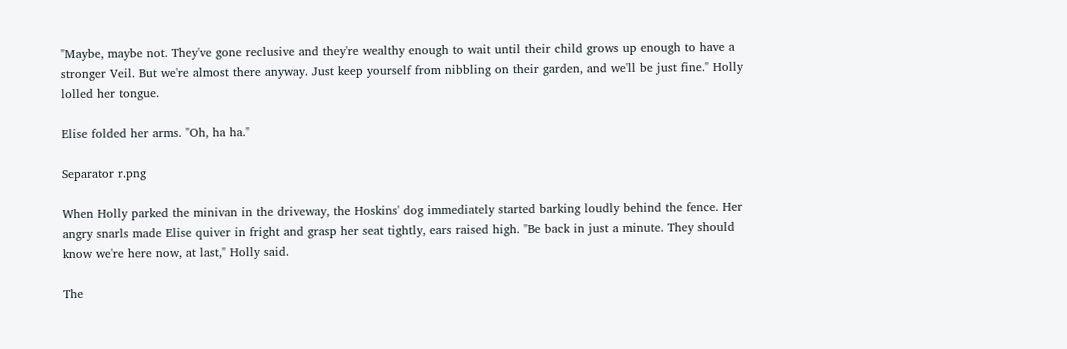"Maybe, maybe not. They've gone reclusive and they're wealthy enough to wait until their child grows up enough to have a stronger Veil. But we're almost there anyway. Just keep yourself from nibbling on their garden, and we'll be just fine." Holly lolled her tongue.

Elise folded her arms. "Oh, ha ha."

Separator r.png

When Holly parked the minivan in the driveway, the Hoskins' dog immediately started barking loudly behind the fence. Her angry snarls made Elise quiver in fright and grasp her seat tightly, ears raised high. "Be back in just a minute. They should know we're here now, at last," Holly said.

The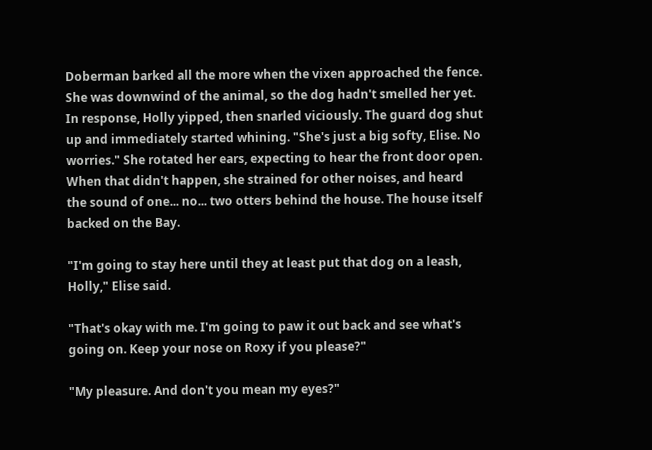Doberman barked all the more when the vixen approached the fence. She was downwind of the animal, so the dog hadn't smelled her yet. In response, Holly yipped, then snarled viciously. The guard dog shut up and immediately started whining. "She's just a big softy, Elise. No worries." She rotated her ears, expecting to hear the front door open. When that didn't happen, she strained for other noises, and heard the sound of one... no... two otters behind the house. The house itself backed on the Bay.

"I'm going to stay here until they at least put that dog on a leash, Holly," Elise said.

"That's okay with me. I'm going to paw it out back and see what's going on. Keep your nose on Roxy if you please?"

"My pleasure. And don't you mean my eyes?"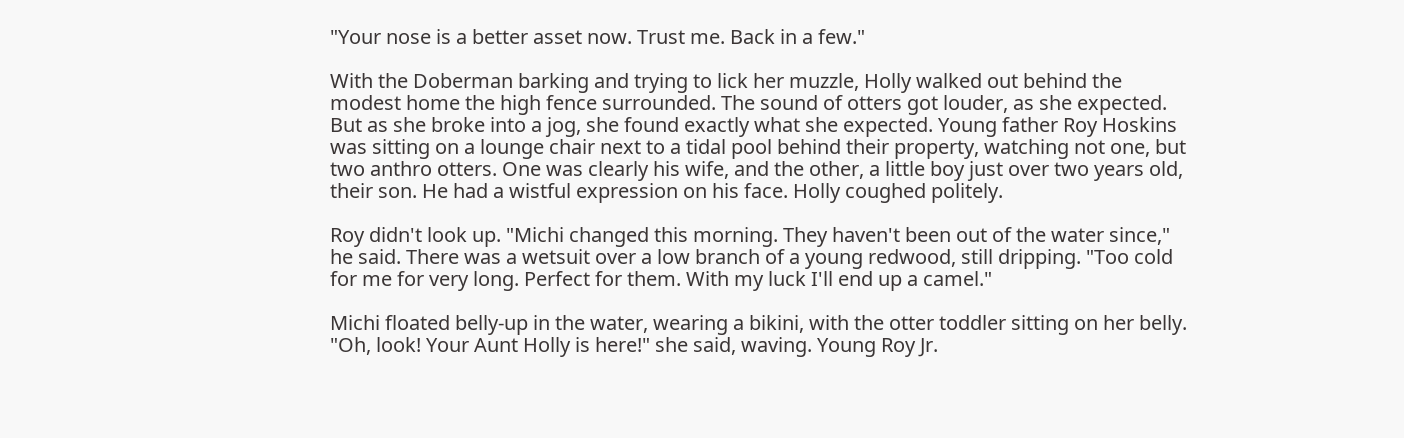"Your nose is a better asset now. Trust me. Back in a few."

With the Doberman barking and trying to lick her muzzle, Holly walked out behind the modest home the high fence surrounded. The sound of otters got louder, as she expected. But as she broke into a jog, she found exactly what she expected. Young father Roy Hoskins was sitting on a lounge chair next to a tidal pool behind their property, watching not one, but two anthro otters. One was clearly his wife, and the other, a little boy just over two years old, their son. He had a wistful expression on his face. Holly coughed politely.

Roy didn't look up. "Michi changed this morning. They haven't been out of the water since," he said. There was a wetsuit over a low branch of a young redwood, still dripping. "Too cold for me for very long. Perfect for them. With my luck I'll end up a camel."

Michi floated belly-up in the water, wearing a bikini, with the otter toddler sitting on her belly. "Oh, look! Your Aunt Holly is here!" she said, waving. Young Roy Jr.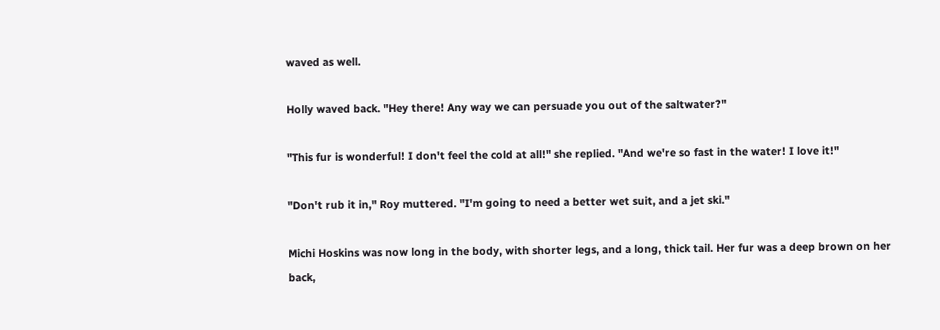waved as well.

Holly waved back. "Hey there! Any way we can persuade you out of the saltwater?"

"This fur is wonderful! I don't feel the cold at all!" she replied. "And we're so fast in the water! I love it!"

"Don't rub it in," Roy muttered. "I'm going to need a better wet suit, and a jet ski."

Michi Hoskins was now long in the body, with shorter legs, and a long, thick tail. Her fur was a deep brown on her back,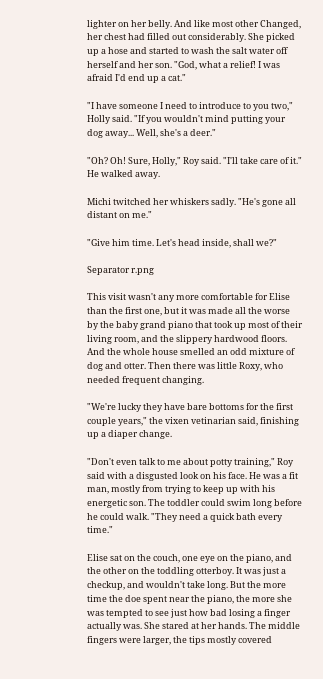lighter on her belly. And like most other Changed, her chest had filled out considerably. She picked up a hose and started to wash the salt water off herself and her son. "God, what a relief! I was afraid I'd end up a cat."

"I have someone I need to introduce to you two," Holly said. "If you wouldn't mind putting your dog away... Well, she's a deer."

"Oh? Oh! Sure, Holly," Roy said. "I'll take care of it." He walked away.

Michi twitched her whiskers sadly. "He's gone all distant on me."

"Give him time. Let's head inside, shall we?"

Separator r.png

This visit wasn't any more comfortable for Elise than the first one, but it was made all the worse by the baby grand piano that took up most of their living room, and the slippery hardwood floors. And the whole house smelled an odd mixture of dog and otter. Then there was little Roxy, who needed frequent changing.

"We're lucky they have bare bottoms for the first couple years," the vixen vetinarian said, finishing up a diaper change.

"Don't even talk to me about potty training," Roy said with a disgusted look on his face. He was a fit man, mostly from trying to keep up with his energetic son. The toddler could swim long before he could walk. "They need a quick bath every time."

Elise sat on the couch, one eye on the piano, and the other on the toddling otterboy. It was just a checkup, and wouldn't take long. But the more time the doe spent near the piano, the more she was tempted to see just how bad losing a finger actually was. She stared at her hands. The middle fingers were larger, the tips mostly covered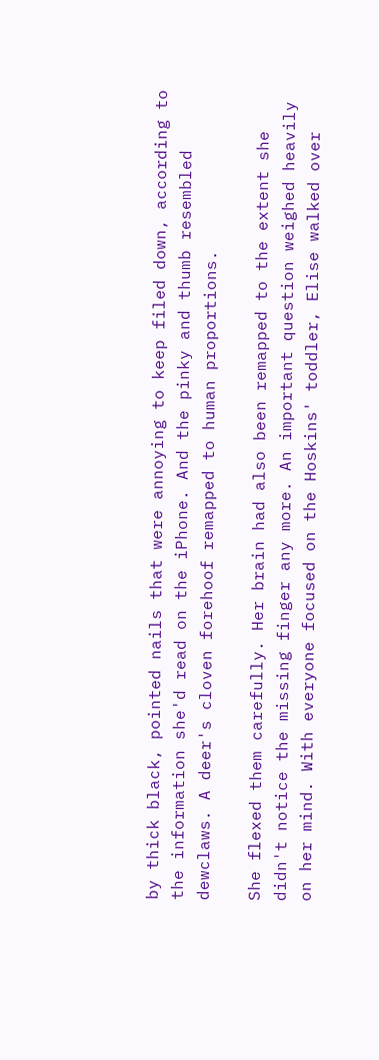by thick black, pointed nails that were annoying to keep filed down, according to the information she'd read on the iPhone. And the pinky and thumb resembled dewclaws. A deer's cloven forehoof remapped to human proportions.

She flexed them carefully. Her brain had also been remapped to the extent she didn't notice the missing finger any more. An important question weighed heavily on her mind. With everyone focused on the Hoskins' toddler, Elise walked over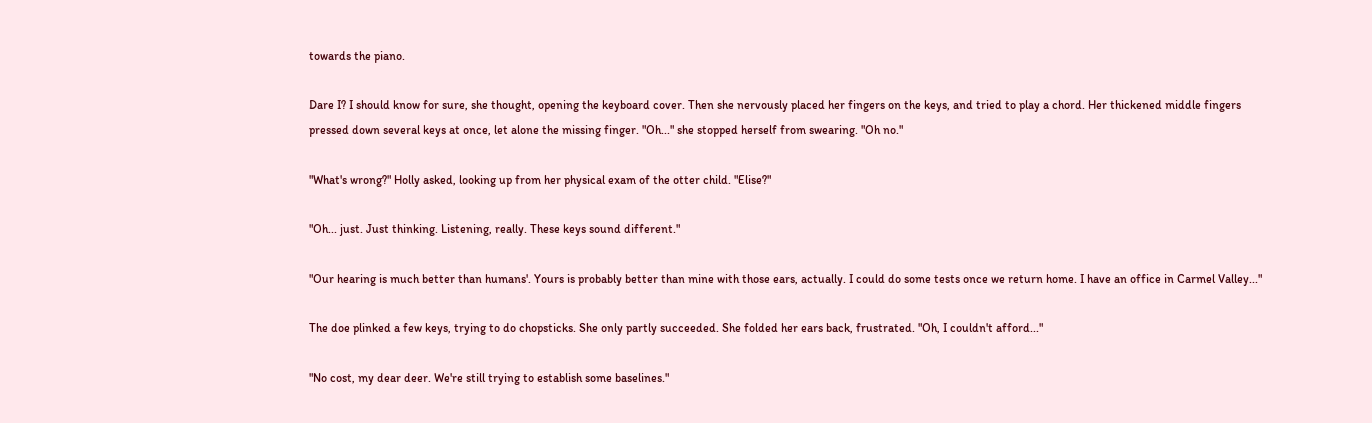towards the piano.

Dare I? I should know for sure, she thought, opening the keyboard cover. Then she nervously placed her fingers on the keys, and tried to play a chord. Her thickened middle fingers pressed down several keys at once, let alone the missing finger. "Oh..." she stopped herself from swearing. "Oh no."

"What's wrong?" Holly asked, looking up from her physical exam of the otter child. "Elise?"

"Oh... just. Just thinking. Listening, really. These keys sound different."

"Our hearing is much better than humans'. Yours is probably better than mine with those ears, actually. I could do some tests once we return home. I have an office in Carmel Valley..."

The doe plinked a few keys, trying to do chopsticks. She only partly succeeded. She folded her ears back, frustrated. "Oh, I couldn't afford..."

"No cost, my dear deer. We're still trying to establish some baselines."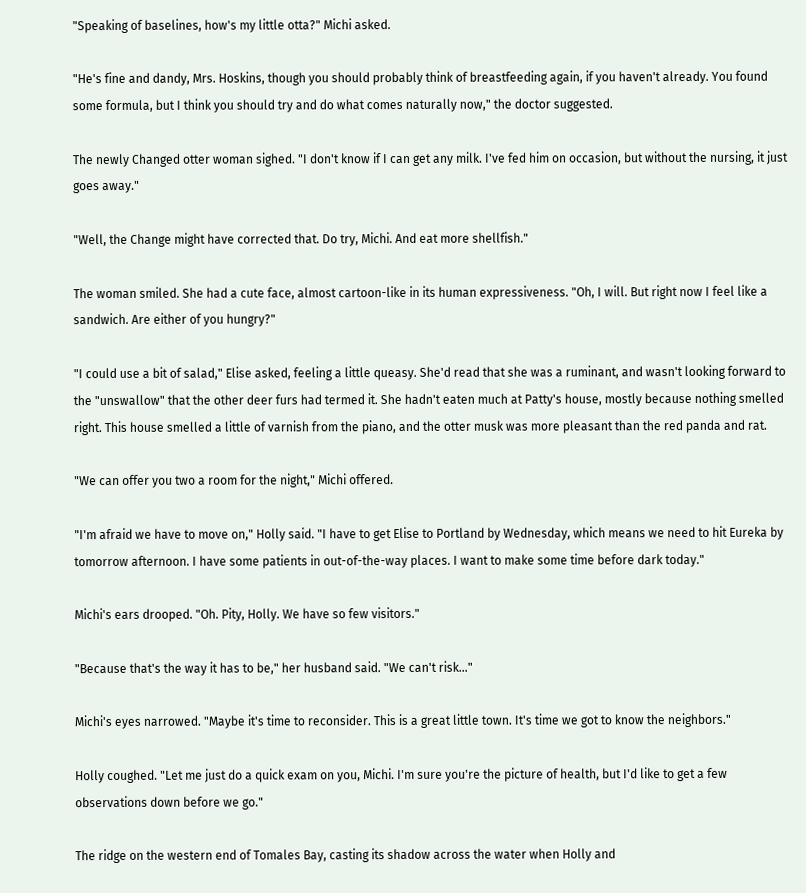"Speaking of baselines, how's my little otta?" Michi asked.

"He's fine and dandy, Mrs. Hoskins, though you should probably think of breastfeeding again, if you haven't already. You found some formula, but I think you should try and do what comes naturally now," the doctor suggested.

The newly Changed otter woman sighed. "I don't know if I can get any milk. I've fed him on occasion, but without the nursing, it just goes away."

"Well, the Change might have corrected that. Do try, Michi. And eat more shellfish."

The woman smiled. She had a cute face, almost cartoon-like in its human expressiveness. "Oh, I will. But right now I feel like a sandwich. Are either of you hungry?"

"I could use a bit of salad," Elise asked, feeling a little queasy. She'd read that she was a ruminant, and wasn't looking forward to the "unswallow" that the other deer furs had termed it. She hadn't eaten much at Patty's house, mostly because nothing smelled right. This house smelled a little of varnish from the piano, and the otter musk was more pleasant than the red panda and rat.

"We can offer you two a room for the night," Michi offered.

"I'm afraid we have to move on," Holly said. "I have to get Elise to Portland by Wednesday, which means we need to hit Eureka by tomorrow afternoon. I have some patients in out-of-the-way places. I want to make some time before dark today."

Michi's ears drooped. "Oh. Pity, Holly. We have so few visitors."

"Because that's the way it has to be," her husband said. "We can't risk..."

Michi's eyes narrowed. "Maybe it's time to reconsider. This is a great little town. It's time we got to know the neighbors."

Holly coughed. "Let me just do a quick exam on you, Michi. I'm sure you're the picture of health, but I'd like to get a few observations down before we go."

The ridge on the western end of Tomales Bay, casting its shadow across the water when Holly and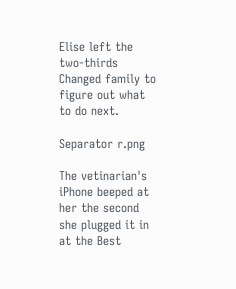Elise left the two-thirds Changed family to figure out what to do next.

Separator r.png

The vetinarian's iPhone beeped at her the second she plugged it in at the Best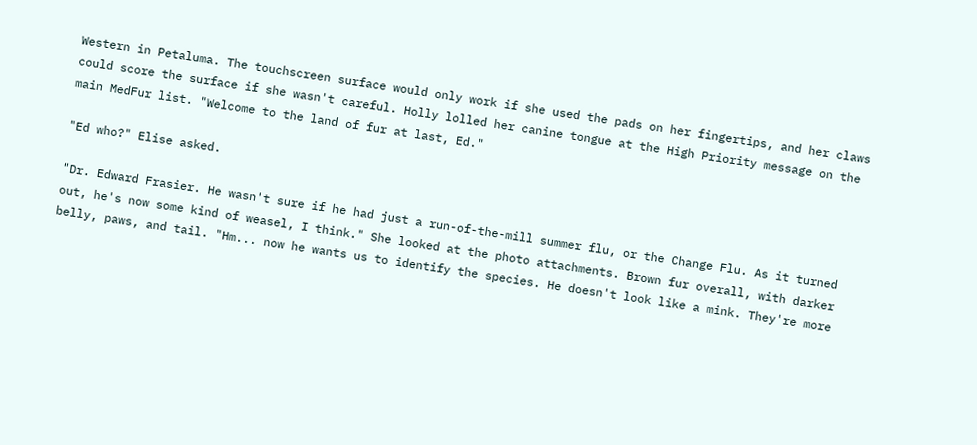Western in Petaluma. The touchscreen surface would only work if she used the pads on her fingertips, and her claws could score the surface if she wasn't careful. Holly lolled her canine tongue at the High Priority message on the main MedFur list. "Welcome to the land of fur at last, Ed."

"Ed who?" Elise asked.

"Dr. Edward Frasier. He wasn't sure if he had just a run-of-the-mill summer flu, or the Change Flu. As it turned out, he's now some kind of weasel, I think." She looked at the photo attachments. Brown fur overall, with darker belly, paws, and tail. "Hm... now he wants us to identify the species. He doesn't look like a mink. They're more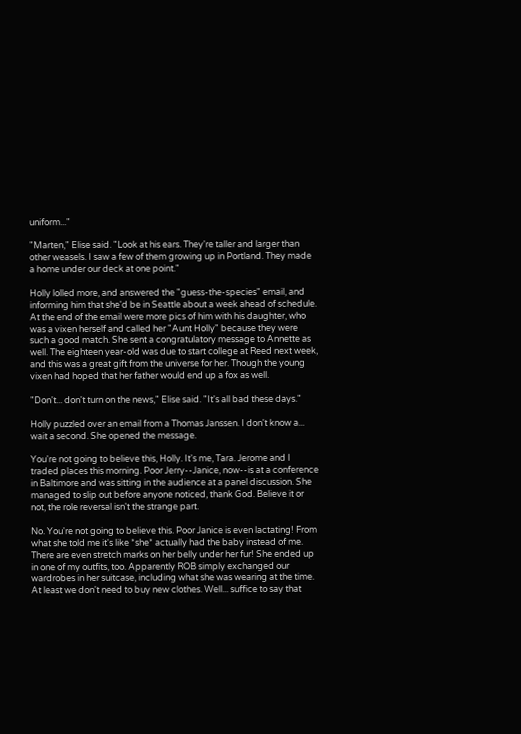uniform..."

"Marten," Elise said. "Look at his ears. They're taller and larger than other weasels. I saw a few of them growing up in Portland. They made a home under our deck at one point."

Holly lolled more, and answered the "guess-the-species" email, and informing him that she'd be in Seattle about a week ahead of schedule. At the end of the email were more pics of him with his daughter, who was a vixen herself and called her "Aunt Holly" because they were such a good match. She sent a congratulatory message to Annette as well. The eighteen year-old was due to start college at Reed next week, and this was a great gift from the universe for her. Though the young vixen had hoped that her father would end up a fox as well.

"Don't... don't turn on the news," Elise said. "It's all bad these days."

Holly puzzled over an email from a Thomas Janssen. I don't know a... wait a second. She opened the message.

You're not going to believe this, Holly. It's me, Tara. Jerome and I traded places this morning. Poor Jerry--Janice, now--is at a conference in Baltimore and was sitting in the audience at a panel discussion. She managed to slip out before anyone noticed, thank God. Believe it or not, the role reversal isn't the strange part.

No. You're not going to believe this. Poor Janice is even lactating! From what she told me it's like *she* actually had the baby instead of me. There are even stretch marks on her belly under her fur! She ended up in one of my outfits, too. Apparently ROB simply exchanged our wardrobes in her suitcase, including what she was wearing at the time. At least we don't need to buy new clothes. Well... suffice to say that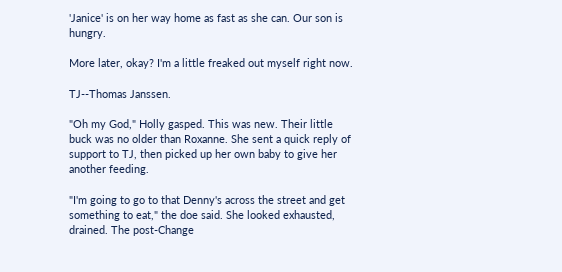'Janice' is on her way home as fast as she can. Our son is hungry.

More later, okay? I'm a little freaked out myself right now.

TJ--Thomas Janssen.

"Oh my God," Holly gasped. This was new. Their little buck was no older than Roxanne. She sent a quick reply of support to TJ, then picked up her own baby to give her another feeding.

"I'm going to go to that Denny's across the street and get something to eat," the doe said. She looked exhausted, drained. The post-Change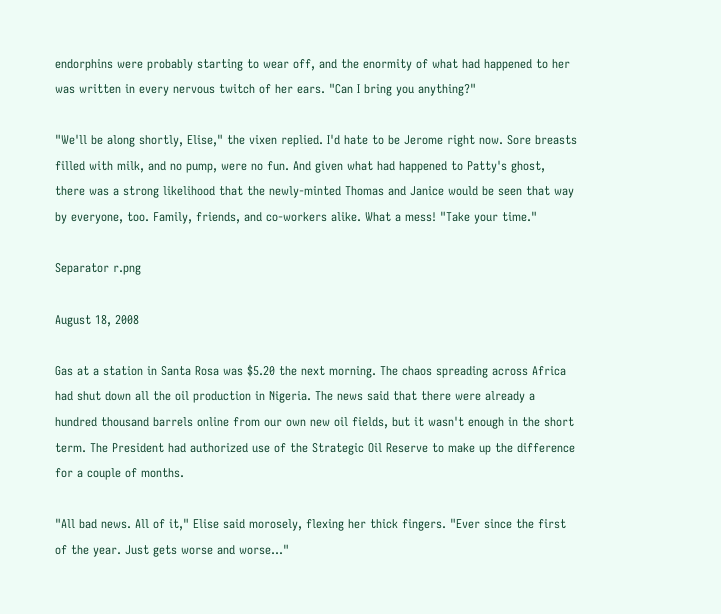endorphins were probably starting to wear off, and the enormity of what had happened to her was written in every nervous twitch of her ears. "Can I bring you anything?"

"We'll be along shortly, Elise," the vixen replied. I'd hate to be Jerome right now. Sore breasts filled with milk, and no pump, were no fun. And given what had happened to Patty's ghost, there was a strong likelihood that the newly-minted Thomas and Janice would be seen that way by everyone, too. Family, friends, and co-workers alike. What a mess! "Take your time."

Separator r.png

August 18, 2008

Gas at a station in Santa Rosa was $5.20 the next morning. The chaos spreading across Africa had shut down all the oil production in Nigeria. The news said that there were already a hundred thousand barrels online from our own new oil fields, but it wasn't enough in the short term. The President had authorized use of the Strategic Oil Reserve to make up the difference for a couple of months.

"All bad news. All of it," Elise said morosely, flexing her thick fingers. "Ever since the first of the year. Just gets worse and worse..."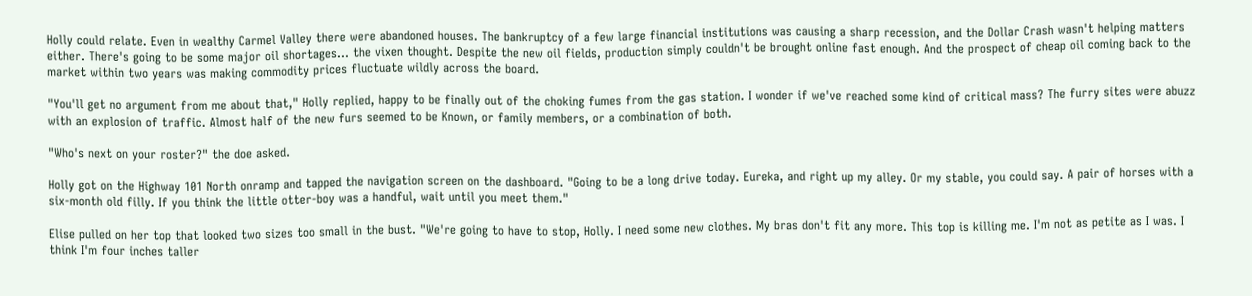Holly could relate. Even in wealthy Carmel Valley there were abandoned houses. The bankruptcy of a few large financial institutions was causing a sharp recession, and the Dollar Crash wasn't helping matters either. There's going to be some major oil shortages... the vixen thought. Despite the new oil fields, production simply couldn't be brought online fast enough. And the prospect of cheap oil coming back to the market within two years was making commodity prices fluctuate wildly across the board.

"You'll get no argument from me about that," Holly replied, happy to be finally out of the choking fumes from the gas station. I wonder if we've reached some kind of critical mass? The furry sites were abuzz with an explosion of traffic. Almost half of the new furs seemed to be Known, or family members, or a combination of both.

"Who's next on your roster?" the doe asked.

Holly got on the Highway 101 North onramp and tapped the navigation screen on the dashboard. "Going to be a long drive today. Eureka, and right up my alley. Or my stable, you could say. A pair of horses with a six-month old filly. If you think the little otter-boy was a handful, wait until you meet them."

Elise pulled on her top that looked two sizes too small in the bust. "We're going to have to stop, Holly. I need some new clothes. My bras don't fit any more. This top is killing me. I'm not as petite as I was. I think I'm four inches taller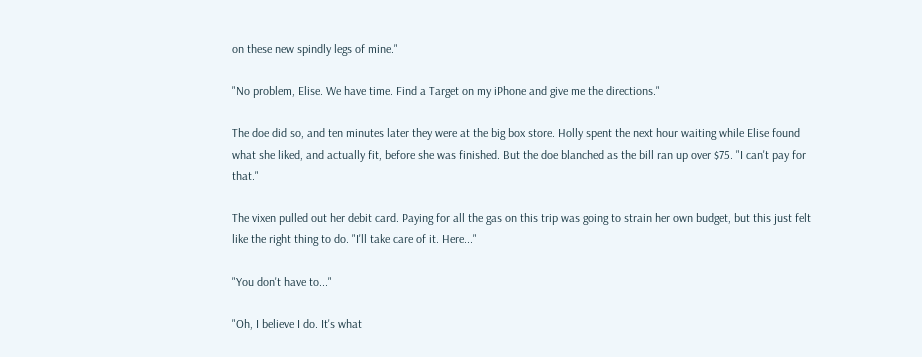on these new spindly legs of mine."

"No problem, Elise. We have time. Find a Target on my iPhone and give me the directions."

The doe did so, and ten minutes later they were at the big box store. Holly spent the next hour waiting while Elise found what she liked, and actually fit, before she was finished. But the doe blanched as the bill ran up over $75. "I can't pay for that."

The vixen pulled out her debit card. Paying for all the gas on this trip was going to strain her own budget, but this just felt like the right thing to do. "I'll take care of it. Here..."

"You don't have to..."

"Oh, I believe I do. It's what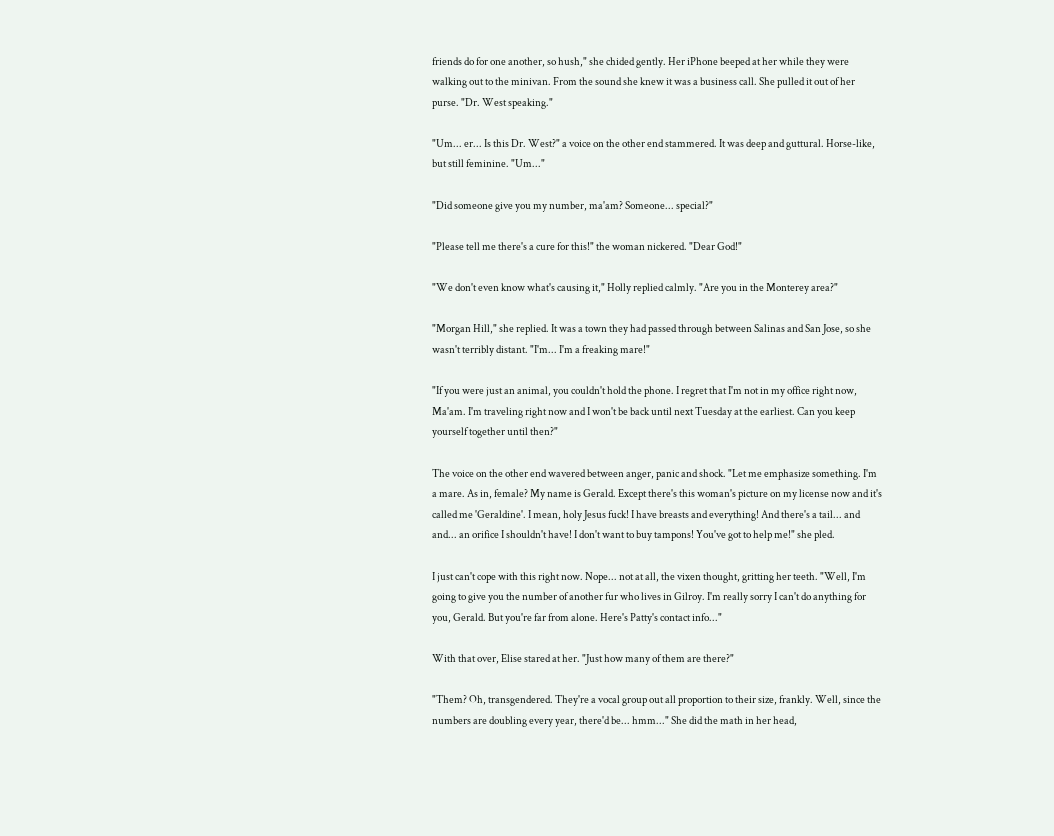friends do for one another, so hush," she chided gently. Her iPhone beeped at her while they were walking out to the minivan. From the sound she knew it was a business call. She pulled it out of her purse. "Dr. West speaking."

"Um... er... Is this Dr. West?" a voice on the other end stammered. It was deep and guttural. Horse-like, but still feminine. "Um..."

"Did someone give you my number, ma'am? Someone... special?"

"Please tell me there's a cure for this!" the woman nickered. "Dear God!"

"We don't even know what's causing it," Holly replied calmly. "Are you in the Monterey area?"

"Morgan Hill," she replied. It was a town they had passed through between Salinas and San Jose, so she wasn't terribly distant. "I'm... I'm a freaking mare!"

"If you were just an animal, you couldn't hold the phone. I regret that I'm not in my office right now, Ma'am. I'm traveling right now and I won't be back until next Tuesday at the earliest. Can you keep yourself together until then?"

The voice on the other end wavered between anger, panic and shock. "Let me emphasize something. I'm a mare. As in, female? My name is Gerald. Except there's this woman's picture on my license now and it's called me 'Geraldine'. I mean, holy Jesus fuck! I have breasts and everything! And there's a tail... and and... an orifice I shouldn't have! I don't want to buy tampons! You've got to help me!" she pled.

I just can't cope with this right now. Nope... not at all, the vixen thought, gritting her teeth. "Well, I'm going to give you the number of another fur who lives in Gilroy. I'm really sorry I can't do anything for you, Gerald. But you're far from alone. Here's Patty's contact info..."

With that over, Elise stared at her. "Just how many of them are there?"

"Them? Oh, transgendered. They're a vocal group out all proportion to their size, frankly. Well, since the numbers are doubling every year, there'd be... hmm..." She did the math in her head,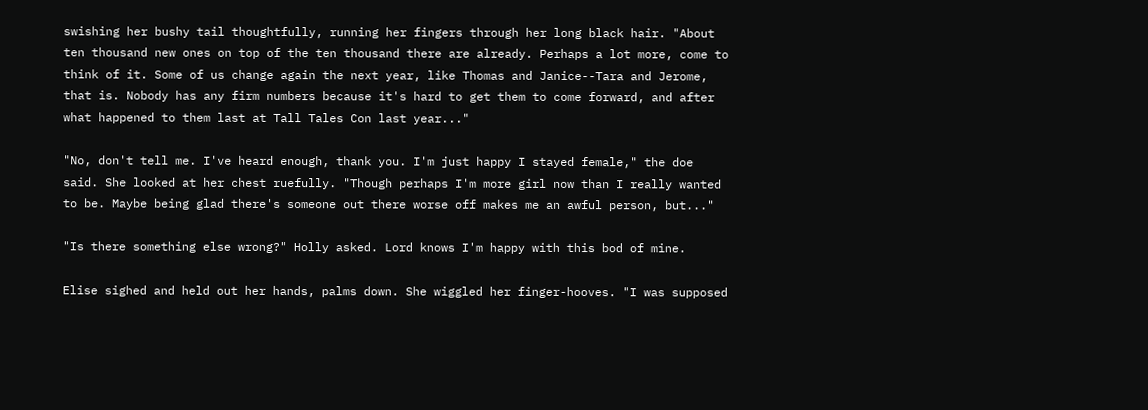swishing her bushy tail thoughtfully, running her fingers through her long black hair. "About ten thousand new ones on top of the ten thousand there are already. Perhaps a lot more, come to think of it. Some of us change again the next year, like Thomas and Janice--Tara and Jerome, that is. Nobody has any firm numbers because it's hard to get them to come forward, and after what happened to them last at Tall Tales Con last year..."

"No, don't tell me. I've heard enough, thank you. I'm just happy I stayed female," the doe said. She looked at her chest ruefully. "Though perhaps I'm more girl now than I really wanted to be. Maybe being glad there's someone out there worse off makes me an awful person, but..."

"Is there something else wrong?" Holly asked. Lord knows I'm happy with this bod of mine.

Elise sighed and held out her hands, palms down. She wiggled her finger-hooves. "I was supposed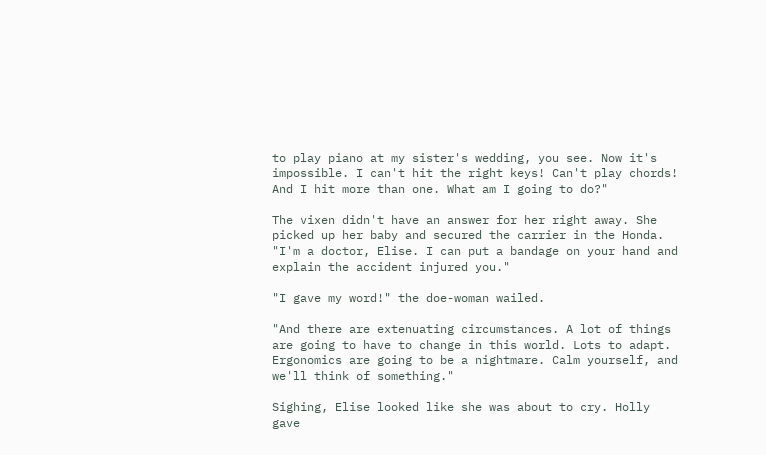to play piano at my sister's wedding, you see. Now it's impossible. I can't hit the right keys! Can't play chords! And I hit more than one. What am I going to do?"

The vixen didn't have an answer for her right away. She picked up her baby and secured the carrier in the Honda. "I'm a doctor, Elise. I can put a bandage on your hand and explain the accident injured you."

"I gave my word!" the doe-woman wailed.

"And there are extenuating circumstances. A lot of things are going to have to change in this world. Lots to adapt. Ergonomics are going to be a nightmare. Calm yourself, and we'll think of something."

Sighing, Elise looked like she was about to cry. Holly gave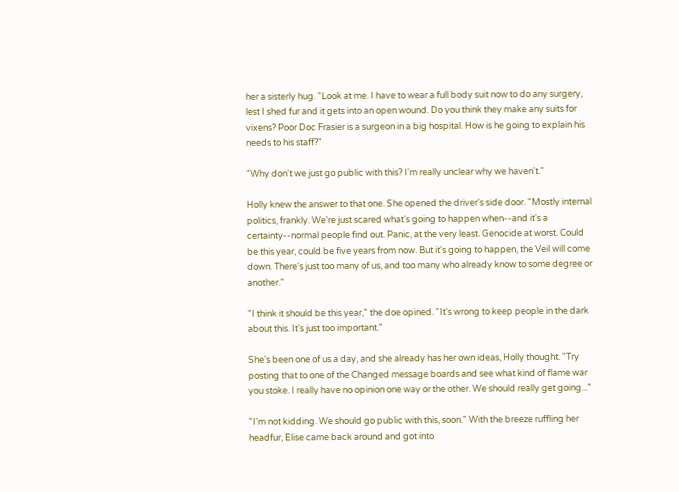her a sisterly hug. "Look at me. I have to wear a full body suit now to do any surgery, lest I shed fur and it gets into an open wound. Do you think they make any suits for vixens? Poor Doc Frasier is a surgeon in a big hospital. How is he going to explain his needs to his staff?"

"Why don't we just go public with this? I'm really unclear why we haven't."

Holly knew the answer to that one. She opened the driver's side door. "Mostly internal politics, frankly. We're just scared what's going to happen when--and it's a certainty--normal people find out. Panic, at the very least. Genocide at worst. Could be this year, could be five years from now. But it's going to happen, the Veil will come down. There's just too many of us, and too many who already know to some degree or another."

"I think it should be this year," the doe opined. "It's wrong to keep people in the dark about this. It's just too important."

She's been one of us a day, and she already has her own ideas, Holly thought. "Try posting that to one of the Changed message boards and see what kind of flame war you stoke. I really have no opinion one way or the other. We should really get going..."

"I'm not kidding. We should go public with this, soon." With the breeze ruffling her headfur, Elise came back around and got into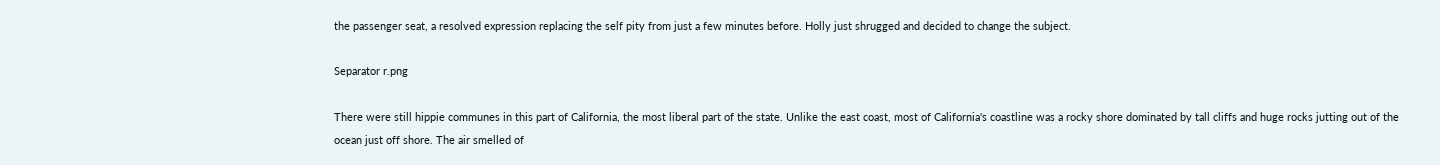the passenger seat, a resolved expression replacing the self pity from just a few minutes before. Holly just shrugged and decided to change the subject.

Separator r.png

There were still hippie communes in this part of California, the most liberal part of the state. Unlike the east coast, most of California's coastline was a rocky shore dominated by tall cliffs and huge rocks jutting out of the ocean just off shore. The air smelled of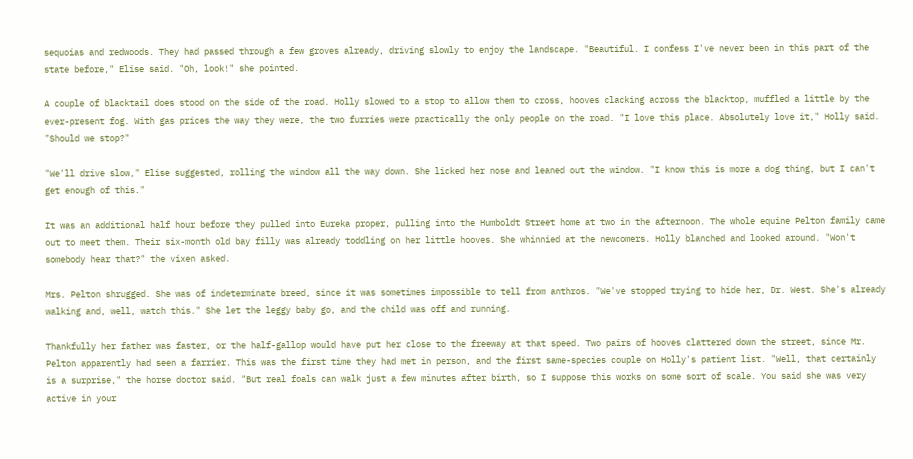sequoias and redwoods. They had passed through a few groves already, driving slowly to enjoy the landscape. "Beautiful. I confess I've never been in this part of the state before," Elise said. "Oh, look!" she pointed.

A couple of blacktail does stood on the side of the road. Holly slowed to a stop to allow them to cross, hooves clacking across the blacktop, muffled a little by the ever-present fog. With gas prices the way they were, the two furries were practically the only people on the road. "I love this place. Absolutely love it," Holly said. "Should we stop?"

"We'll drive slow," Elise suggested, rolling the window all the way down. She licked her nose and leaned out the window. "I know this is more a dog thing, but I can't get enough of this."

It was an additional half hour before they pulled into Eureka proper, pulling into the Humboldt Street home at two in the afternoon. The whole equine Pelton family came out to meet them. Their six-month old bay filly was already toddling on her little hooves. She whinnied at the newcomers. Holly blanched and looked around. "Won't somebody hear that?" the vixen asked.

Mrs. Pelton shrugged. She was of indeterminate breed, since it was sometimes impossible to tell from anthros. "We've stopped trying to hide her, Dr. West. She's already walking and, well, watch this." She let the leggy baby go, and the child was off and running.

Thankfully her father was faster, or the half-gallop would have put her close to the freeway at that speed. Two pairs of hooves clattered down the street, since Mr. Pelton apparently had seen a farrier. This was the first time they had met in person, and the first same-species couple on Holly's patient list. "Well, that certainly is a surprise," the horse doctor said. "But real foals can walk just a few minutes after birth, so I suppose this works on some sort of scale. You said she was very active in your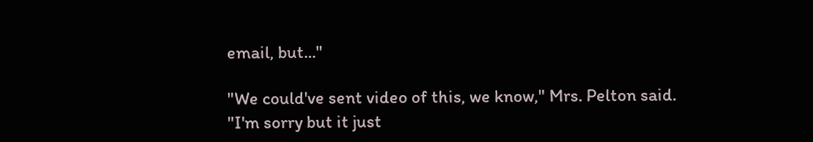email, but..."

"We could've sent video of this, we know," Mrs. Pelton said. "I'm sorry but it just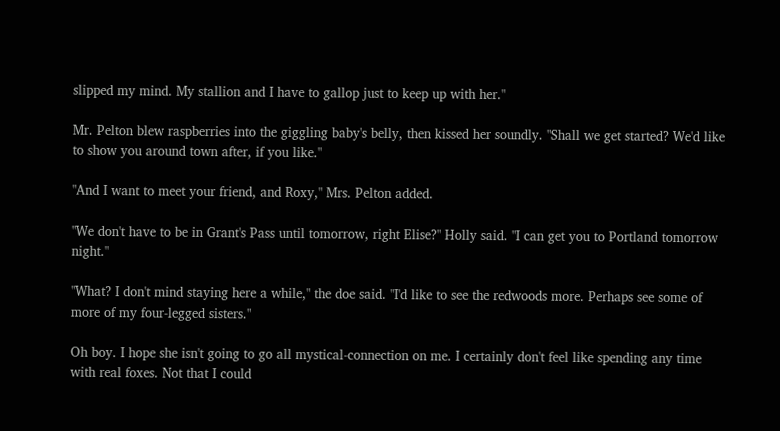slipped my mind. My stallion and I have to gallop just to keep up with her."

Mr. Pelton blew raspberries into the giggling baby's belly, then kissed her soundly. "Shall we get started? We'd like to show you around town after, if you like."

"And I want to meet your friend, and Roxy," Mrs. Pelton added.

"We don't have to be in Grant's Pass until tomorrow, right Elise?" Holly said. "I can get you to Portland tomorrow night."

"What? I don't mind staying here a while," the doe said. "I'd like to see the redwoods more. Perhaps see some of more of my four-legged sisters."

Oh boy. I hope she isn't going to go all mystical-connection on me. I certainly don't feel like spending any time with real foxes. Not that I could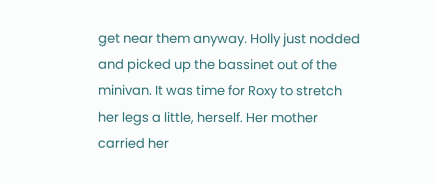get near them anyway. Holly just nodded and picked up the bassinet out of the minivan. It was time for Roxy to stretch her legs a little, herself. Her mother carried her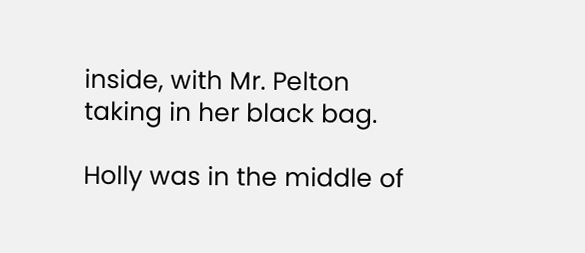inside, with Mr. Pelton taking in her black bag.

Holly was in the middle of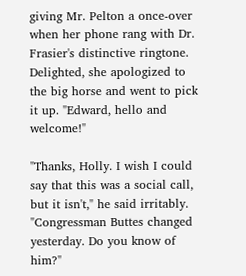giving Mr. Pelton a once-over when her phone rang with Dr. Frasier's distinctive ringtone. Delighted, she apologized to the big horse and went to pick it up. "Edward, hello and welcome!"

"Thanks, Holly. I wish I could say that this was a social call, but it isn't," he said irritably. "Congressman Buttes changed yesterday. Do you know of him?"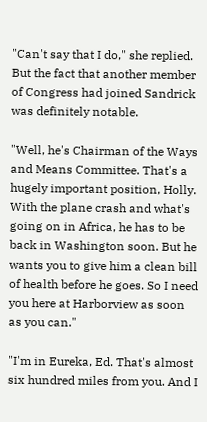"Can't say that I do," she replied. But the fact that another member of Congress had joined Sandrick was definitely notable.

"Well, he's Chairman of the Ways and Means Committee. That's a hugely important position, Holly. With the plane crash and what's going on in Africa, he has to be back in Washington soon. But he wants you to give him a clean bill of health before he goes. So I need you here at Harborview as soon as you can."

"I'm in Eureka, Ed. That's almost six hundred miles from you. And I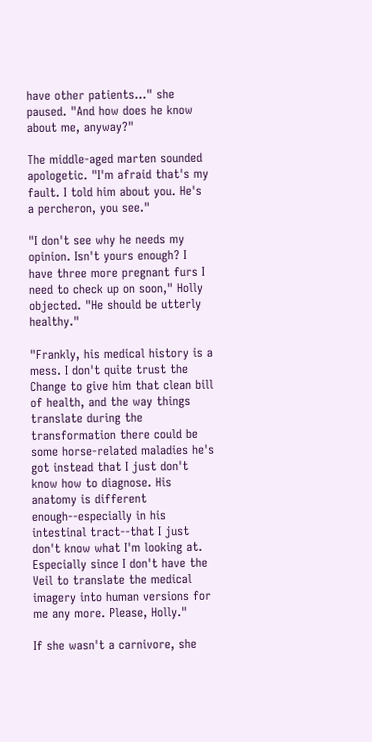have other patients..." she paused. "And how does he know about me, anyway?"

The middle-aged marten sounded apologetic. "I'm afraid that's my fault. I told him about you. He's a percheron, you see."

"I don't see why he needs my opinion. Isn't yours enough? I have three more pregnant furs I need to check up on soon," Holly objected. "He should be utterly healthy."

"Frankly, his medical history is a mess. I don't quite trust the Change to give him that clean bill of health, and the way things translate during the transformation there could be some horse-related maladies he's got instead that I just don't know how to diagnose. His anatomy is different enough--especially in his intestinal tract--that I just don't know what I'm looking at. Especially since I don't have the Veil to translate the medical imagery into human versions for me any more. Please, Holly."

If she wasn't a carnivore, she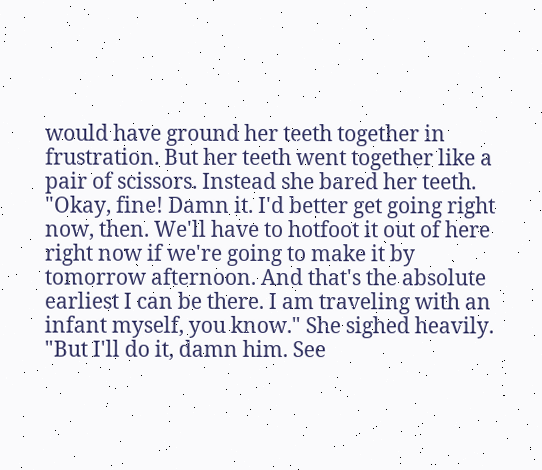would have ground her teeth together in frustration. But her teeth went together like a pair of scissors. Instead she bared her teeth. "Okay, fine! Damn it. I'd better get going right now, then. We'll have to hotfoot it out of here right now if we're going to make it by tomorrow afternoon. And that's the absolute earliest I can be there. I am traveling with an infant myself, you know." She sighed heavily. "But I'll do it, damn him. See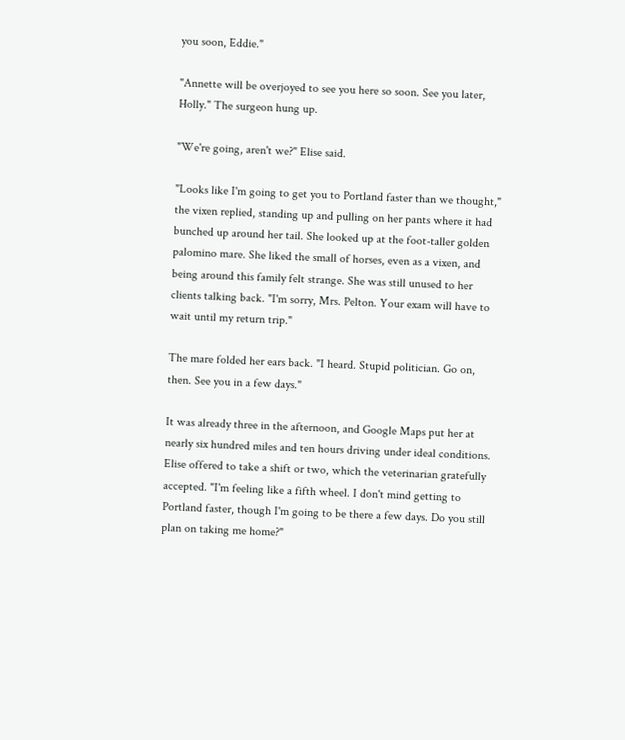you soon, Eddie."

"Annette will be overjoyed to see you here so soon. See you later, Holly." The surgeon hung up.

"We're going, aren't we?" Elise said.

"Looks like I'm going to get you to Portland faster than we thought," the vixen replied, standing up and pulling on her pants where it had bunched up around her tail. She looked up at the foot-taller golden palomino mare. She liked the small of horses, even as a vixen, and being around this family felt strange. She was still unused to her clients talking back. "I'm sorry, Mrs. Pelton. Your exam will have to wait until my return trip."

The mare folded her ears back. "I heard. Stupid politician. Go on, then. See you in a few days."

It was already three in the afternoon, and Google Maps put her at nearly six hundred miles and ten hours driving under ideal conditions. Elise offered to take a shift or two, which the veterinarian gratefully accepted. "I'm feeling like a fifth wheel. I don't mind getting to Portland faster, though I'm going to be there a few days. Do you still plan on taking me home?"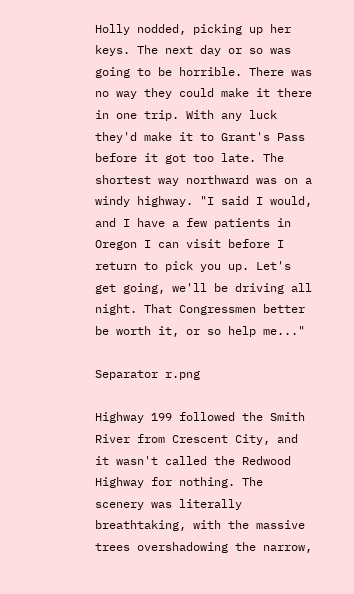Holly nodded, picking up her keys. The next day or so was going to be horrible. There was no way they could make it there in one trip. With any luck they'd make it to Grant's Pass before it got too late. The shortest way northward was on a windy highway. "I said I would, and I have a few patients in Oregon I can visit before I return to pick you up. Let's get going, we'll be driving all night. That Congressmen better be worth it, or so help me..."

Separator r.png

Highway 199 followed the Smith River from Crescent City, and it wasn't called the Redwood Highway for nothing. The scenery was literally breathtaking, with the massive trees overshadowing the narrow,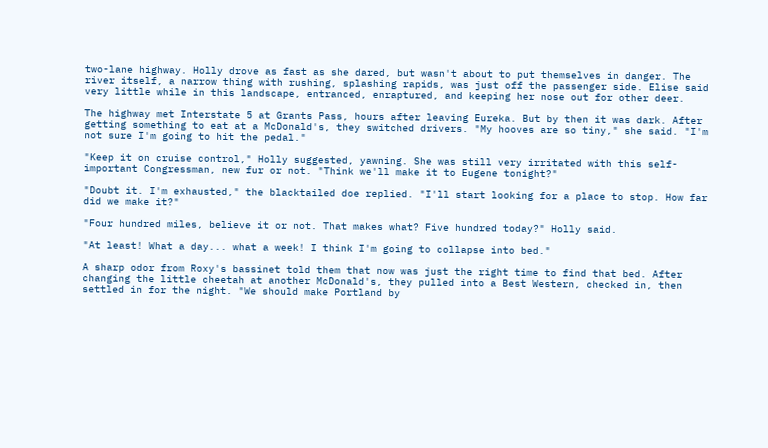two-lane highway. Holly drove as fast as she dared, but wasn't about to put themselves in danger. The river itself, a narrow thing with rushing, splashing rapids, was just off the passenger side. Elise said very little while in this landscape, entranced, enraptured, and keeping her nose out for other deer.

The highway met Interstate 5 at Grants Pass, hours after leaving Eureka. But by then it was dark. After getting something to eat at a McDonald's, they switched drivers. "My hooves are so tiny," she said. "I'm not sure I'm going to hit the pedal."

"Keep it on cruise control," Holly suggested, yawning. She was still very irritated with this self-important Congressman, new fur or not. "Think we'll make it to Eugene tonight?"

"Doubt it. I'm exhausted," the blacktailed doe replied. "I'll start looking for a place to stop. How far did we make it?"

"Four hundred miles, believe it or not. That makes what? Five hundred today?" Holly said.

"At least! What a day... what a week! I think I'm going to collapse into bed."

A sharp odor from Roxy's bassinet told them that now was just the right time to find that bed. After changing the little cheetah at another McDonald's, they pulled into a Best Western, checked in, then settled in for the night. "We should make Portland by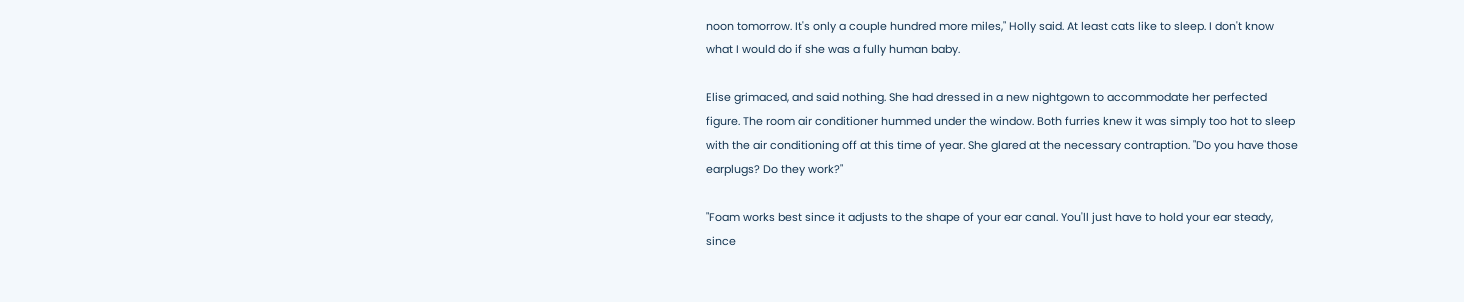noon tomorrow. It's only a couple hundred more miles," Holly said. At least cats like to sleep. I don't know what I would do if she was a fully human baby.

Elise grimaced, and said nothing. She had dressed in a new nightgown to accommodate her perfected figure. The room air conditioner hummed under the window. Both furries knew it was simply too hot to sleep with the air conditioning off at this time of year. She glared at the necessary contraption. "Do you have those earplugs? Do they work?"

"Foam works best since it adjusts to the shape of your ear canal. You'll just have to hold your ear steady, since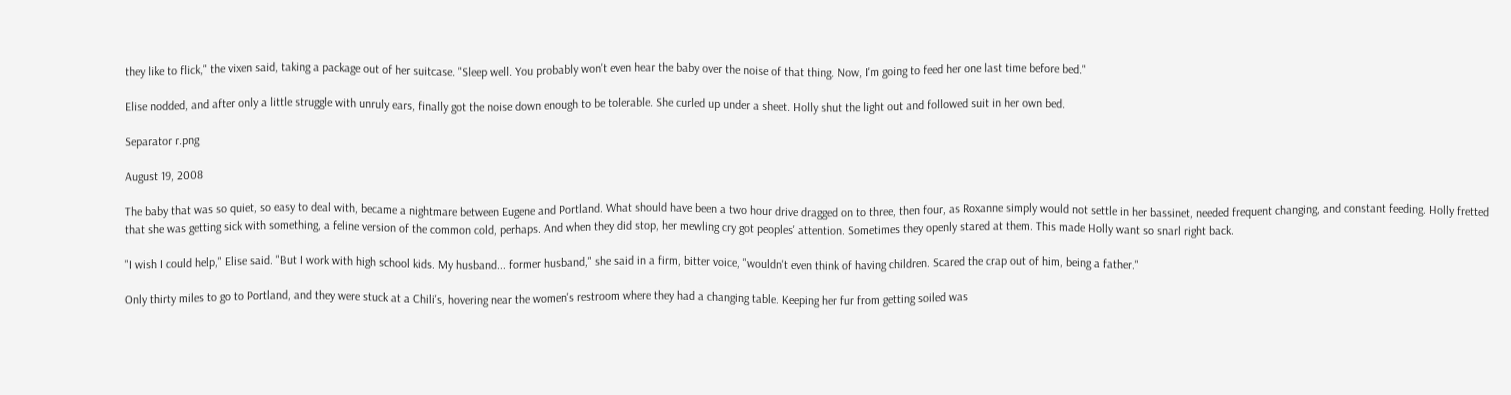they like to flick," the vixen said, taking a package out of her suitcase. "Sleep well. You probably won't even hear the baby over the noise of that thing. Now, I'm going to feed her one last time before bed."

Elise nodded, and after only a little struggle with unruly ears, finally got the noise down enough to be tolerable. She curled up under a sheet. Holly shut the light out and followed suit in her own bed.

Separator r.png

August 19, 2008

The baby that was so quiet, so easy to deal with, became a nightmare between Eugene and Portland. What should have been a two hour drive dragged on to three, then four, as Roxanne simply would not settle in her bassinet, needed frequent changing, and constant feeding. Holly fretted that she was getting sick with something, a feline version of the common cold, perhaps. And when they did stop, her mewling cry got peoples' attention. Sometimes they openly stared at them. This made Holly want so snarl right back.

"I wish I could help," Elise said. "But I work with high school kids. My husband... former husband," she said in a firm, bitter voice, "wouldn't even think of having children. Scared the crap out of him, being a father."

Only thirty miles to go to Portland, and they were stuck at a Chili's, hovering near the women's restroom where they had a changing table. Keeping her fur from getting soiled was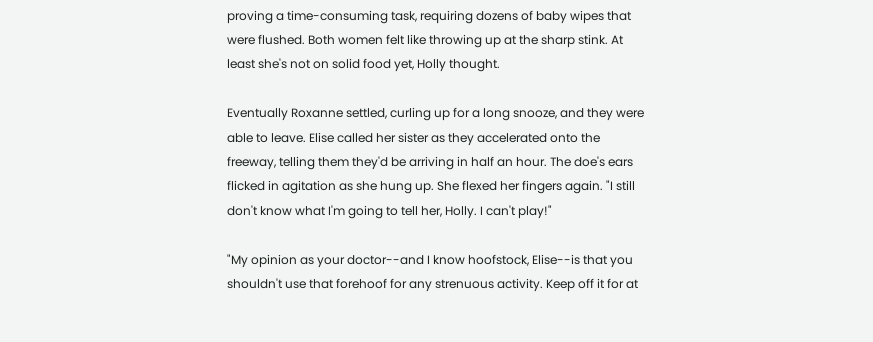proving a time-consuming task, requiring dozens of baby wipes that were flushed. Both women felt like throwing up at the sharp stink. At least she's not on solid food yet, Holly thought.

Eventually Roxanne settled, curling up for a long snooze, and they were able to leave. Elise called her sister as they accelerated onto the freeway, telling them they'd be arriving in half an hour. The doe's ears flicked in agitation as she hung up. She flexed her fingers again. "I still don't know what I'm going to tell her, Holly. I can't play!"

"My opinion as your doctor--and I know hoofstock, Elise--is that you shouldn't use that forehoof for any strenuous activity. Keep off it for at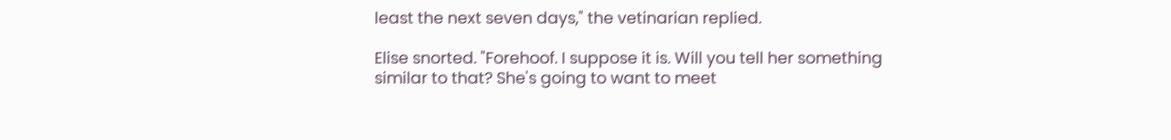least the next seven days," the vetinarian replied.

Elise snorted. "Forehoof. I suppose it is. Will you tell her something similar to that? She's going to want to meet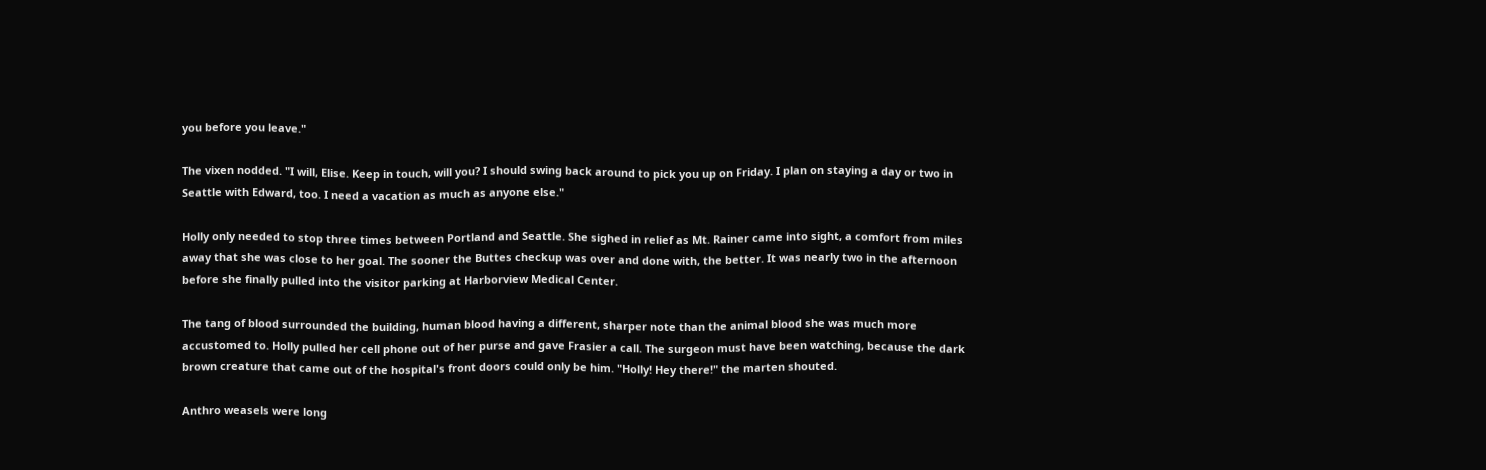you before you leave."

The vixen nodded. "I will, Elise. Keep in touch, will you? I should swing back around to pick you up on Friday. I plan on staying a day or two in Seattle with Edward, too. I need a vacation as much as anyone else."

Holly only needed to stop three times between Portland and Seattle. She sighed in relief as Mt. Rainer came into sight, a comfort from miles away that she was close to her goal. The sooner the Buttes checkup was over and done with, the better. It was nearly two in the afternoon before she finally pulled into the visitor parking at Harborview Medical Center.

The tang of blood surrounded the building, human blood having a different, sharper note than the animal blood she was much more accustomed to. Holly pulled her cell phone out of her purse and gave Frasier a call. The surgeon must have been watching, because the dark brown creature that came out of the hospital's front doors could only be him. "Holly! Hey there!" the marten shouted.

Anthro weasels were long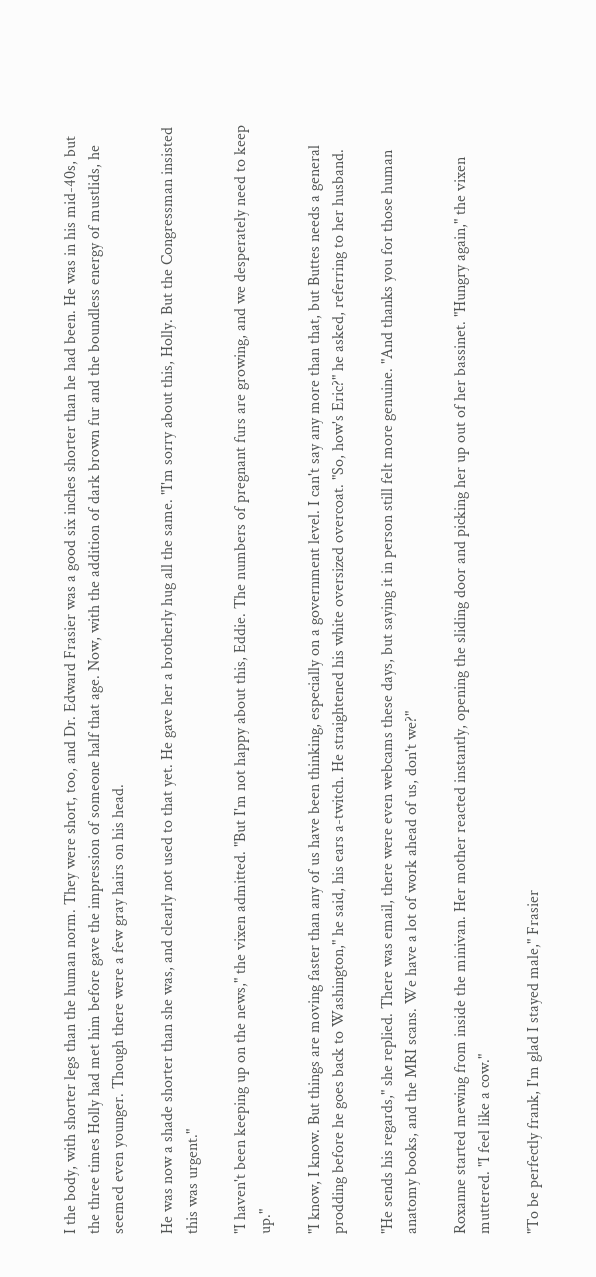I the body, with shorter legs than the human norm. They were short, too, and Dr. Edward Frasier was a good six inches shorter than he had been. He was in his mid-40s, but the three times Holly had met him before gave the impression of someone half that age. Now, with the addition of dark brown fur and the boundless energy of mustlids, he seemed even younger. Though there were a few gray hairs on his head.

He was now a shade shorter than she was, and clearly not used to that yet. He gave her a brotherly hug all the same. "I'm sorry about this, Holly. But the Congressman insisted this was urgent."

"I haven't been keeping up on the news," the vixen admitted. "But I'm not happy about this, Eddie. The numbers of pregnant furs are growing, and we desperately need to keep up."

"I know, I know. But things are moving faster than any of us have been thinking, especially on a government level. I can't say any more than that, but Buttes needs a general prodding before he goes back to Washington," he said, his ears a-twitch. He straightened his white oversized overcoat. "So, how's Eric?" he asked, referring to her husband.

"He sends his regards," she replied. There was email, there were even webcams these days, but saying it in person still felt more genuine. "And thanks you for those human anatomy books, and the MRI scans. We have a lot of work ahead of us, don't we?"

Roxanne started mewing from inside the minivan. Her mother reacted instantly, opening the sliding door and picking her up out of her bassinet. "Hungry again," the vixen muttered. "I feel like a cow."

"To be perfectly frank, I'm glad I stayed male," Frasier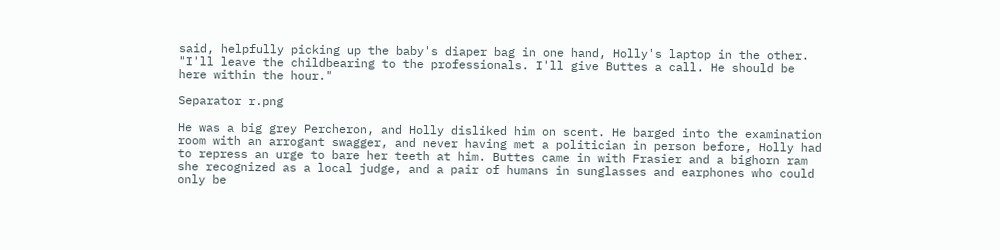said, helpfully picking up the baby's diaper bag in one hand, Holly's laptop in the other. "I'll leave the childbearing to the professionals. I'll give Buttes a call. He should be here within the hour."

Separator r.png

He was a big grey Percheron, and Holly disliked him on scent. He barged into the examination room with an arrogant swagger, and never having met a politician in person before, Holly had to repress an urge to bare her teeth at him. Buttes came in with Frasier and a bighorn ram she recognized as a local judge, and a pair of humans in sunglasses and earphones who could only be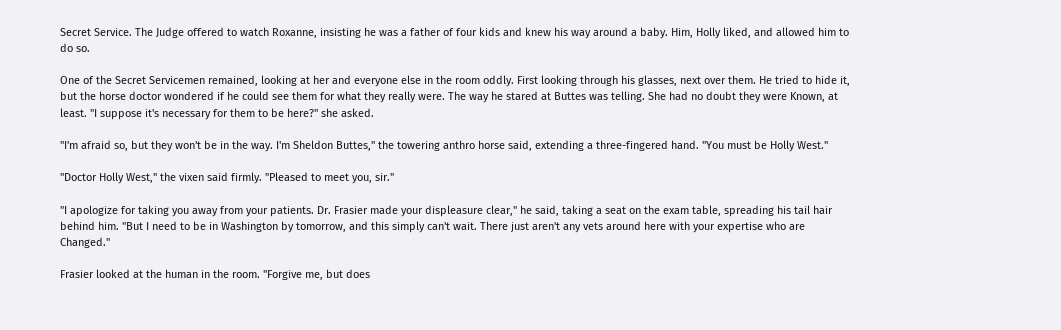Secret Service. The Judge offered to watch Roxanne, insisting he was a father of four kids and knew his way around a baby. Him, Holly liked, and allowed him to do so.

One of the Secret Servicemen remained, looking at her and everyone else in the room oddly. First looking through his glasses, next over them. He tried to hide it, but the horse doctor wondered if he could see them for what they really were. The way he stared at Buttes was telling. She had no doubt they were Known, at least. "I suppose it's necessary for them to be here?" she asked.

"I'm afraid so, but they won't be in the way. I'm Sheldon Buttes," the towering anthro horse said, extending a three-fingered hand. "You must be Holly West."

"Doctor Holly West," the vixen said firmly. "Pleased to meet you, sir."

"I apologize for taking you away from your patients. Dr. Frasier made your displeasure clear," he said, taking a seat on the exam table, spreading his tail hair behind him. "But I need to be in Washington by tomorrow, and this simply can't wait. There just aren't any vets around here with your expertise who are Changed."

Frasier looked at the human in the room. "Forgive me, but does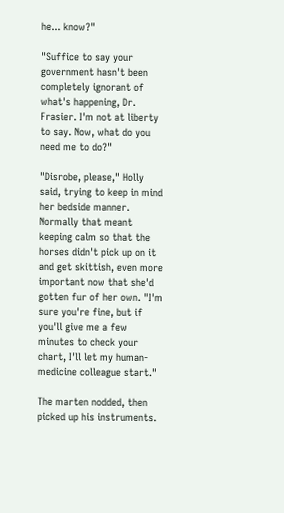he... know?"

"Suffice to say your government hasn't been completely ignorant of what's happening, Dr. Frasier. I'm not at liberty to say. Now, what do you need me to do?"

"Disrobe, please," Holly said, trying to keep in mind her bedside manner. Normally that meant keeping calm so that the horses didn't pick up on it and get skittish, even more important now that she'd gotten fur of her own. "I'm sure you're fine, but if you'll give me a few minutes to check your chart, I'll let my human-medicine colleague start."

The marten nodded, then picked up his instruments.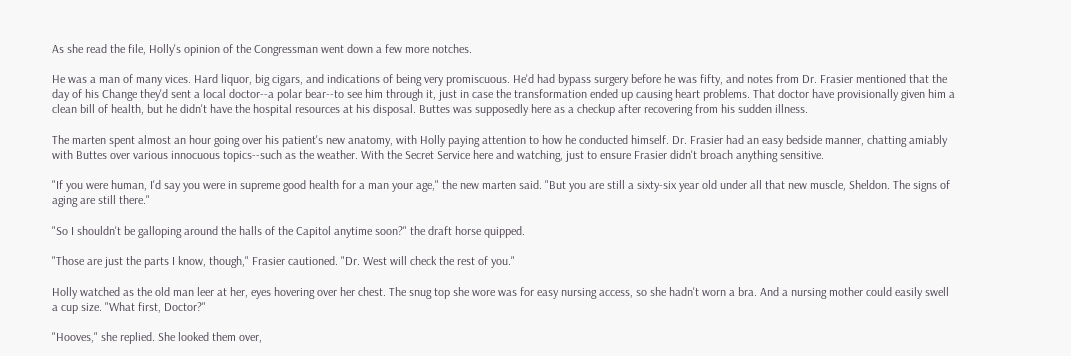As she read the file, Holly's opinion of the Congressman went down a few more notches.

He was a man of many vices. Hard liquor, big cigars, and indications of being very promiscuous. He'd had bypass surgery before he was fifty, and notes from Dr. Frasier mentioned that the day of his Change they'd sent a local doctor--a polar bear--to see him through it, just in case the transformation ended up causing heart problems. That doctor have provisionally given him a clean bill of health, but he didn't have the hospital resources at his disposal. Buttes was supposedly here as a checkup after recovering from his sudden illness.

The marten spent almost an hour going over his patient's new anatomy, with Holly paying attention to how he conducted himself. Dr. Frasier had an easy bedside manner, chatting amiably with Buttes over various innocuous topics--such as the weather. With the Secret Service here and watching, just to ensure Frasier didn't broach anything sensitive.

"If you were human, I'd say you were in supreme good health for a man your age," the new marten said. "But you are still a sixty-six year old under all that new muscle, Sheldon. The signs of aging are still there."

"So I shouldn't be galloping around the halls of the Capitol anytime soon?" the draft horse quipped.

"Those are just the parts I know, though," Frasier cautioned. "Dr. West will check the rest of you."

Holly watched as the old man leer at her, eyes hovering over her chest. The snug top she wore was for easy nursing access, so she hadn't worn a bra. And a nursing mother could easily swell a cup size. "What first, Doctor?"

"Hooves," she replied. She looked them over,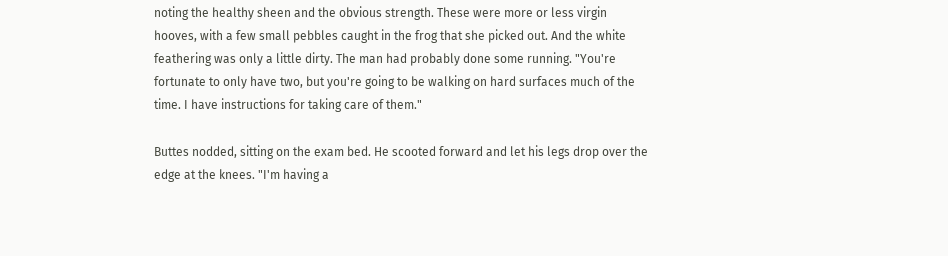noting the healthy sheen and the obvious strength. These were more or less virgin hooves, with a few small pebbles caught in the frog that she picked out. And the white feathering was only a little dirty. The man had probably done some running. "You're fortunate to only have two, but you're going to be walking on hard surfaces much of the time. I have instructions for taking care of them."

Buttes nodded, sitting on the exam bed. He scooted forward and let his legs drop over the edge at the knees. "I'm having a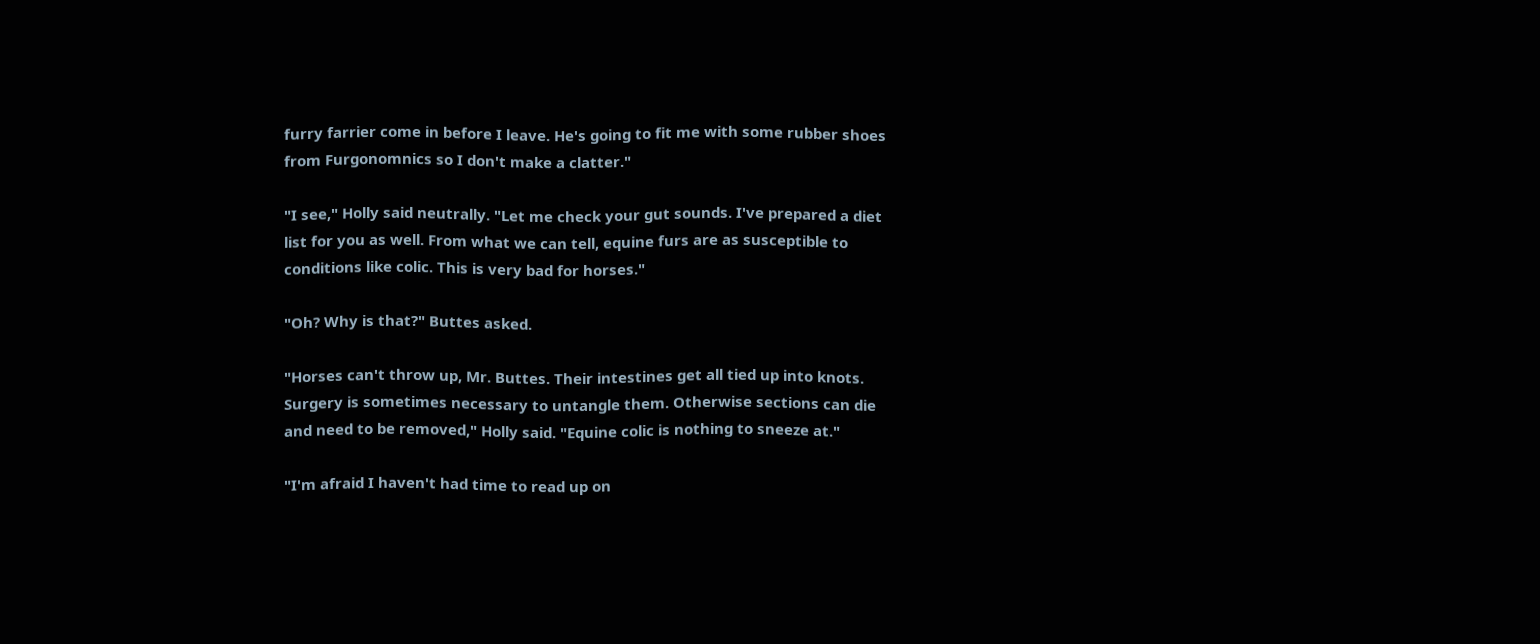furry farrier come in before I leave. He's going to fit me with some rubber shoes from Furgonomnics so I don't make a clatter."

"I see," Holly said neutrally. "Let me check your gut sounds. I've prepared a diet list for you as well. From what we can tell, equine furs are as susceptible to conditions like colic. This is very bad for horses."

"Oh? Why is that?" Buttes asked.

"Horses can't throw up, Mr. Buttes. Their intestines get all tied up into knots. Surgery is sometimes necessary to untangle them. Otherwise sections can die and need to be removed," Holly said. "Equine colic is nothing to sneeze at."

"I'm afraid I haven't had time to read up on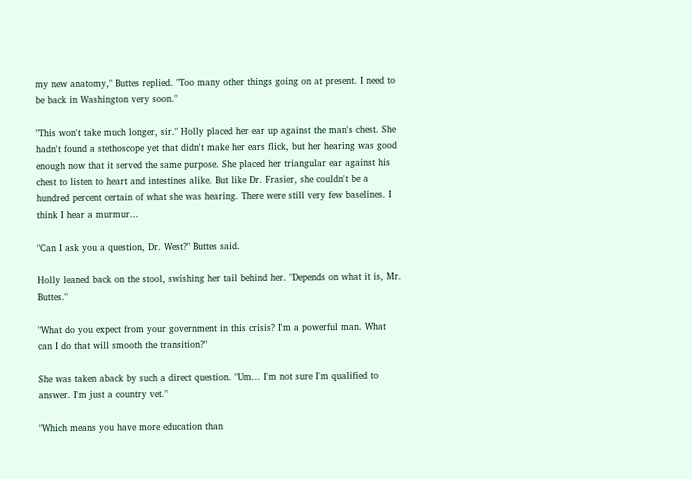my new anatomy," Buttes replied. "Too many other things going on at present. I need to be back in Washington very soon."

"This won't take much longer, sir." Holly placed her ear up against the man's chest. She hadn't found a stethoscope yet that didn't make her ears flick, but her hearing was good enough now that it served the same purpose. She placed her triangular ear against his chest to listen to heart and intestines alike. But like Dr. Frasier, she couldn't be a hundred percent certain of what she was hearing. There were still very few baselines. I think I hear a murmur...

"Can I ask you a question, Dr. West?" Buttes said.

Holly leaned back on the stool, swishing her tail behind her. "Depends on what it is, Mr. Buttes."

"What do you expect from your government in this crisis? I'm a powerful man. What can I do that will smooth the transition?"

She was taken aback by such a direct question. "Um... I'm not sure I'm qualified to answer. I'm just a country vet."

"Which means you have more education than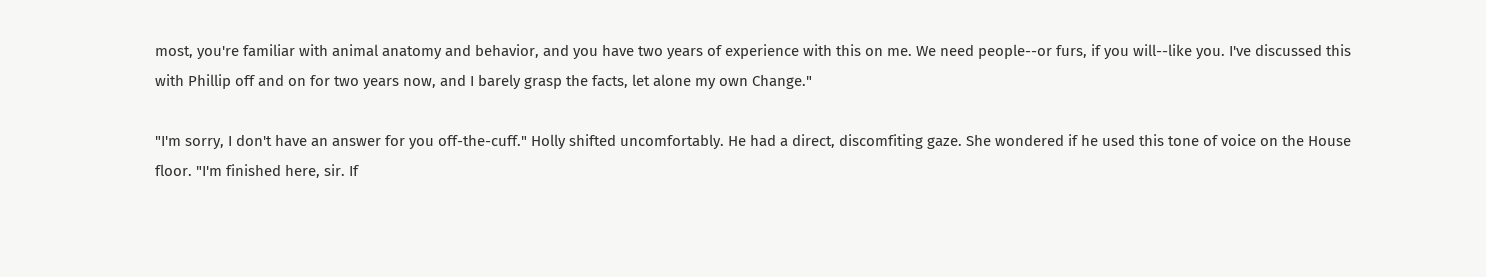most, you're familiar with animal anatomy and behavior, and you have two years of experience with this on me. We need people--or furs, if you will--like you. I've discussed this with Phillip off and on for two years now, and I barely grasp the facts, let alone my own Change."

"I'm sorry, I don't have an answer for you off-the-cuff." Holly shifted uncomfortably. He had a direct, discomfiting gaze. She wondered if he used this tone of voice on the House floor. "I'm finished here, sir. If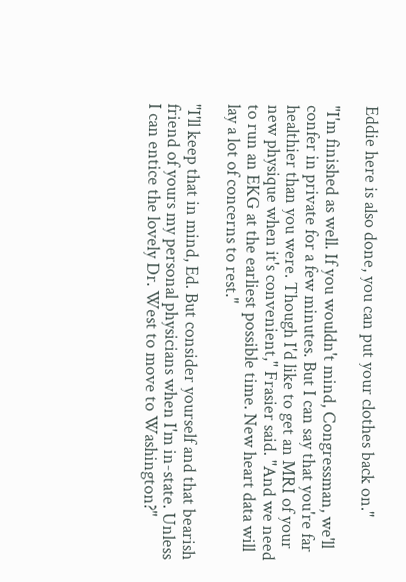Eddie here is also done, you can put your clothes back on."

"I'm finished as well. If you wouldn't mind, Congressman, we'll confer in private for a few minutes. But I can say that you're far healthier than you were. Though I'd like to get an MRI of your new physique when it's convenient," Frasier said. "And we need to run an EKG at the earliest possible time. New heart data will lay a lot of concerns to rest."

"I'll keep that in mind, Ed. But consider yourself and that bearish friend of yours my personal physicians when I'm in-state. Unless I can entice the lovely Dr. West to move to Washington?"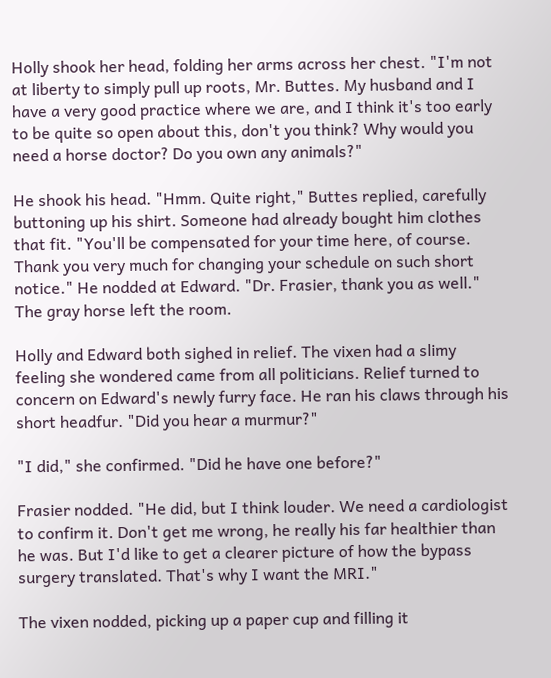Holly shook her head, folding her arms across her chest. "I'm not at liberty to simply pull up roots, Mr. Buttes. My husband and I have a very good practice where we are, and I think it's too early to be quite so open about this, don't you think? Why would you need a horse doctor? Do you own any animals?"

He shook his head. "Hmm. Quite right," Buttes replied, carefully buttoning up his shirt. Someone had already bought him clothes that fit. "You'll be compensated for your time here, of course. Thank you very much for changing your schedule on such short notice." He nodded at Edward. "Dr. Frasier, thank you as well." The gray horse left the room.

Holly and Edward both sighed in relief. The vixen had a slimy feeling she wondered came from all politicians. Relief turned to concern on Edward's newly furry face. He ran his claws through his short headfur. "Did you hear a murmur?"

"I did," she confirmed. "Did he have one before?"

Frasier nodded. "He did, but I think louder. We need a cardiologist to confirm it. Don't get me wrong, he really his far healthier than he was. But I'd like to get a clearer picture of how the bypass surgery translated. That's why I want the MRI."

The vixen nodded, picking up a paper cup and filling it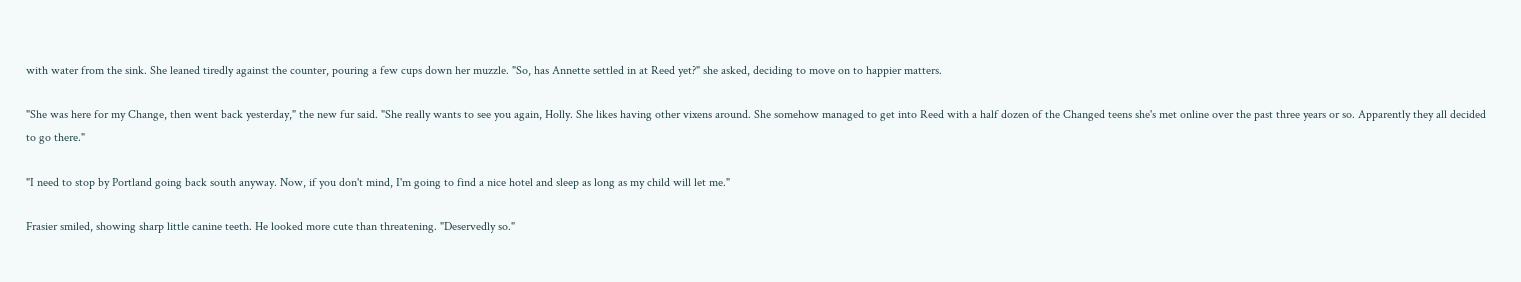with water from the sink. She leaned tiredly against the counter, pouring a few cups down her muzzle. "So, has Annette settled in at Reed yet?" she asked, deciding to move on to happier matters.

"She was here for my Change, then went back yesterday," the new fur said. "She really wants to see you again, Holly. She likes having other vixens around. She somehow managed to get into Reed with a half dozen of the Changed teens she's met online over the past three years or so. Apparently they all decided to go there."

"I need to stop by Portland going back south anyway. Now, if you don't mind, I'm going to find a nice hotel and sleep as long as my child will let me."

Frasier smiled, showing sharp little canine teeth. He looked more cute than threatening. "Deservedly so."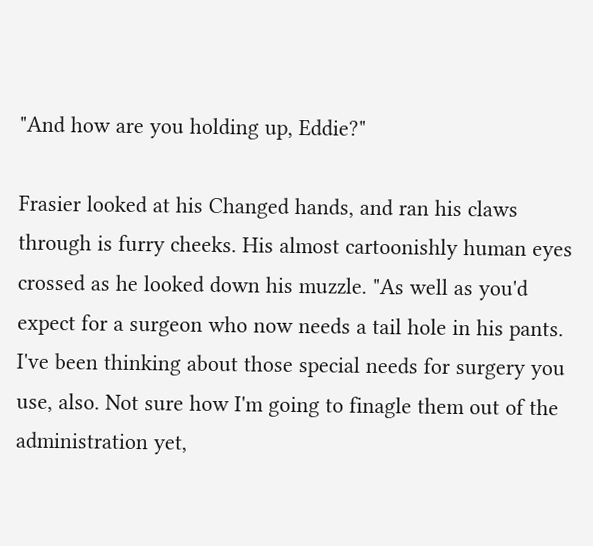"And how are you holding up, Eddie?"

Frasier looked at his Changed hands, and ran his claws through is furry cheeks. His almost cartoonishly human eyes crossed as he looked down his muzzle. "As well as you'd expect for a surgeon who now needs a tail hole in his pants. I've been thinking about those special needs for surgery you use, also. Not sure how I'm going to finagle them out of the administration yet,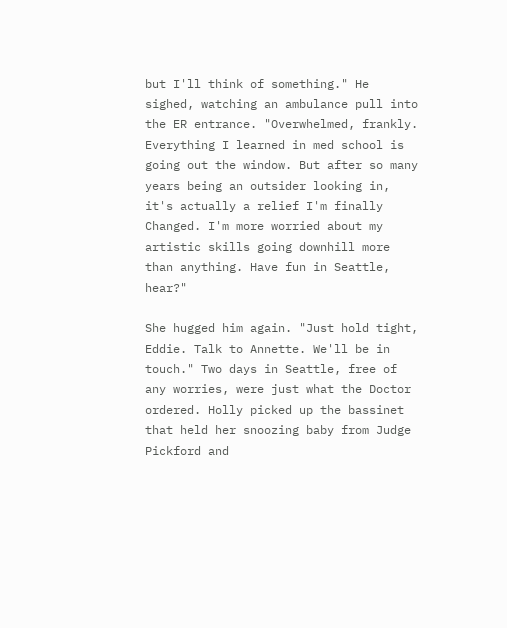but I'll think of something." He sighed, watching an ambulance pull into the ER entrance. "Overwhelmed, frankly. Everything I learned in med school is going out the window. But after so many years being an outsider looking in, it's actually a relief I'm finally Changed. I'm more worried about my artistic skills going downhill more than anything. Have fun in Seattle, hear?"

She hugged him again. "Just hold tight, Eddie. Talk to Annette. We'll be in touch." Two days in Seattle, free of any worries, were just what the Doctor ordered. Holly picked up the bassinet that held her snoozing baby from Judge Pickford and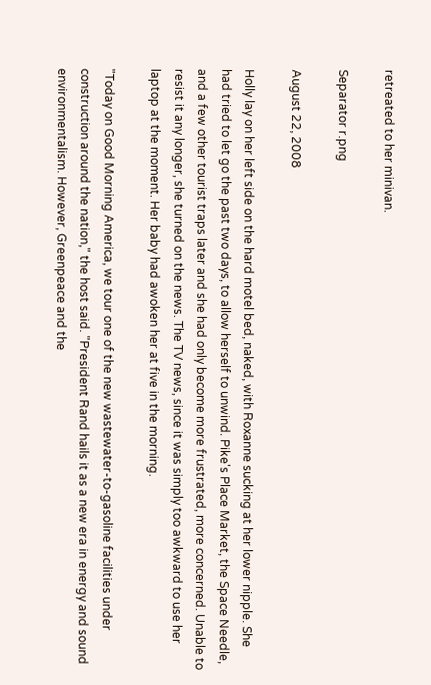retreated to her minivan.

Separator r.png

August 22, 2008

Holly lay on her left side on the hard motel bed, naked, with Roxanne sucking at her lower nipple. She had tried to let go the past two days, to allow herself to unwind. Pike's Place Market, the Space Needle, and a few other tourist traps later and she had only become more frustrated, more concerned. Unable to resist it any longer, she turned on the news. The TV news, since it was simply too awkward to use her laptop at the moment. Her baby had awoken her at five in the morning.

"Today on Good Morning America, we tour one of the new wastewater-to-gasoline facilities under construction around the nation," the host said. "President Rand hails it as a new era in energy and sound environmentalism. However, Greenpeace and the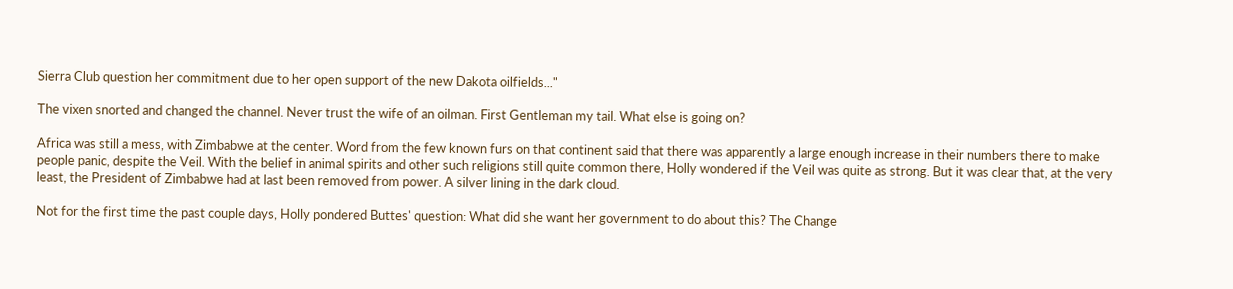Sierra Club question her commitment due to her open support of the new Dakota oilfields..."

The vixen snorted and changed the channel. Never trust the wife of an oilman. First Gentleman my tail. What else is going on?

Africa was still a mess, with Zimbabwe at the center. Word from the few known furs on that continent said that there was apparently a large enough increase in their numbers there to make people panic, despite the Veil. With the belief in animal spirits and other such religions still quite common there, Holly wondered if the Veil was quite as strong. But it was clear that, at the very least, the President of Zimbabwe had at last been removed from power. A silver lining in the dark cloud.

Not for the first time the past couple days, Holly pondered Buttes' question: What did she want her government to do about this? The Change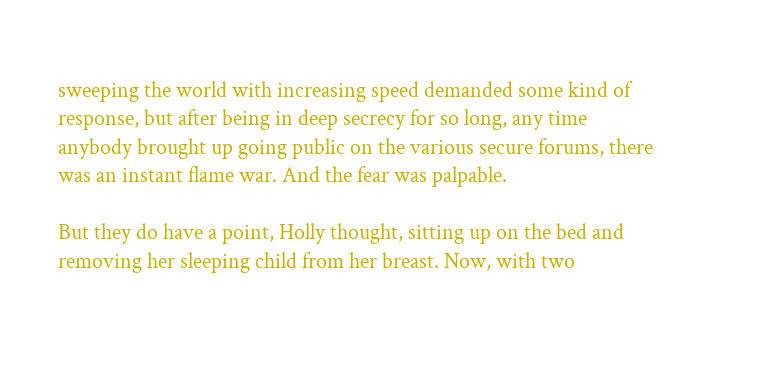sweeping the world with increasing speed demanded some kind of response, but after being in deep secrecy for so long, any time anybody brought up going public on the various secure forums, there was an instant flame war. And the fear was palpable.

But they do have a point, Holly thought, sitting up on the bed and removing her sleeping child from her breast. Now, with two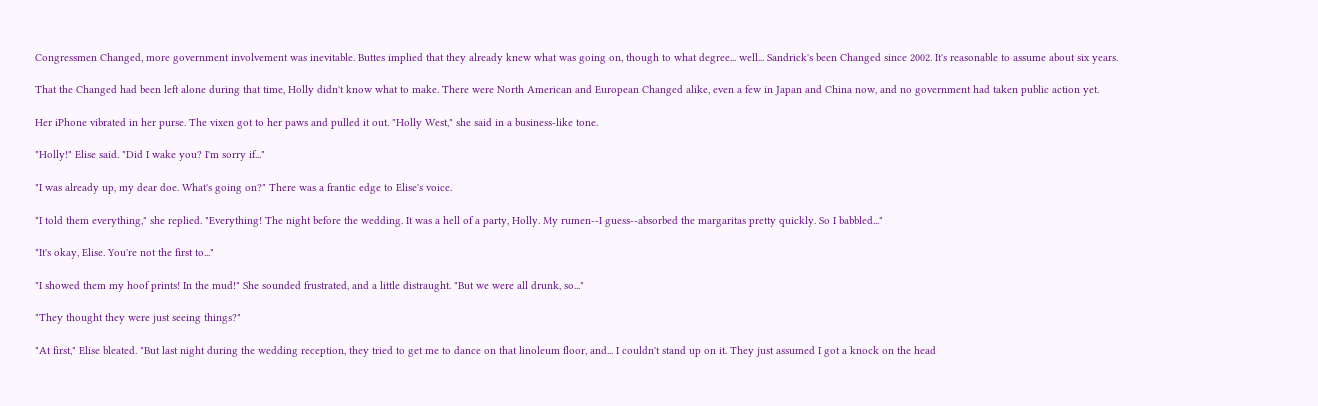Congressmen Changed, more government involvement was inevitable. Buttes implied that they already knew what was going on, though to what degree... well... Sandrick's been Changed since 2002. It's reasonable to assume about six years.

That the Changed had been left alone during that time, Holly didn't know what to make. There were North American and European Changed alike, even a few in Japan and China now, and no government had taken public action yet.

Her iPhone vibrated in her purse. The vixen got to her paws and pulled it out. "Holly West," she said in a business-like tone.

"Holly!" Elise said. "Did I wake you? I'm sorry if..."

"I was already up, my dear doe. What's going on?" There was a frantic edge to Elise's voice.

"I told them everything," she replied. "Everything! The night before the wedding. It was a hell of a party, Holly. My rumen--I guess--absorbed the margaritas pretty quickly. So I babbled..."

"It's okay, Elise. You're not the first to..."

"I showed them my hoof prints! In the mud!" She sounded frustrated, and a little distraught. "But we were all drunk, so..."

"They thought they were just seeing things?"

"At first," Elise bleated. "But last night during the wedding reception, they tried to get me to dance on that linoleum floor, and... I couldn't stand up on it. They just assumed I got a knock on the head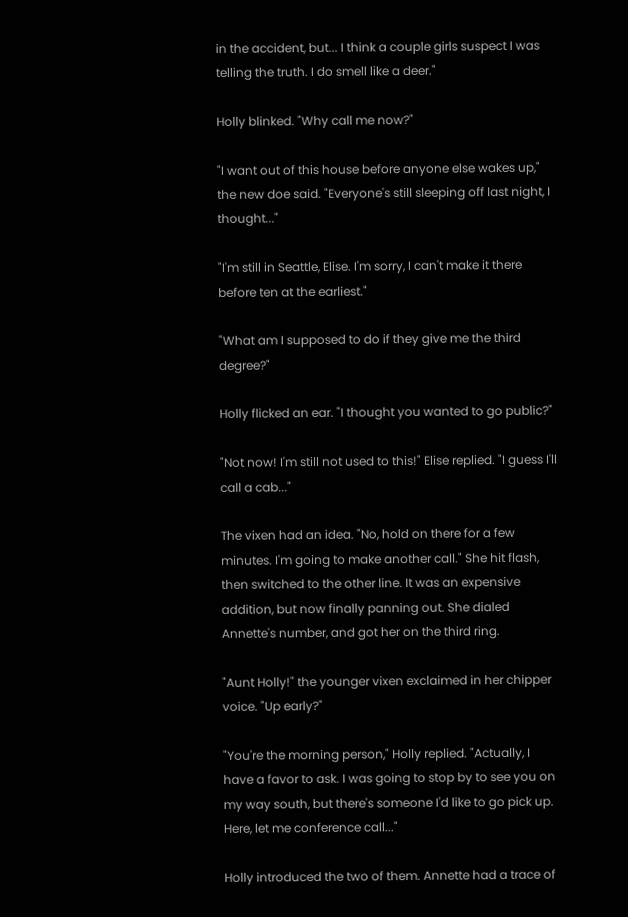in the accident, but... I think a couple girls suspect I was telling the truth. I do smell like a deer."

Holly blinked. "Why call me now?"

"I want out of this house before anyone else wakes up," the new doe said. "Everyone's still sleeping off last night, I thought..."

"I'm still in Seattle, Elise. I'm sorry, I can't make it there before ten at the earliest."

"What am I supposed to do if they give me the third degree?"

Holly flicked an ear. "I thought you wanted to go public?"

"Not now! I'm still not used to this!" Elise replied. "I guess I'll call a cab..."

The vixen had an idea. "No, hold on there for a few minutes. I'm going to make another call." She hit flash, then switched to the other line. It was an expensive addition, but now finally panning out. She dialed Annette's number, and got her on the third ring.

"Aunt Holly!" the younger vixen exclaimed in her chipper voice. "Up early?"

"You're the morning person," Holly replied. "Actually, I have a favor to ask. I was going to stop by to see you on my way south, but there's someone I'd like to go pick up. Here, let me conference call..."

Holly introduced the two of them. Annette had a trace of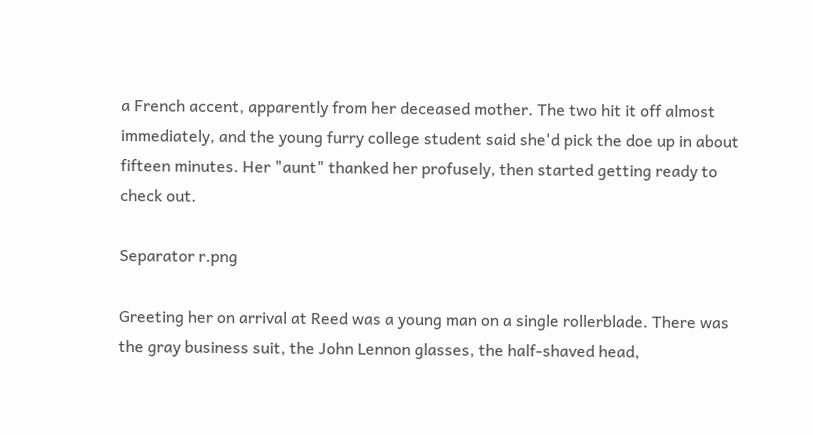a French accent, apparently from her deceased mother. The two hit it off almost immediately, and the young furry college student said she'd pick the doe up in about fifteen minutes. Her "aunt" thanked her profusely, then started getting ready to check out.

Separator r.png

Greeting her on arrival at Reed was a young man on a single rollerblade. There was the gray business suit, the John Lennon glasses, the half-shaved head,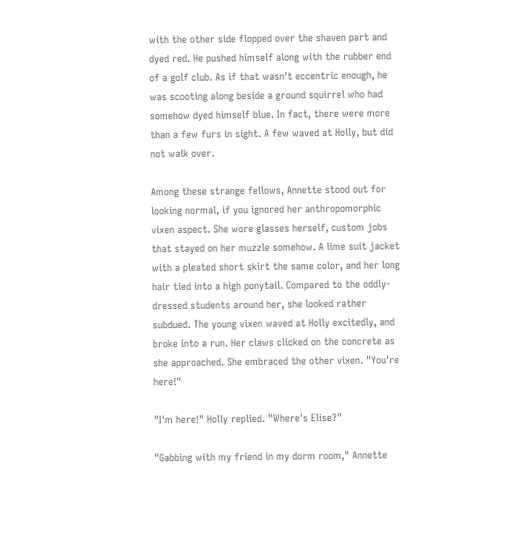with the other side flopped over the shaven part and dyed red. He pushed himself along with the rubber end of a golf club. As if that wasn't eccentric enough, he was scooting along beside a ground squirrel who had somehow dyed himself blue. In fact, there were more than a few furs in sight. A few waved at Holly, but did not walk over.

Among these strange fellows, Annette stood out for looking normal, if you ignored her anthropomorphic vixen aspect. She wore glasses herself, custom jobs that stayed on her muzzle somehow. A lime suit jacket with a pleated short skirt the same color, and her long hair tied into a high ponytail. Compared to the oddly-dressed students around her, she looked rather subdued. The young vixen waved at Holly excitedly, and broke into a run. Her claws clicked on the concrete as she approached. She embraced the other vixen. "You're here!"

"I'm here!" Holly replied. "Where's Elise?"

"Gabbing with my friend in my dorm room," Annette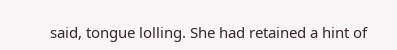said, tongue lolling. She had retained a hint of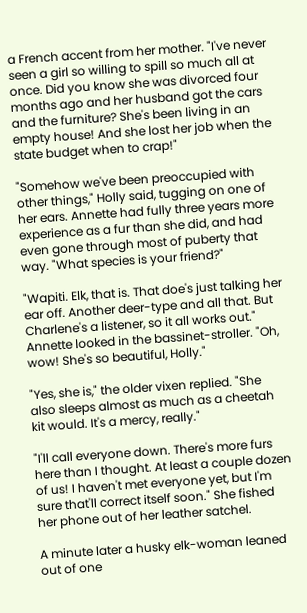a French accent from her mother. "I've never seen a girl so willing to spill so much all at once. Did you know she was divorced four months ago and her husband got the cars and the furniture? She's been living in an empty house! And she lost her job when the state budget when to crap!"

"Somehow we've been preoccupied with other things," Holly said, tugging on one of her ears. Annette had fully three years more experience as a fur than she did, and had even gone through most of puberty that way. "What species is your friend?"

"Wapiti. Elk, that is. That doe's just talking her ear off. Another deer-type and all that. But Charlene's a listener, so it all works out." Annette looked in the bassinet-stroller. "Oh, wow! She's so beautiful, Holly."

"Yes, she is," the older vixen replied. "She also sleeps almost as much as a cheetah kit would. It's a mercy, really."

"I'll call everyone down. There's more furs here than I thought. At least a couple dozen of us! I haven't met everyone yet, but I'm sure that'll correct itself soon." She fished her phone out of her leather satchel.

A minute later a husky elk-woman leaned out of one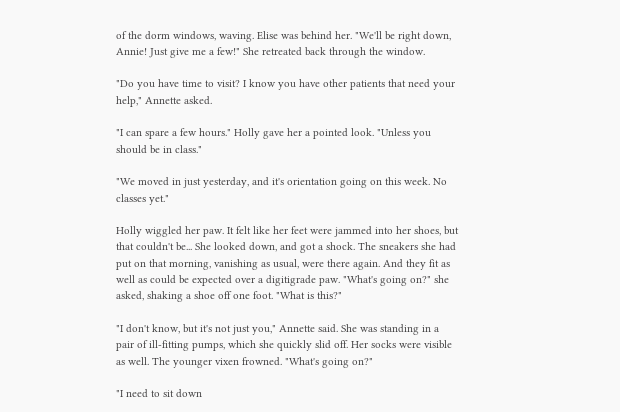of the dorm windows, waving. Elise was behind her. "We'll be right down, Annie! Just give me a few!" She retreated back through the window.

"Do you have time to visit? I know you have other patients that need your help," Annette asked.

"I can spare a few hours." Holly gave her a pointed look. "Unless you should be in class."

"We moved in just yesterday, and it's orientation going on this week. No classes yet."

Holly wiggled her paw. It felt like her feet were jammed into her shoes, but that couldn't be... She looked down, and got a shock. The sneakers she had put on that morning, vanishing as usual, were there again. And they fit as well as could be expected over a digitigrade paw. "What's going on?" she asked, shaking a shoe off one foot. "What is this?"

"I don't know, but it's not just you," Annette said. She was standing in a pair of ill-fitting pumps, which she quickly slid off. Her socks were visible as well. The younger vixen frowned. "What's going on?"

"I need to sit down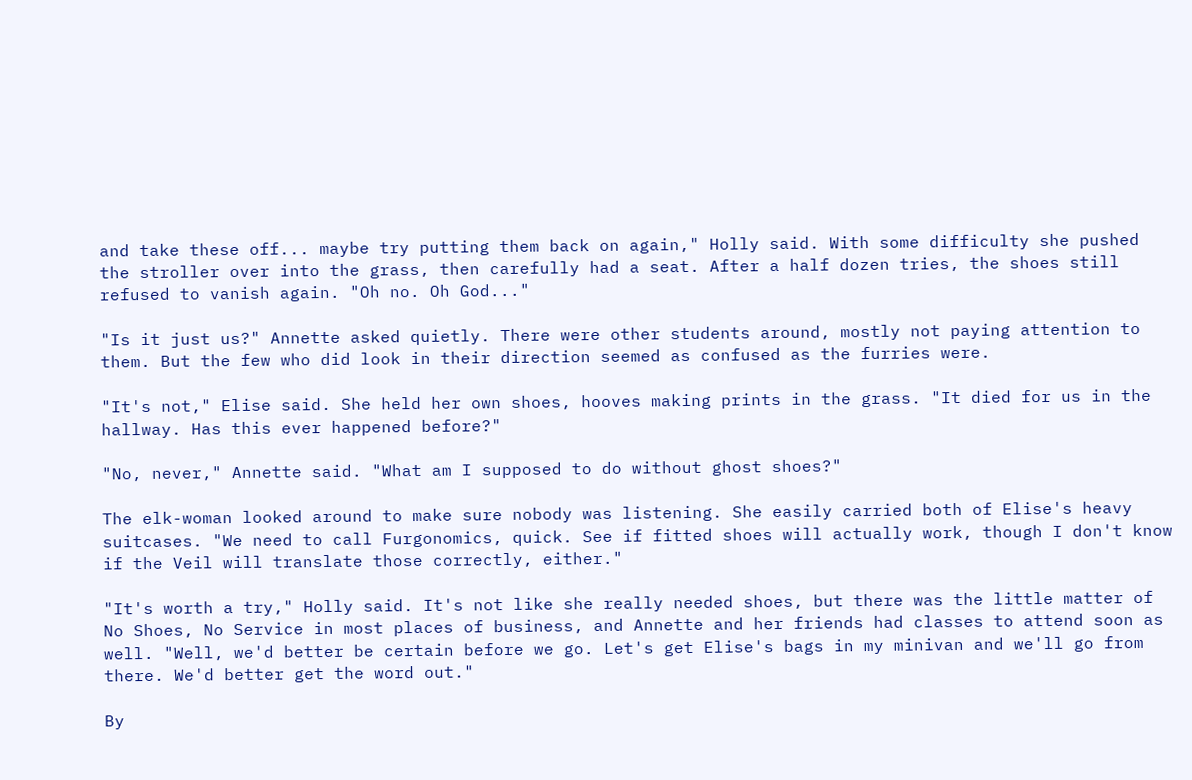and take these off... maybe try putting them back on again," Holly said. With some difficulty she pushed the stroller over into the grass, then carefully had a seat. After a half dozen tries, the shoes still refused to vanish again. "Oh no. Oh God..."

"Is it just us?" Annette asked quietly. There were other students around, mostly not paying attention to them. But the few who did look in their direction seemed as confused as the furries were.

"It's not," Elise said. She held her own shoes, hooves making prints in the grass. "It died for us in the hallway. Has this ever happened before?"

"No, never," Annette said. "What am I supposed to do without ghost shoes?"

The elk-woman looked around to make sure nobody was listening. She easily carried both of Elise's heavy suitcases. "We need to call Furgonomics, quick. See if fitted shoes will actually work, though I don't know if the Veil will translate those correctly, either."

"It's worth a try," Holly said. It's not like she really needed shoes, but there was the little matter of No Shoes, No Service in most places of business, and Annette and her friends had classes to attend soon as well. "Well, we'd better be certain before we go. Let's get Elise's bags in my minivan and we'll go from there. We'd better get the word out."

By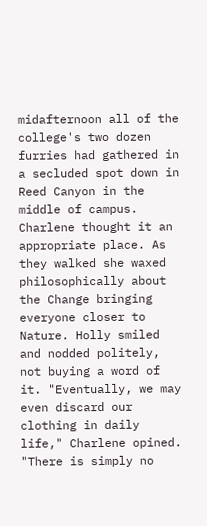midafternoon all of the college's two dozen furries had gathered in a secluded spot down in Reed Canyon in the middle of campus. Charlene thought it an appropriate place. As they walked she waxed philosophically about the Change bringing everyone closer to Nature. Holly smiled and nodded politely, not buying a word of it. "Eventually, we may even discard our clothing in daily life," Charlene opined. "There is simply no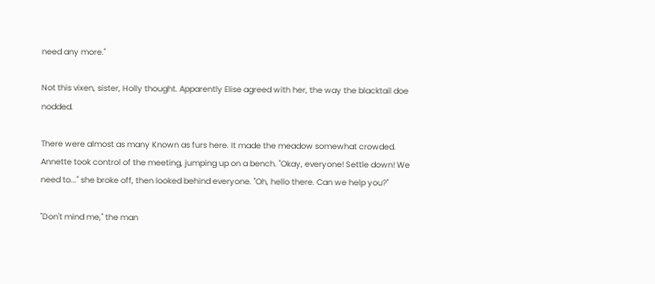need any more."

Not this vixen, sister, Holly thought. Apparently Elise agreed with her, the way the blacktail doe nodded.

There were almost as many Known as furs here. It made the meadow somewhat crowded. Annette took control of the meeting, jumping up on a bench. "Okay, everyone! Settle down! We need to..." she broke off, then looked behind everyone. "Oh, hello there. Can we help you?"

"Don't mind me," the man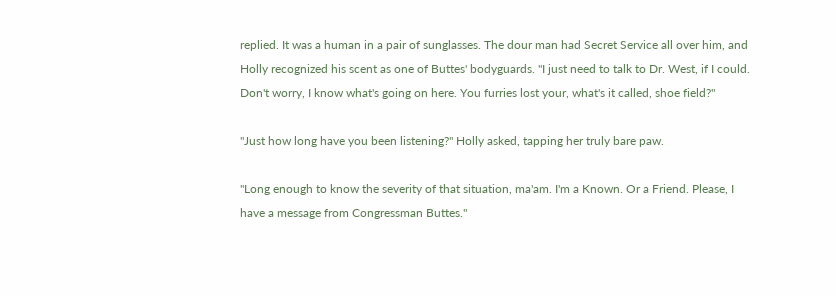replied. It was a human in a pair of sunglasses. The dour man had Secret Service all over him, and Holly recognized his scent as one of Buttes' bodyguards. "I just need to talk to Dr. West, if I could. Don't worry, I know what's going on here. You furries lost your, what's it called, shoe field?"

"Just how long have you been listening?" Holly asked, tapping her truly bare paw.

"Long enough to know the severity of that situation, ma'am. I'm a Known. Or a Friend. Please, I have a message from Congressman Buttes."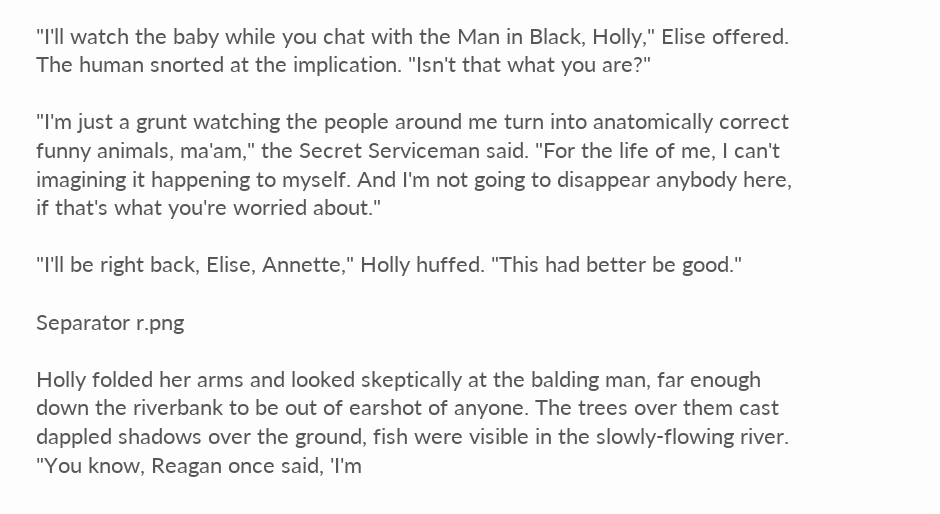"I'll watch the baby while you chat with the Man in Black, Holly," Elise offered. The human snorted at the implication. "Isn't that what you are?"

"I'm just a grunt watching the people around me turn into anatomically correct funny animals, ma'am," the Secret Serviceman said. "For the life of me, I can't imagining it happening to myself. And I'm not going to disappear anybody here, if that's what you're worried about."

"I'll be right back, Elise, Annette," Holly huffed. "This had better be good."

Separator r.png

Holly folded her arms and looked skeptically at the balding man, far enough down the riverbank to be out of earshot of anyone. The trees over them cast dappled shadows over the ground, fish were visible in the slowly-flowing river. "You know, Reagan once said, 'I'm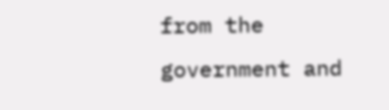from the government and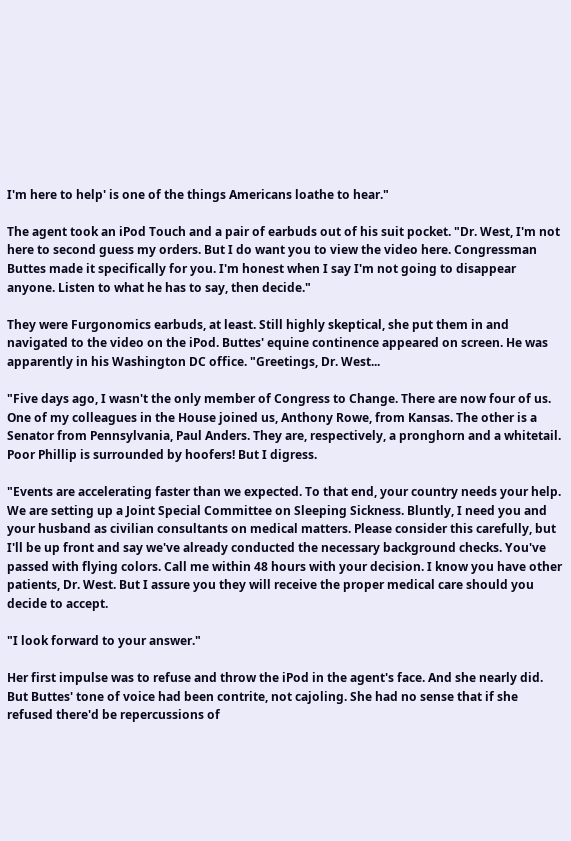I'm here to help' is one of the things Americans loathe to hear."

The agent took an iPod Touch and a pair of earbuds out of his suit pocket. "Dr. West, I'm not here to second guess my orders. But I do want you to view the video here. Congressman Buttes made it specifically for you. I'm honest when I say I'm not going to disappear anyone. Listen to what he has to say, then decide."

They were Furgonomics earbuds, at least. Still highly skeptical, she put them in and navigated to the video on the iPod. Buttes' equine continence appeared on screen. He was apparently in his Washington DC office. "Greetings, Dr. West...

"Five days ago, I wasn't the only member of Congress to Change. There are now four of us. One of my colleagues in the House joined us, Anthony Rowe, from Kansas. The other is a Senator from Pennsylvania, Paul Anders. They are, respectively, a pronghorn and a whitetail. Poor Phillip is surrounded by hoofers! But I digress.

"Events are accelerating faster than we expected. To that end, your country needs your help. We are setting up a Joint Special Committee on Sleeping Sickness. Bluntly, I need you and your husband as civilian consultants on medical matters. Please consider this carefully, but I'll be up front and say we've already conducted the necessary background checks. You've passed with flying colors. Call me within 48 hours with your decision. I know you have other patients, Dr. West. But I assure you they will receive the proper medical care should you decide to accept.

"I look forward to your answer."

Her first impulse was to refuse and throw the iPod in the agent's face. And she nearly did. But Buttes' tone of voice had been contrite, not cajoling. She had no sense that if she refused there'd be repercussions of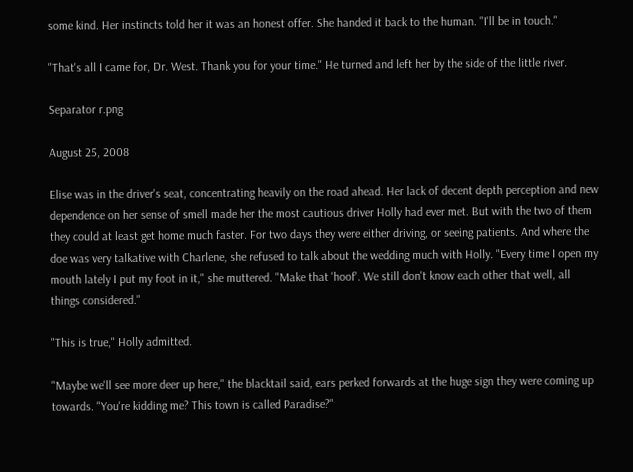some kind. Her instincts told her it was an honest offer. She handed it back to the human. "I'll be in touch."

"That's all I came for, Dr. West. Thank you for your time." He turned and left her by the side of the little river.

Separator r.png

August 25, 2008

Elise was in the driver's seat, concentrating heavily on the road ahead. Her lack of decent depth perception and new dependence on her sense of smell made her the most cautious driver Holly had ever met. But with the two of them they could at least get home much faster. For two days they were either driving, or seeing patients. And where the doe was very talkative with Charlene, she refused to talk about the wedding much with Holly. "Every time I open my mouth lately I put my foot in it," she muttered. "Make that 'hoof'. We still don't know each other that well, all things considered."

"This is true," Holly admitted.

"Maybe we'll see more deer up here," the blacktail said, ears perked forwards at the huge sign they were coming up towards. "You're kidding me? This town is called Paradise?"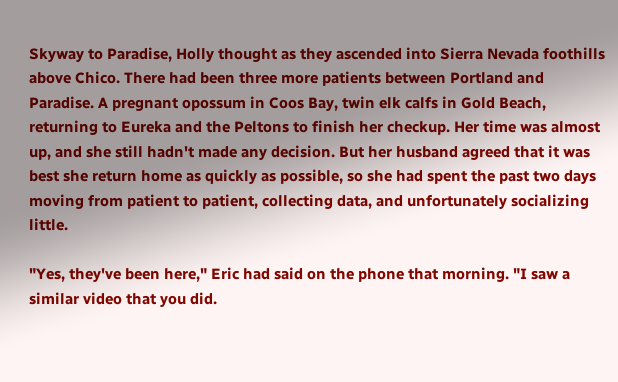Skyway to Paradise, Holly thought as they ascended into Sierra Nevada foothills above Chico. There had been three more patients between Portland and Paradise. A pregnant opossum in Coos Bay, twin elk calfs in Gold Beach, returning to Eureka and the Peltons to finish her checkup. Her time was almost up, and she still hadn't made any decision. But her husband agreed that it was best she return home as quickly as possible, so she had spent the past two days moving from patient to patient, collecting data, and unfortunately socializing little.

"Yes, they've been here," Eric had said on the phone that morning. "I saw a similar video that you did.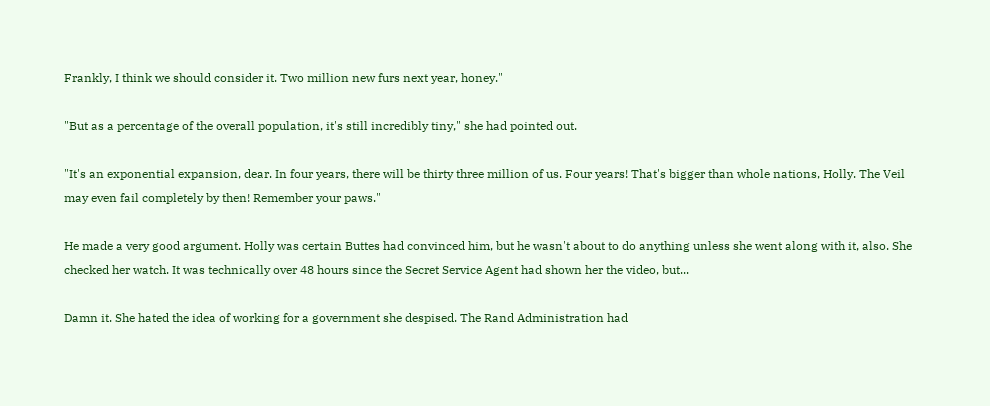Frankly, I think we should consider it. Two million new furs next year, honey."

"But as a percentage of the overall population, it's still incredibly tiny," she had pointed out.

"It's an exponential expansion, dear. In four years, there will be thirty three million of us. Four years! That's bigger than whole nations, Holly. The Veil may even fail completely by then! Remember your paws."

He made a very good argument. Holly was certain Buttes had convinced him, but he wasn't about to do anything unless she went along with it, also. She checked her watch. It was technically over 48 hours since the Secret Service Agent had shown her the video, but...

Damn it. She hated the idea of working for a government she despised. The Rand Administration had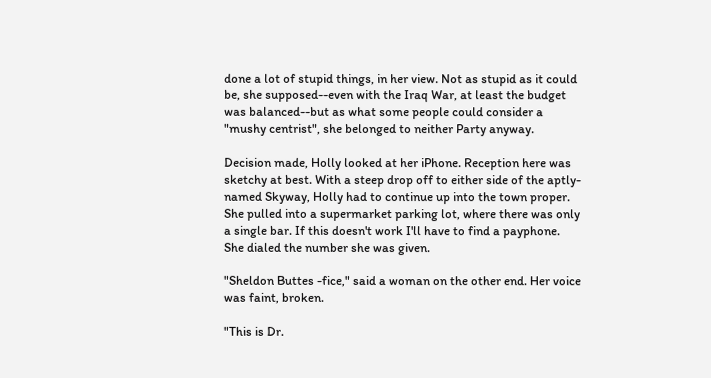done a lot of stupid things, in her view. Not as stupid as it could be, she supposed--even with the Iraq War, at least the budget was balanced--but as what some people could consider a "mushy centrist", she belonged to neither Party anyway.

Decision made, Holly looked at her iPhone. Reception here was sketchy at best. With a steep drop off to either side of the aptly-named Skyway, Holly had to continue up into the town proper. She pulled into a supermarket parking lot, where there was only a single bar. If this doesn't work I'll have to find a payphone. She dialed the number she was given.

"Sheldon Buttes -fice," said a woman on the other end. Her voice was faint, broken.

"This is Dr.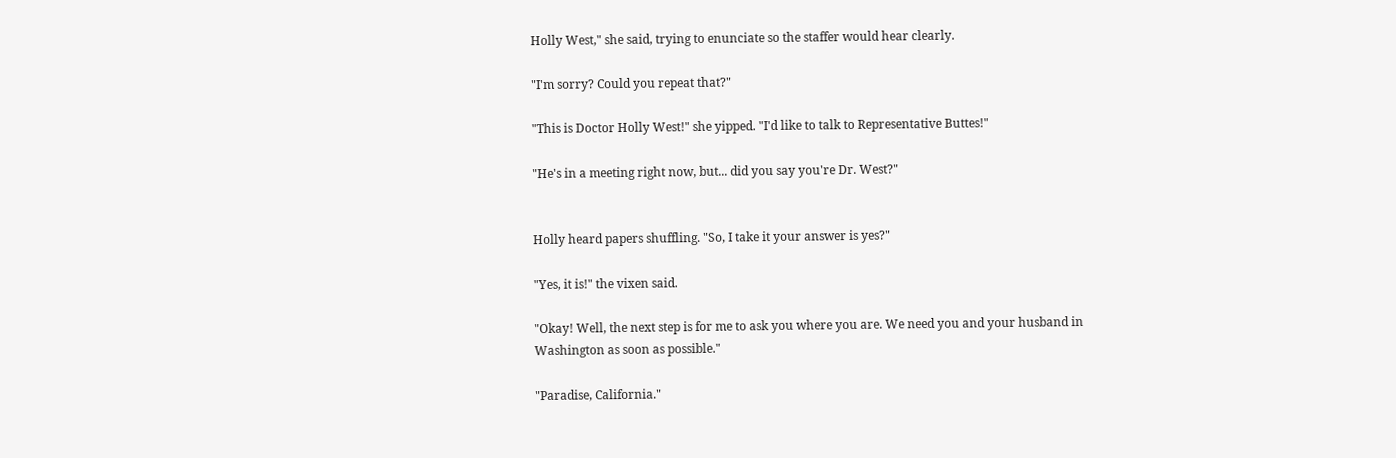Holly West," she said, trying to enunciate so the staffer would hear clearly.

"I'm sorry? Could you repeat that?"

"This is Doctor Holly West!" she yipped. "I'd like to talk to Representative Buttes!"

"He's in a meeting right now, but... did you say you're Dr. West?"


Holly heard papers shuffling. "So, I take it your answer is yes?"

"Yes, it is!" the vixen said.

"Okay! Well, the next step is for me to ask you where you are. We need you and your husband in Washington as soon as possible."

"Paradise, California."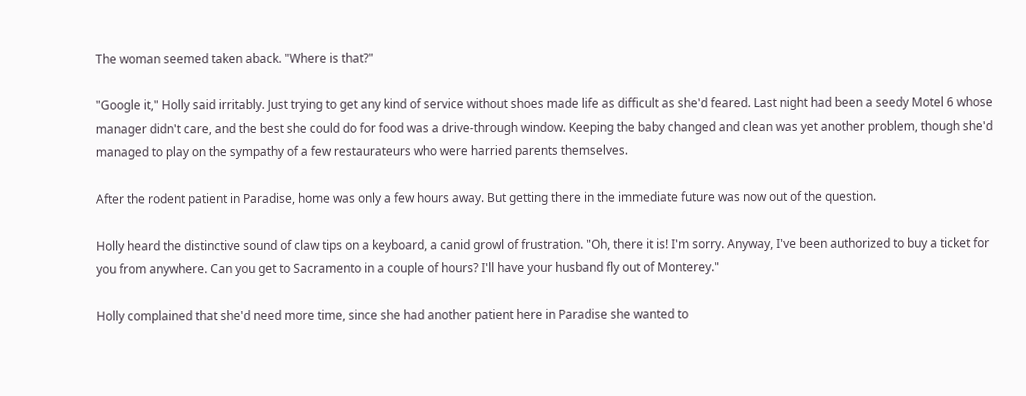The woman seemed taken aback. "Where is that?"

"Google it," Holly said irritably. Just trying to get any kind of service without shoes made life as difficult as she'd feared. Last night had been a seedy Motel 6 whose manager didn't care, and the best she could do for food was a drive-through window. Keeping the baby changed and clean was yet another problem, though she'd managed to play on the sympathy of a few restaurateurs who were harried parents themselves.

After the rodent patient in Paradise, home was only a few hours away. But getting there in the immediate future was now out of the question.

Holly heard the distinctive sound of claw tips on a keyboard, a canid growl of frustration. "Oh, there it is! I'm sorry. Anyway, I've been authorized to buy a ticket for you from anywhere. Can you get to Sacramento in a couple of hours? I'll have your husband fly out of Monterey."

Holly complained that she'd need more time, since she had another patient here in Paradise she wanted to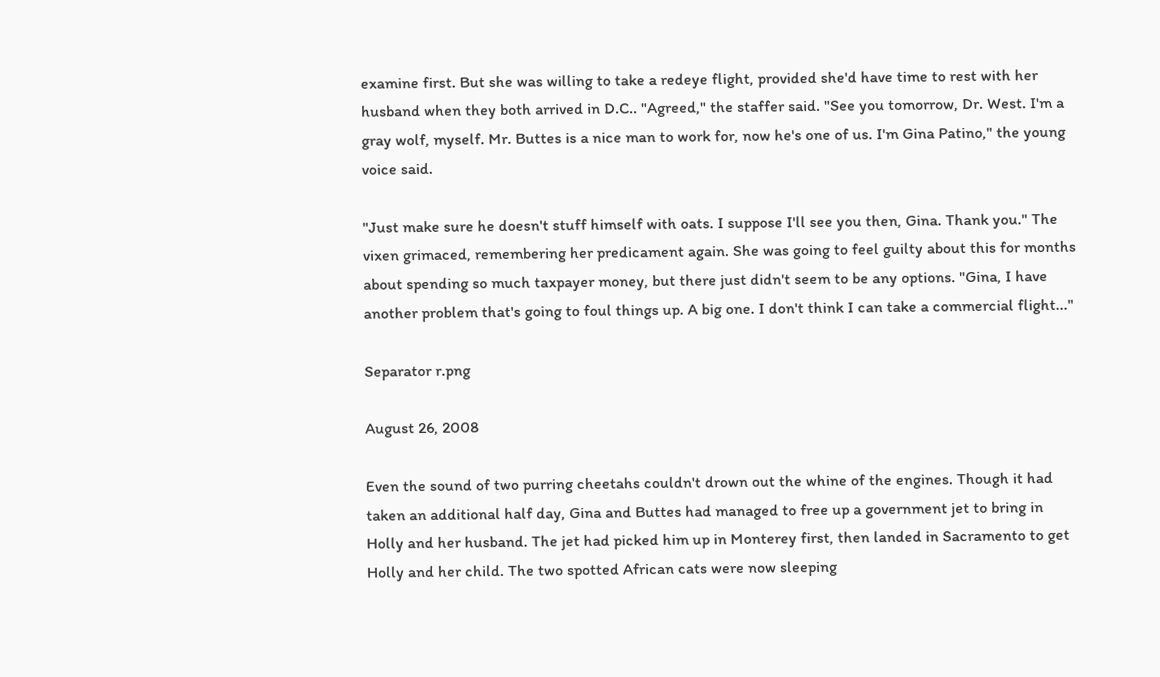examine first. But she was willing to take a redeye flight, provided she'd have time to rest with her husband when they both arrived in D.C.. "Agreed," the staffer said. "See you tomorrow, Dr. West. I'm a gray wolf, myself. Mr. Buttes is a nice man to work for, now he's one of us. I'm Gina Patino," the young voice said.

"Just make sure he doesn't stuff himself with oats. I suppose I'll see you then, Gina. Thank you." The vixen grimaced, remembering her predicament again. She was going to feel guilty about this for months about spending so much taxpayer money, but there just didn't seem to be any options. "Gina, I have another problem that's going to foul things up. A big one. I don't think I can take a commercial flight..."

Separator r.png

August 26, 2008

Even the sound of two purring cheetahs couldn't drown out the whine of the engines. Though it had taken an additional half day, Gina and Buttes had managed to free up a government jet to bring in Holly and her husband. The jet had picked him up in Monterey first, then landed in Sacramento to get Holly and her child. The two spotted African cats were now sleeping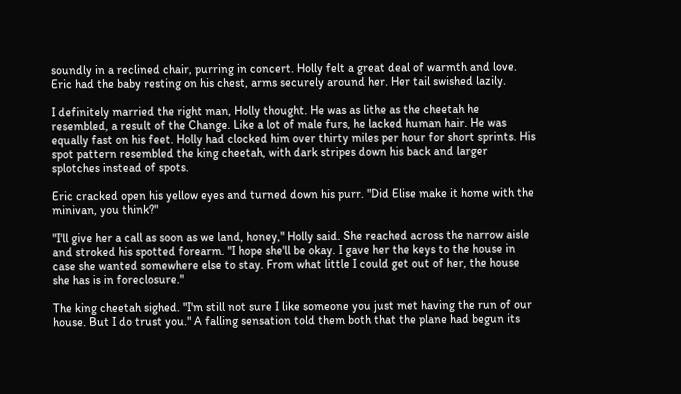soundly in a reclined chair, purring in concert. Holly felt a great deal of warmth and love. Eric had the baby resting on his chest, arms securely around her. Her tail swished lazily.

I definitely married the right man, Holly thought. He was as lithe as the cheetah he resembled, a result of the Change. Like a lot of male furs, he lacked human hair. He was equally fast on his feet. Holly had clocked him over thirty miles per hour for short sprints. His spot pattern resembled the king cheetah, with dark stripes down his back and larger splotches instead of spots.

Eric cracked open his yellow eyes and turned down his purr. "Did Elise make it home with the minivan, you think?"

"I'll give her a call as soon as we land, honey," Holly said. She reached across the narrow aisle and stroked his spotted forearm. "I hope she'll be okay. I gave her the keys to the house in case she wanted somewhere else to stay. From what little I could get out of her, the house she has is in foreclosure."

The king cheetah sighed. "I'm still not sure I like someone you just met having the run of our house. But I do trust you." A falling sensation told them both that the plane had begun its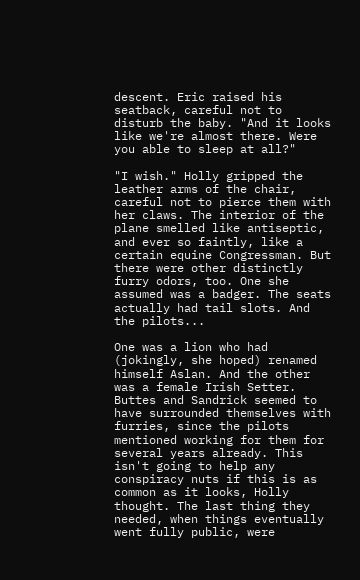descent. Eric raised his seatback, careful not to disturb the baby. "And it looks like we're almost there. Were you able to sleep at all?"

"I wish." Holly gripped the leather arms of the chair, careful not to pierce them with her claws. The interior of the plane smelled like antiseptic, and ever so faintly, like a certain equine Congressman. But there were other distinctly furry odors, too. One she assumed was a badger. The seats actually had tail slots. And the pilots...

One was a lion who had (jokingly, she hoped) renamed himself Aslan. And the other was a female Irish Setter. Buttes and Sandrick seemed to have surrounded themselves with furries, since the pilots mentioned working for them for several years already. This isn't going to help any conspiracy nuts if this is as common as it looks, Holly thought. The last thing they needed, when things eventually went fully public, were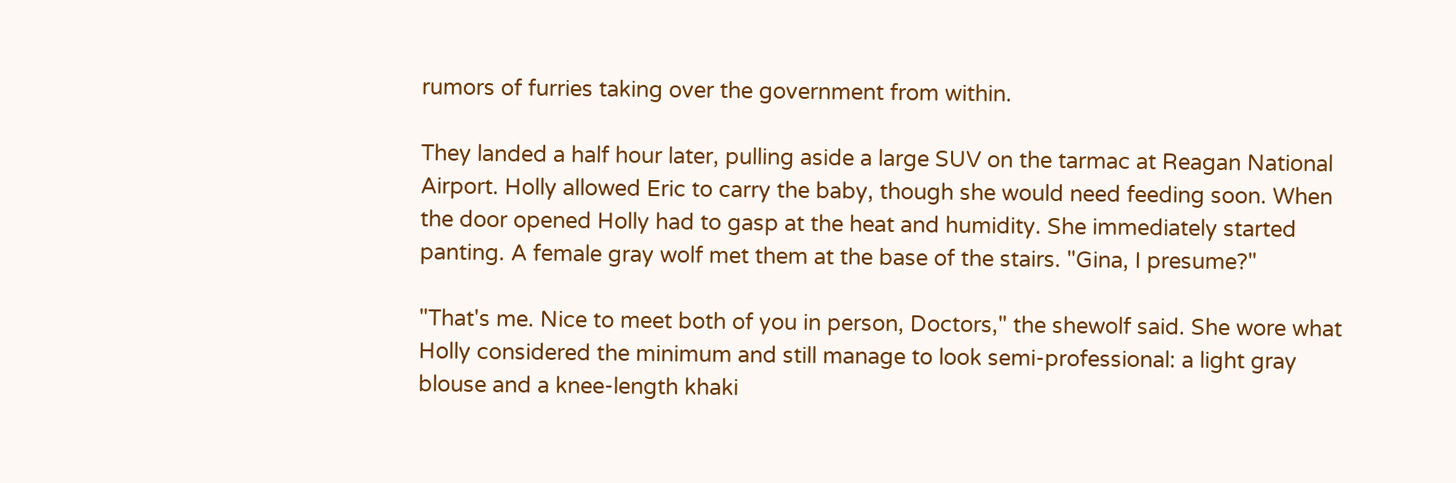rumors of furries taking over the government from within.

They landed a half hour later, pulling aside a large SUV on the tarmac at Reagan National Airport. Holly allowed Eric to carry the baby, though she would need feeding soon. When the door opened Holly had to gasp at the heat and humidity. She immediately started panting. A female gray wolf met them at the base of the stairs. "Gina, I presume?"

"That's me. Nice to meet both of you in person, Doctors," the shewolf said. She wore what Holly considered the minimum and still manage to look semi-professional: a light gray blouse and a knee-length khaki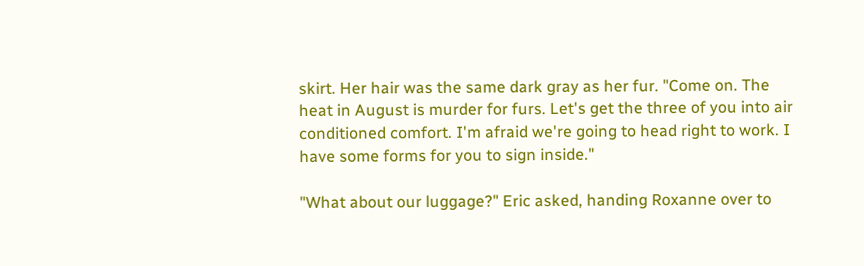skirt. Her hair was the same dark gray as her fur. "Come on. The heat in August is murder for furs. Let's get the three of you into air conditioned comfort. I'm afraid we're going to head right to work. I have some forms for you to sign inside."

"What about our luggage?" Eric asked, handing Roxanne over to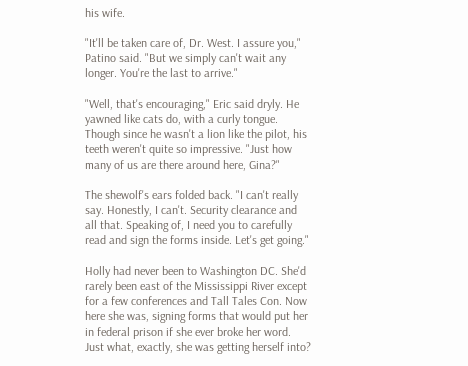his wife.

"It'll be taken care of, Dr. West. I assure you," Patino said. "But we simply can't wait any longer. You're the last to arrive."

"Well, that's encouraging," Eric said dryly. He yawned like cats do, with a curly tongue. Though since he wasn't a lion like the pilot, his teeth weren't quite so impressive. "Just how many of us are there around here, Gina?"

The shewolf's ears folded back. "I can't really say. Honestly, I can't. Security clearance and all that. Speaking of, I need you to carefully read and sign the forms inside. Let's get going."

Holly had never been to Washington DC. She'd rarely been east of the Mississippi River except for a few conferences and Tall Tales Con. Now here she was, signing forms that would put her in federal prison if she ever broke her word. Just what, exactly, she was getting herself into?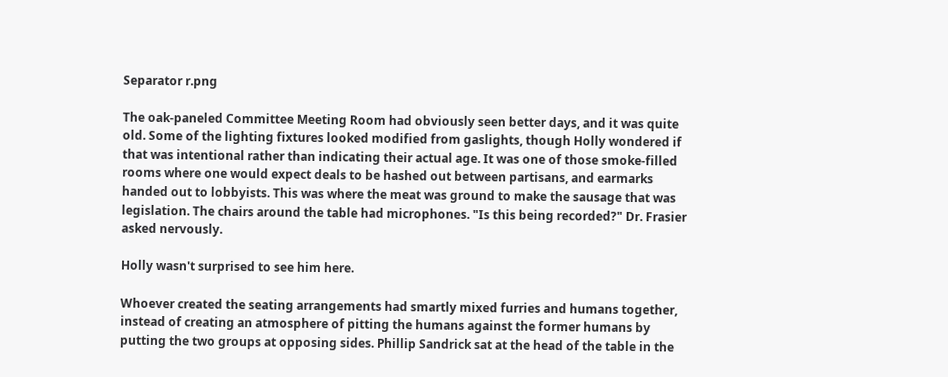Separator r.png

The oak-paneled Committee Meeting Room had obviously seen better days, and it was quite old. Some of the lighting fixtures looked modified from gaslights, though Holly wondered if that was intentional rather than indicating their actual age. It was one of those smoke-filled rooms where one would expect deals to be hashed out between partisans, and earmarks handed out to lobbyists. This was where the meat was ground to make the sausage that was legislation. The chairs around the table had microphones. "Is this being recorded?" Dr. Frasier asked nervously.

Holly wasn't surprised to see him here.

Whoever created the seating arrangements had smartly mixed furries and humans together, instead of creating an atmosphere of pitting the humans against the former humans by putting the two groups at opposing sides. Phillip Sandrick sat at the head of the table in the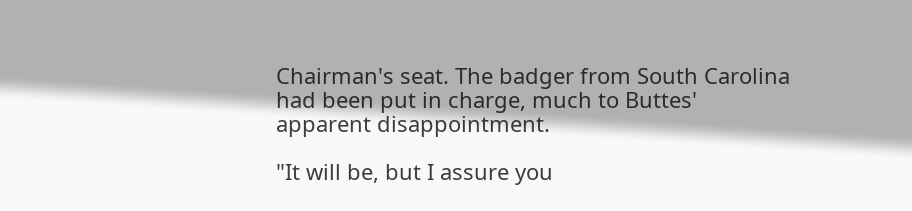Chairman's seat. The badger from South Carolina had been put in charge, much to Buttes' apparent disappointment.

"It will be, but I assure you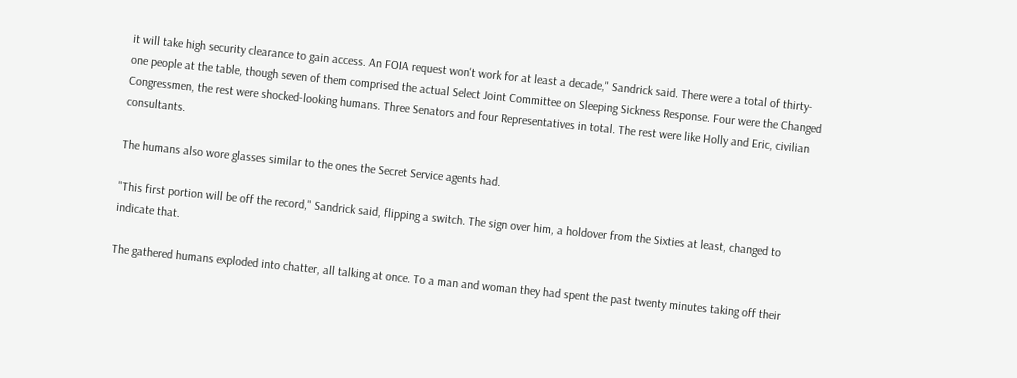it will take high security clearance to gain access. An FOIA request won't work for at least a decade," Sandrick said. There were a total of thirty-one people at the table, though seven of them comprised the actual Select Joint Committee on Sleeping Sickness Response. Four were the Changed Congressmen, the rest were shocked-looking humans. Three Senators and four Representatives in total. The rest were like Holly and Eric, civilian consultants.

The humans also wore glasses similar to the ones the Secret Service agents had.

"This first portion will be off the record," Sandrick said, flipping a switch. The sign over him, a holdover from the Sixties at least, changed to indicate that.

The gathered humans exploded into chatter, all talking at once. To a man and woman they had spent the past twenty minutes taking off their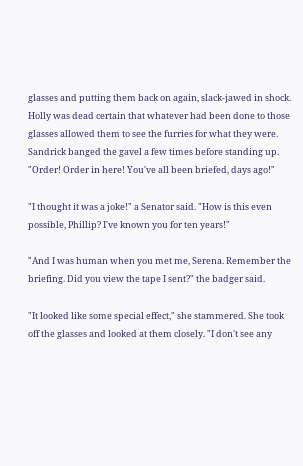glasses and putting them back on again, slack-jawed in shock. Holly was dead certain that whatever had been done to those glasses allowed them to see the furries for what they were. Sandrick banged the gavel a few times before standing up. "Order! Order in here! You've all been briefed, days ago!"

"I thought it was a joke!" a Senator said. "How is this even possible, Phillip? I've known you for ten years!"

"And I was human when you met me, Serena. Remember the briefing. Did you view the tape I sent?" the badger said.

"It looked like some special effect," she stammered. She took off the glasses and looked at them closely. "I don't see any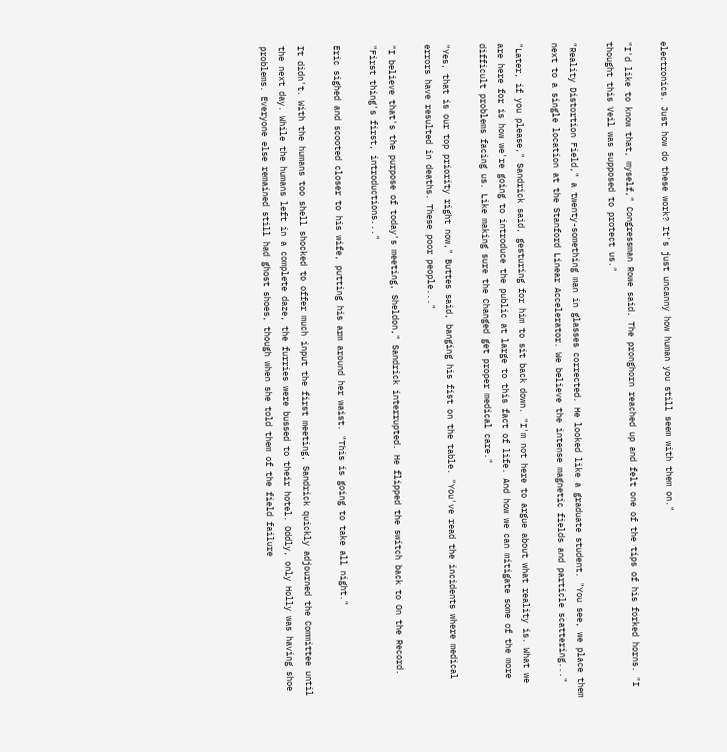electronics. Just how do these work? It's just uncanny how human you still seem with them on."

"I'd like to know that, myself," Congressman Rowe said. The pronghorn reached up and felt one of the tips of his forked horns. "I thought this Veil was supposed to protect us."

"Reality Distortion Field," a twenty-something man in glasses corrected. He looked like a graduate student. "You see, we place them next to a single location at the Stanford Linear Accelerator. We believe the intense magnetic fields and particle scattering..."

"Later, if you please," Sandrick said, gesturing for him to sit back down. "I'm not here to argue about what reality is. What we are here for is how we're going to introduce the public at large to this fact of life. And how we can mitigate some of the more difficult problems facing us. Like making sure the Changed get proper medical care."

"Yes, that is our top priority right now," Buttes said, banging his fist on the table. "You've read the incidents where medical errors have resulted in deaths. These poor people..."

"I believe that's the purpose of today's meeting, Sheldon," Sandrick interrupted. He flipped the switch back to On the Record. "First thing's first, introductions..."

Eric sighed and scooted closer to his wife, putting his arm around her waist. "This is going to take all night."

It didn't. With the humans too shell shocked to offer much input the first meeting, Sandrick quickly adjourned the Committee until the next day. While the humans left in a complete daze, the furries were bussed to their hotel. Oddly, only Holly was having shoe problems. Everyone else remained still had ghost shoes, though when she told them of the field failure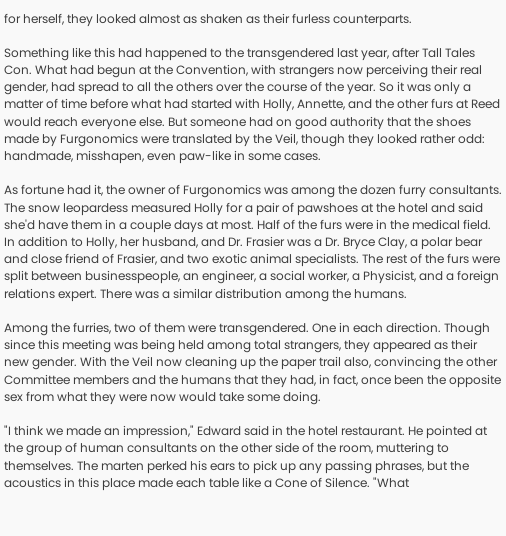for herself, they looked almost as shaken as their furless counterparts.

Something like this had happened to the transgendered last year, after Tall Tales Con. What had begun at the Convention, with strangers now perceiving their real gender, had spread to all the others over the course of the year. So it was only a matter of time before what had started with Holly, Annette, and the other furs at Reed would reach everyone else. But someone had on good authority that the shoes made by Furgonomics were translated by the Veil, though they looked rather odd: handmade, misshapen, even paw-like in some cases.

As fortune had it, the owner of Furgonomics was among the dozen furry consultants. The snow leopardess measured Holly for a pair of pawshoes at the hotel and said she'd have them in a couple days at most. Half of the furs were in the medical field. In addition to Holly, her husband, and Dr. Frasier was a Dr. Bryce Clay, a polar bear and close friend of Frasier, and two exotic animal specialists. The rest of the furs were split between businesspeople, an engineer, a social worker, a Physicist, and a foreign relations expert. There was a similar distribution among the humans.

Among the furries, two of them were transgendered. One in each direction. Though since this meeting was being held among total strangers, they appeared as their new gender. With the Veil now cleaning up the paper trail also, convincing the other Committee members and the humans that they had, in fact, once been the opposite sex from what they were now would take some doing.

"I think we made an impression," Edward said in the hotel restaurant. He pointed at the group of human consultants on the other side of the room, muttering to themselves. The marten perked his ears to pick up any passing phrases, but the acoustics in this place made each table like a Cone of Silence. "What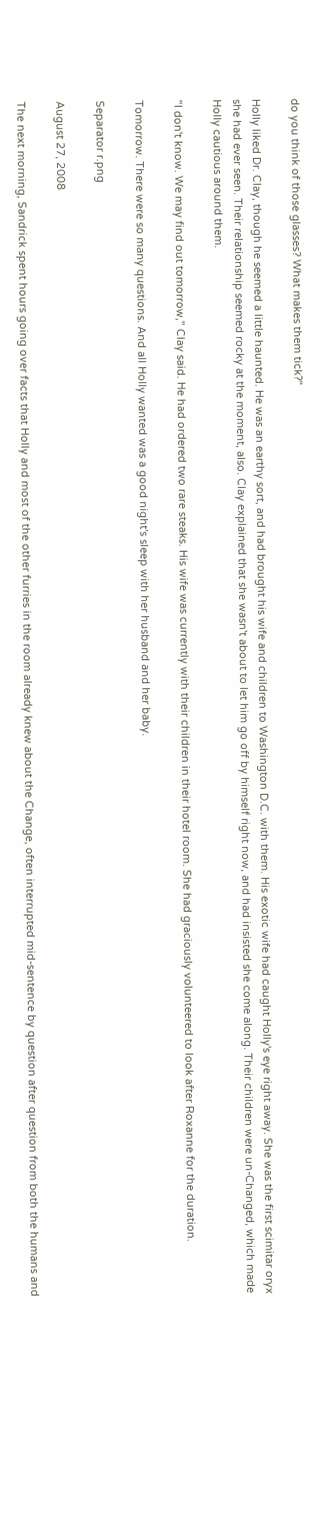do you think of those glasses? What makes them tick?"

Holly liked Dr. Clay, though he seemed a little haunted. He was an earthy sort, and had brought his wife and children to Washington D.C. with them. His exotic wife had caught Holly's eye right away. She was the first scimitar oryx she had ever seen. Their relationship seemed rocky at the moment, also. Clay explained that she wasn't about to let him go off by himself right now, and had insisted she come along. Their children were un-Changed, which made Holly cautious around them.

"I don't know. We may find out tomorrow," Clay said. He had ordered two rare steaks. His wife was currently with their children in their hotel room. She had graciously volunteered to look after Roxanne for the duration.

Tomorrow. There were so many questions. And all Holly wanted was a good night's sleep with her husband and her baby.

Separator r.png

August 27, 2008

The next morning, Sandrick spent hours going over facts that Holly and most of the other furries in the room already knew about the Change, often interrupted mid-sentence by question after question from both the humans and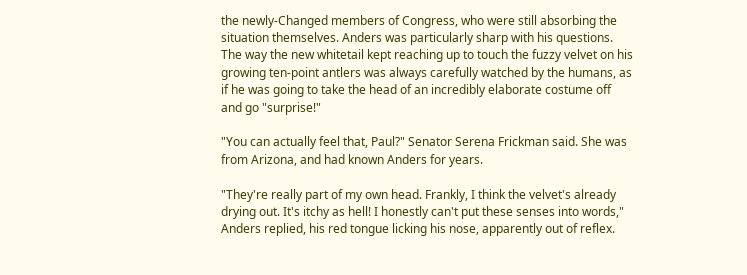the newly-Changed members of Congress, who were still absorbing the situation themselves. Anders was particularly sharp with his questions. The way the new whitetail kept reaching up to touch the fuzzy velvet on his growing ten-point antlers was always carefully watched by the humans, as if he was going to take the head of an incredibly elaborate costume off and go "surprise!"

"You can actually feel that, Paul?" Senator Serena Frickman said. She was from Arizona, and had known Anders for years.

"They're really part of my own head. Frankly, I think the velvet's already drying out. It's itchy as hell! I honestly can't put these senses into words," Anders replied, his red tongue licking his nose, apparently out of reflex.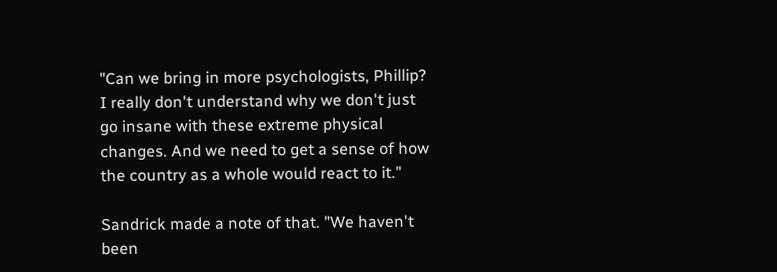"Can we bring in more psychologists, Phillip? I really don't understand why we don't just go insane with these extreme physical changes. And we need to get a sense of how the country as a whole would react to it."

Sandrick made a note of that. "We haven't been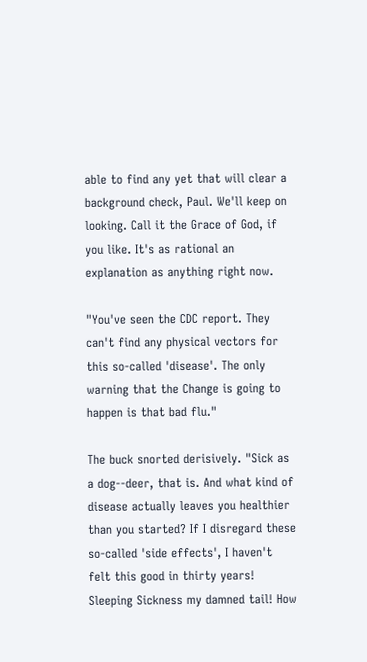able to find any yet that will clear a background check, Paul. We'll keep on looking. Call it the Grace of God, if you like. It's as rational an explanation as anything right now.

"You've seen the CDC report. They can't find any physical vectors for this so-called 'disease'. The only warning that the Change is going to happen is that bad flu."

The buck snorted derisively. "Sick as a dog--deer, that is. And what kind of disease actually leaves you healthier than you started? If I disregard these so-called 'side effects', I haven't felt this good in thirty years! Sleeping Sickness my damned tail! How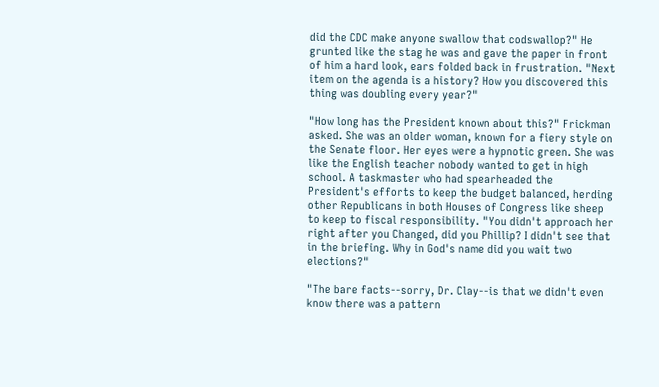did the CDC make anyone swallow that codswallop?" He grunted like the stag he was and gave the paper in front of him a hard look, ears folded back in frustration. "Next item on the agenda is a history? How you discovered this thing was doubling every year?"

"How long has the President known about this?" Frickman asked. She was an older woman, known for a fiery style on the Senate floor. Her eyes were a hypnotic green. She was like the English teacher nobody wanted to get in high school. A taskmaster who had spearheaded the President's efforts to keep the budget balanced, herding other Republicans in both Houses of Congress like sheep to keep to fiscal responsibility. "You didn't approach her right after you Changed, did you Phillip? I didn't see that in the briefing. Why in God's name did you wait two elections?"

"The bare facts--sorry, Dr. Clay--is that we didn't even know there was a pattern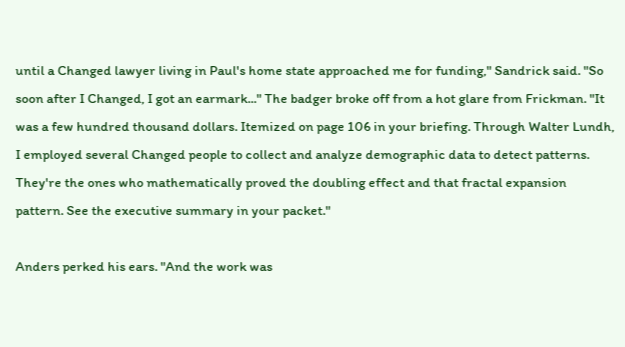until a Changed lawyer living in Paul's home state approached me for funding," Sandrick said. "So soon after I Changed, I got an earmark..." The badger broke off from a hot glare from Frickman. "It was a few hundred thousand dollars. Itemized on page 106 in your briefing. Through Walter Lundh, I employed several Changed people to collect and analyze demographic data to detect patterns. They're the ones who mathematically proved the doubling effect and that fractal expansion pattern. See the executive summary in your packet."

Anders perked his ears. "And the work was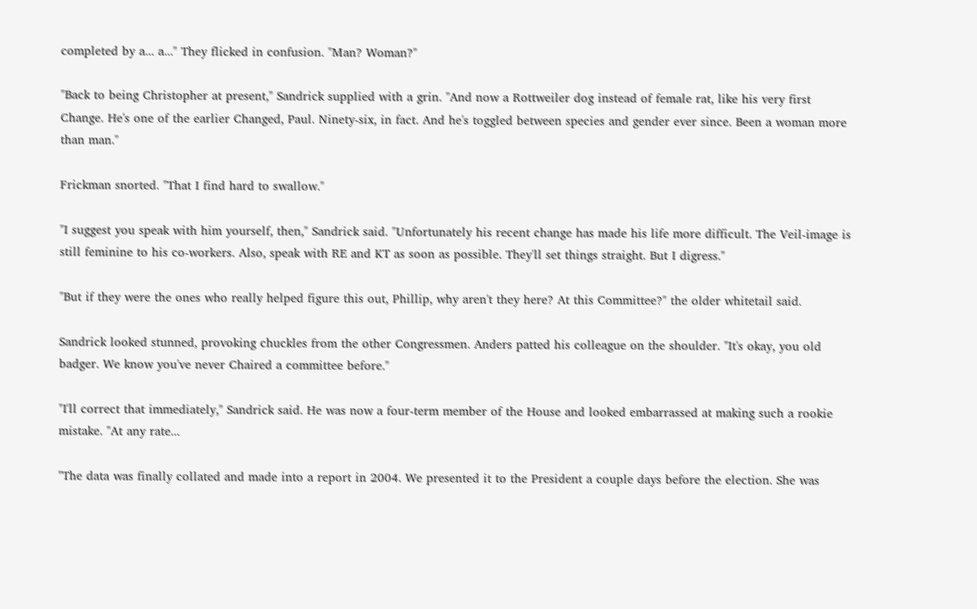completed by a... a..." They flicked in confusion. "Man? Woman?"

"Back to being Christopher at present," Sandrick supplied with a grin. "And now a Rottweiler dog instead of female rat, like his very first Change. He's one of the earlier Changed, Paul. Ninety-six, in fact. And he's toggled between species and gender ever since. Been a woman more than man."

Frickman snorted. "That I find hard to swallow."

"I suggest you speak with him yourself, then," Sandrick said. "Unfortunately his recent change has made his life more difficult. The Veil-image is still feminine to his co-workers. Also, speak with RE and KT as soon as possible. They'll set things straight. But I digress."

"But if they were the ones who really helped figure this out, Phillip, why aren't they here? At this Committee?" the older whitetail said.

Sandrick looked stunned, provoking chuckles from the other Congressmen. Anders patted his colleague on the shoulder. "It's okay, you old badger. We know you've never Chaired a committee before."

"I'll correct that immediately," Sandrick said. He was now a four-term member of the House and looked embarrassed at making such a rookie mistake. "At any rate...

"The data was finally collated and made into a report in 2004. We presented it to the President a couple days before the election. She was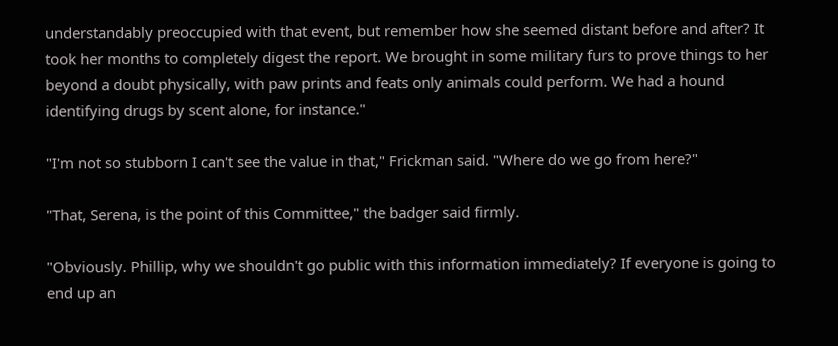understandably preoccupied with that event, but remember how she seemed distant before and after? It took her months to completely digest the report. We brought in some military furs to prove things to her beyond a doubt physically, with paw prints and feats only animals could perform. We had a hound identifying drugs by scent alone, for instance."

"I'm not so stubborn I can't see the value in that," Frickman said. "Where do we go from here?"

"That, Serena, is the point of this Committee," the badger said firmly.

"Obviously. Phillip, why we shouldn't go public with this information immediately? If everyone is going to end up an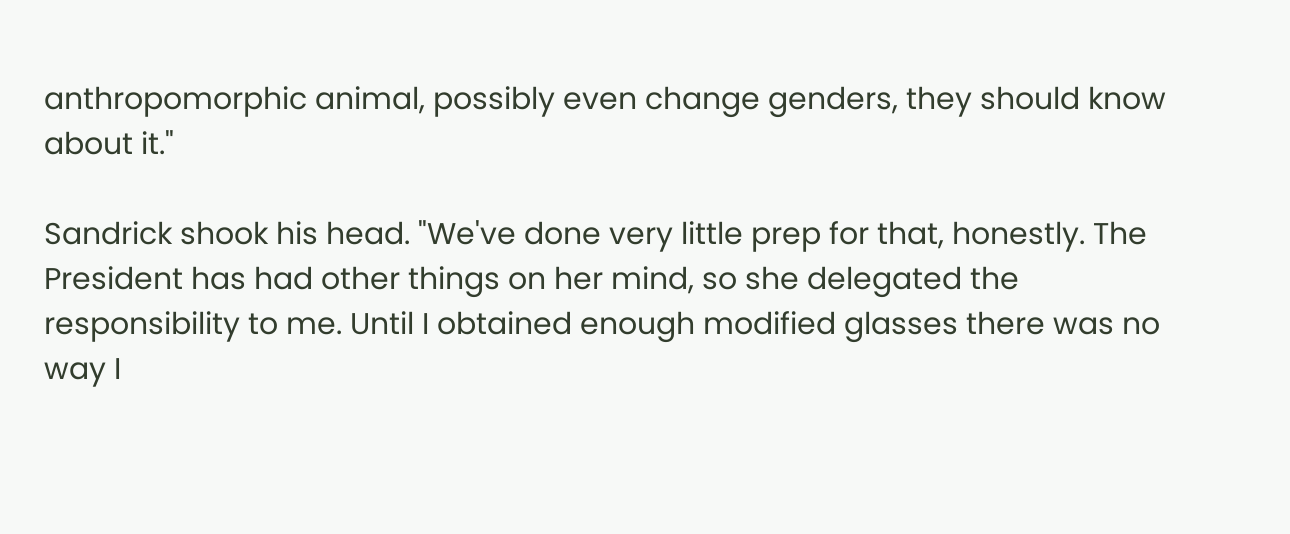anthropomorphic animal, possibly even change genders, they should know about it."

Sandrick shook his head. "We've done very little prep for that, honestly. The President has had other things on her mind, so she delegated the responsibility to me. Until I obtained enough modified glasses there was no way I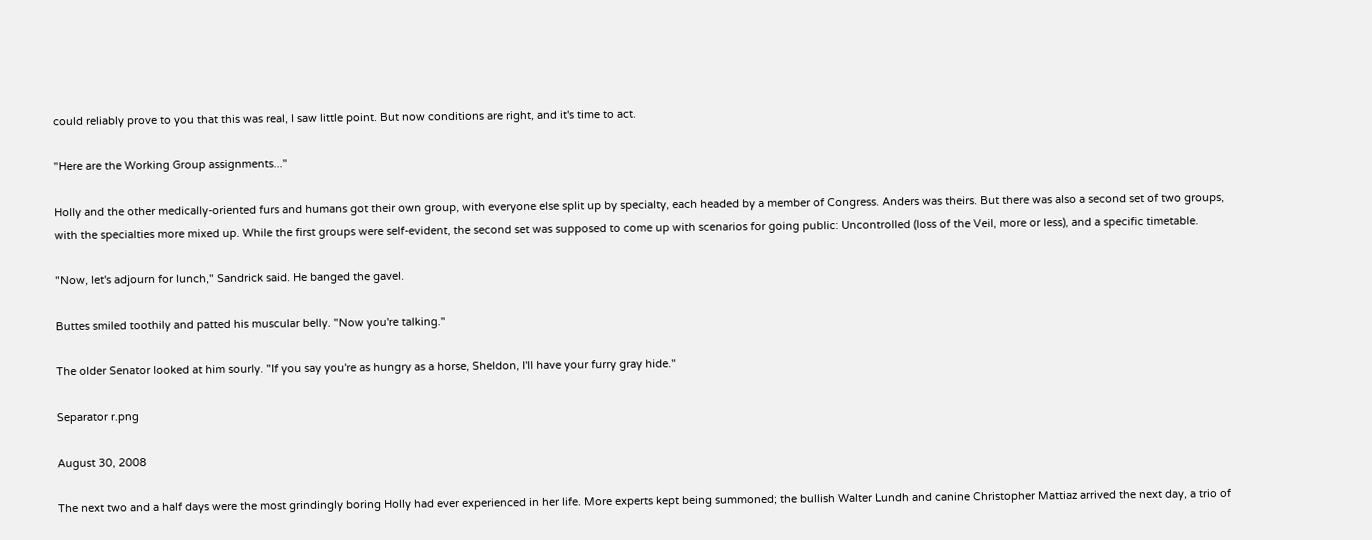could reliably prove to you that this was real, I saw little point. But now conditions are right, and it's time to act.

"Here are the Working Group assignments..."

Holly and the other medically-oriented furs and humans got their own group, with everyone else split up by specialty, each headed by a member of Congress. Anders was theirs. But there was also a second set of two groups, with the specialties more mixed up. While the first groups were self-evident, the second set was supposed to come up with scenarios for going public: Uncontrolled (loss of the Veil, more or less), and a specific timetable.

"Now, let's adjourn for lunch," Sandrick said. He banged the gavel.

Buttes smiled toothily and patted his muscular belly. "Now you're talking."

The older Senator looked at him sourly. "If you say you're as hungry as a horse, Sheldon, I'll have your furry gray hide."

Separator r.png

August 30, 2008

The next two and a half days were the most grindingly boring Holly had ever experienced in her life. More experts kept being summoned; the bullish Walter Lundh and canine Christopher Mattiaz arrived the next day, a trio of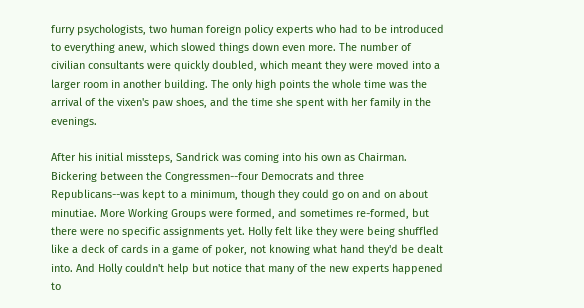furry psychologists, two human foreign policy experts who had to be introduced to everything anew, which slowed things down even more. The number of civilian consultants were quickly doubled, which meant they were moved into a larger room in another building. The only high points the whole time was the arrival of the vixen's paw shoes, and the time she spent with her family in the evenings.

After his initial missteps, Sandrick was coming into his own as Chairman. Bickering between the Congressmen--four Democrats and three Republicans--was kept to a minimum, though they could go on and on about minutiae. More Working Groups were formed, and sometimes re-formed, but there were no specific assignments yet. Holly felt like they were being shuffled like a deck of cards in a game of poker, not knowing what hand they'd be dealt into. And Holly couldn't help but notice that many of the new experts happened to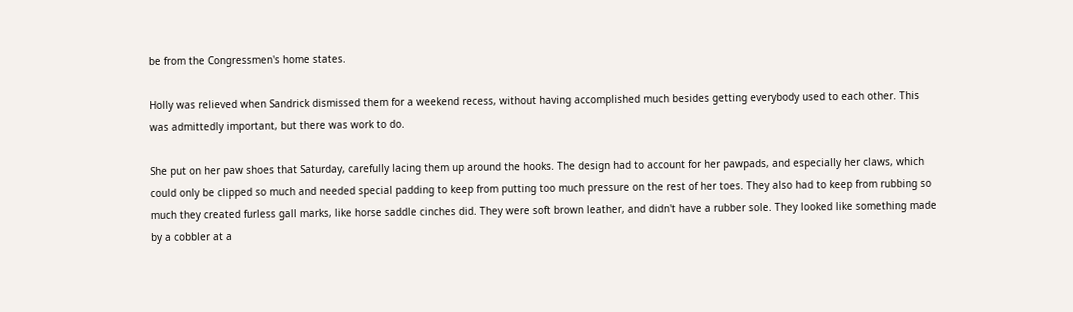be from the Congressmen's home states.

Holly was relieved when Sandrick dismissed them for a weekend recess, without having accomplished much besides getting everybody used to each other. This was admittedly important, but there was work to do.

She put on her paw shoes that Saturday, carefully lacing them up around the hooks. The design had to account for her pawpads, and especially her claws, which could only be clipped so much and needed special padding to keep from putting too much pressure on the rest of her toes. They also had to keep from rubbing so much they created furless gall marks, like horse saddle cinches did. They were soft brown leather, and didn't have a rubber sole. They looked like something made by a cobbler at a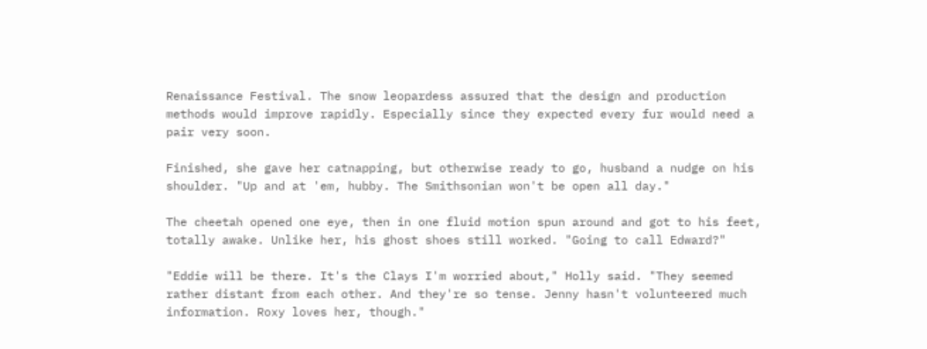Renaissance Festival. The snow leopardess assured that the design and production methods would improve rapidly. Especially since they expected every fur would need a pair very soon.

Finished, she gave her catnapping, but otherwise ready to go, husband a nudge on his shoulder. "Up and at 'em, hubby. The Smithsonian won't be open all day."

The cheetah opened one eye, then in one fluid motion spun around and got to his feet, totally awake. Unlike her, his ghost shoes still worked. "Going to call Edward?"

"Eddie will be there. It's the Clays I'm worried about," Holly said. "They seemed rather distant from each other. And they're so tense. Jenny hasn't volunteered much information. Roxy loves her, though."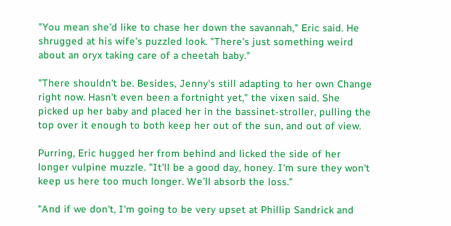"You mean she'd like to chase her down the savannah," Eric said. He shrugged at his wife's puzzled look. "There's just something weird about an oryx taking care of a cheetah baby."

"There shouldn't be. Besides, Jenny's still adapting to her own Change right now. Hasn't even been a fortnight yet," the vixen said. She picked up her baby and placed her in the bassinet-stroller, pulling the top over it enough to both keep her out of the sun, and out of view.

Purring, Eric hugged her from behind and licked the side of her longer vulpine muzzle. "It'll be a good day, honey. I'm sure they won't keep us here too much longer. We'll absorb the loss."

"And if we don't, I'm going to be very upset at Phillip Sandrick and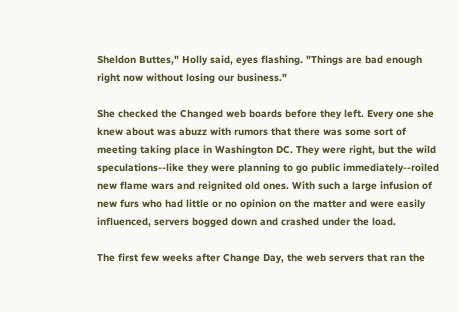Sheldon Buttes," Holly said, eyes flashing. "Things are bad enough right now without losing our business."

She checked the Changed web boards before they left. Every one she knew about was abuzz with rumors that there was some sort of meeting taking place in Washington DC. They were right, but the wild speculations--like they were planning to go public immediately--roiled new flame wars and reignited old ones. With such a large infusion of new furs who had little or no opinion on the matter and were easily influenced, servers bogged down and crashed under the load.

The first few weeks after Change Day, the web servers that ran the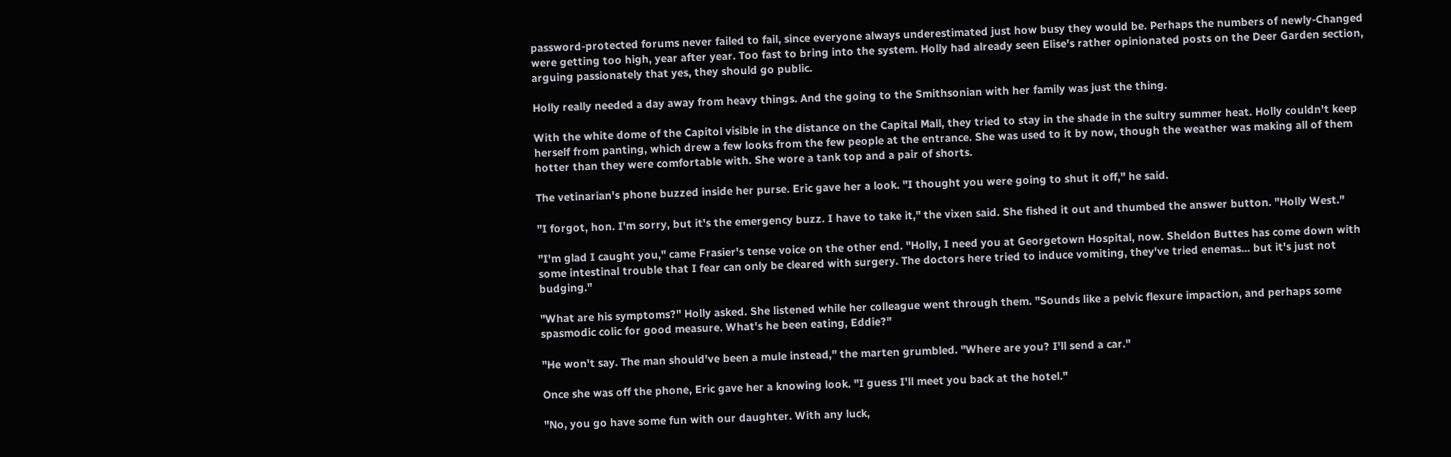password-protected forums never failed to fail, since everyone always underestimated just how busy they would be. Perhaps the numbers of newly-Changed were getting too high, year after year. Too fast to bring into the system. Holly had already seen Elise's rather opinionated posts on the Deer Garden section, arguing passionately that yes, they should go public.

Holly really needed a day away from heavy things. And the going to the Smithsonian with her family was just the thing.

With the white dome of the Capitol visible in the distance on the Capital Mall, they tried to stay in the shade in the sultry summer heat. Holly couldn't keep herself from panting, which drew a few looks from the few people at the entrance. She was used to it by now, though the weather was making all of them hotter than they were comfortable with. She wore a tank top and a pair of shorts.

The vetinarian's phone buzzed inside her purse. Eric gave her a look. "I thought you were going to shut it off," he said.

"I forgot, hon. I'm sorry, but it's the emergency buzz. I have to take it," the vixen said. She fished it out and thumbed the answer button. "Holly West."

"I'm glad I caught you," came Frasier's tense voice on the other end. "Holly, I need you at Georgetown Hospital, now. Sheldon Buttes has come down with some intestinal trouble that I fear can only be cleared with surgery. The doctors here tried to induce vomiting, they've tried enemas... but it's just not budging."

"What are his symptoms?" Holly asked. She listened while her colleague went through them. "Sounds like a pelvic flexure impaction, and perhaps some spasmodic colic for good measure. What's he been eating, Eddie?"

"He won't say. The man should've been a mule instead," the marten grumbled. "Where are you? I'll send a car."

Once she was off the phone, Eric gave her a knowing look. "I guess I'll meet you back at the hotel."

"No, you go have some fun with our daughter. With any luck,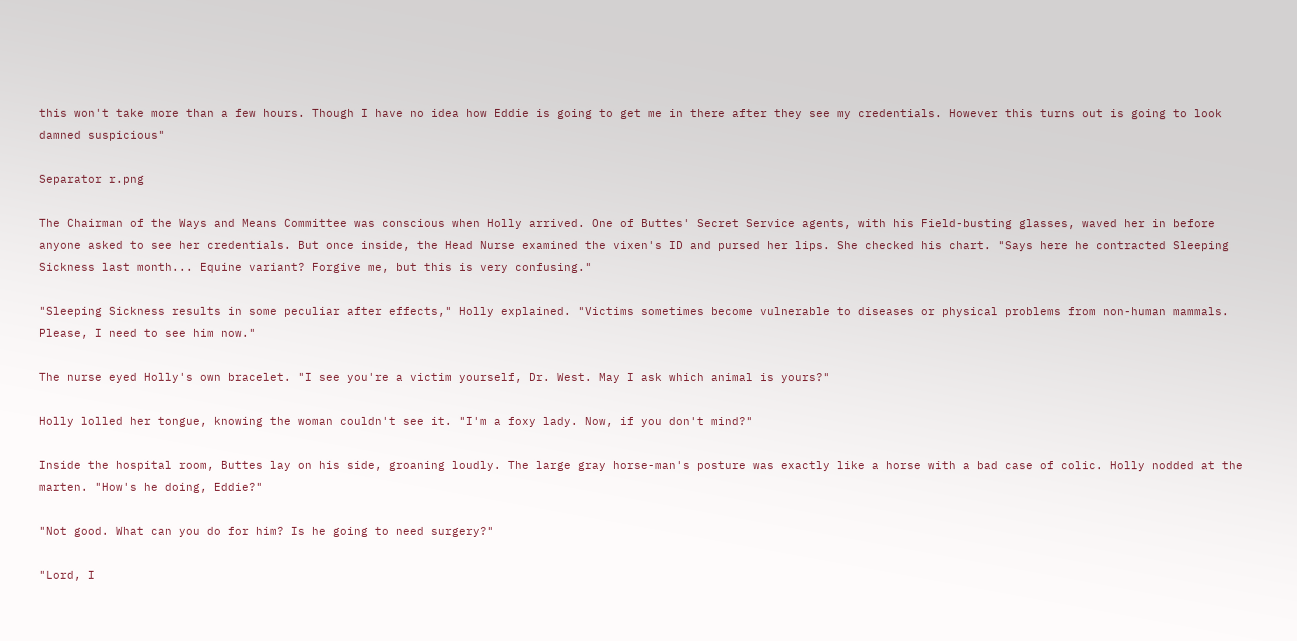this won't take more than a few hours. Though I have no idea how Eddie is going to get me in there after they see my credentials. However this turns out is going to look damned suspicious"

Separator r.png

The Chairman of the Ways and Means Committee was conscious when Holly arrived. One of Buttes' Secret Service agents, with his Field-busting glasses, waved her in before anyone asked to see her credentials. But once inside, the Head Nurse examined the vixen's ID and pursed her lips. She checked his chart. "Says here he contracted Sleeping Sickness last month... Equine variant? Forgive me, but this is very confusing."

"Sleeping Sickness results in some peculiar after effects," Holly explained. "Victims sometimes become vulnerable to diseases or physical problems from non-human mammals. Please, I need to see him now."

The nurse eyed Holly's own bracelet. "I see you're a victim yourself, Dr. West. May I ask which animal is yours?"

Holly lolled her tongue, knowing the woman couldn't see it. "I'm a foxy lady. Now, if you don't mind?"

Inside the hospital room, Buttes lay on his side, groaning loudly. The large gray horse-man's posture was exactly like a horse with a bad case of colic. Holly nodded at the marten. "How's he doing, Eddie?"

"Not good. What can you do for him? Is he going to need surgery?"

"Lord, I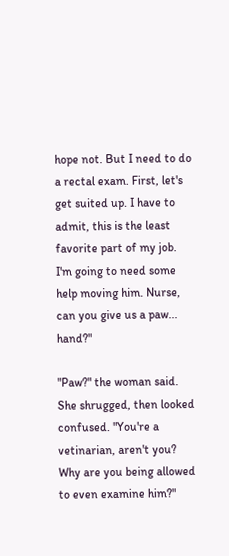hope not. But I need to do a rectal exam. First, let's get suited up. I have to admit, this is the least favorite part of my job. I'm going to need some help moving him. Nurse, can you give us a paw... hand?"

"Paw?" the woman said. She shrugged, then looked confused. "You're a vetinarian, aren't you? Why are you being allowed to even examine him?"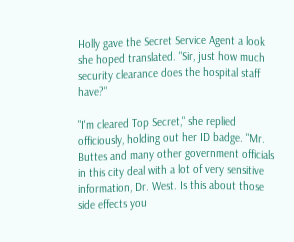Holly gave the Secret Service Agent a look she hoped translated. "Sir, just how much security clearance does the hospital staff have?"

"I'm cleared Top Secret," she replied officiously, holding out her ID badge. "Mr. Buttes and many other government officials in this city deal with a lot of very sensitive information, Dr. West. Is this about those side effects you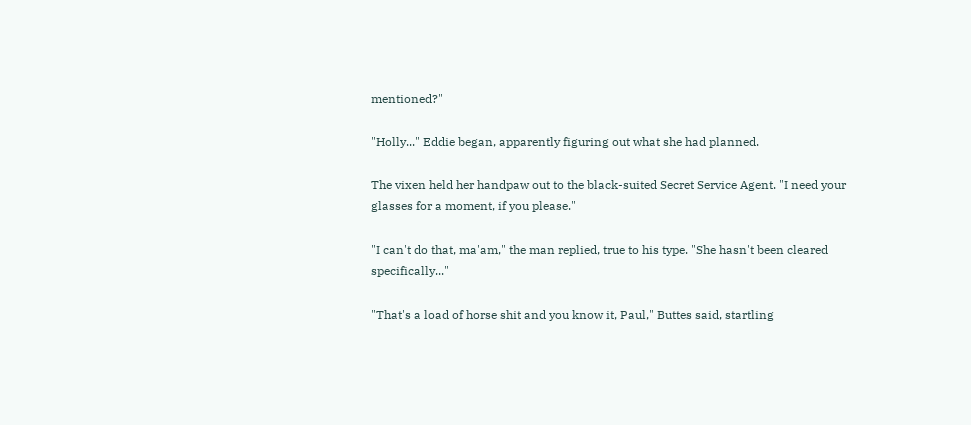mentioned?"

"Holly..." Eddie began, apparently figuring out what she had planned.

The vixen held her handpaw out to the black-suited Secret Service Agent. "I need your glasses for a moment, if you please."

"I can't do that, ma'am," the man replied, true to his type. "She hasn't been cleared specifically..."

"That's a load of horse shit and you know it, Paul," Buttes said, startling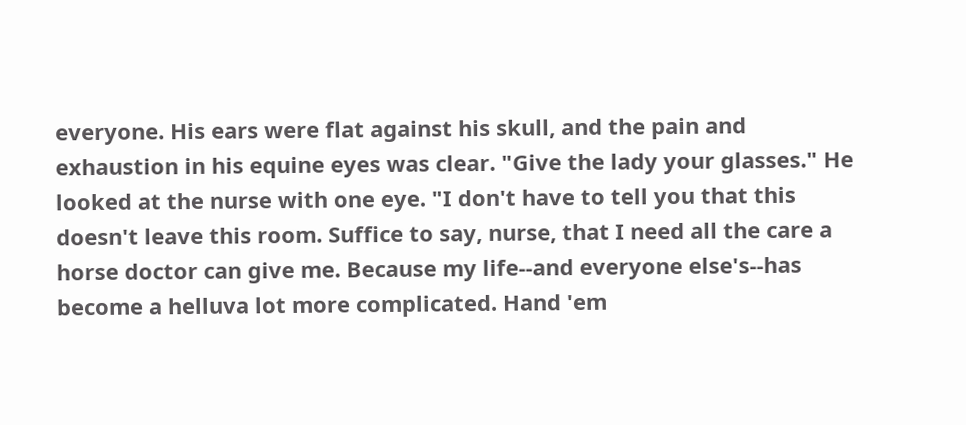everyone. His ears were flat against his skull, and the pain and exhaustion in his equine eyes was clear. "Give the lady your glasses." He looked at the nurse with one eye. "I don't have to tell you that this doesn't leave this room. Suffice to say, nurse, that I need all the care a horse doctor can give me. Because my life--and everyone else's--has become a helluva lot more complicated. Hand 'em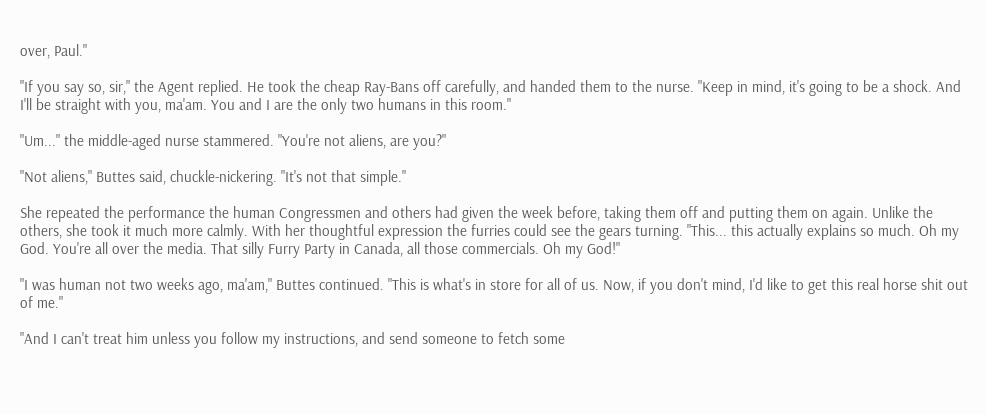over, Paul."

"If you say so, sir," the Agent replied. He took the cheap Ray-Bans off carefully, and handed them to the nurse. "Keep in mind, it's going to be a shock. And I'll be straight with you, ma'am. You and I are the only two humans in this room."

"Um..." the middle-aged nurse stammered. "You're not aliens, are you?"

"Not aliens," Buttes said, chuckle-nickering. "It's not that simple."

She repeated the performance the human Congressmen and others had given the week before, taking them off and putting them on again. Unlike the others, she took it much more calmly. With her thoughtful expression the furries could see the gears turning. "This... this actually explains so much. Oh my God. You're all over the media. That silly Furry Party in Canada, all those commercials. Oh my God!"

"I was human not two weeks ago, ma'am," Buttes continued. "This is what's in store for all of us. Now, if you don't mind, I'd like to get this real horse shit out of me."

"And I can't treat him unless you follow my instructions, and send someone to fetch some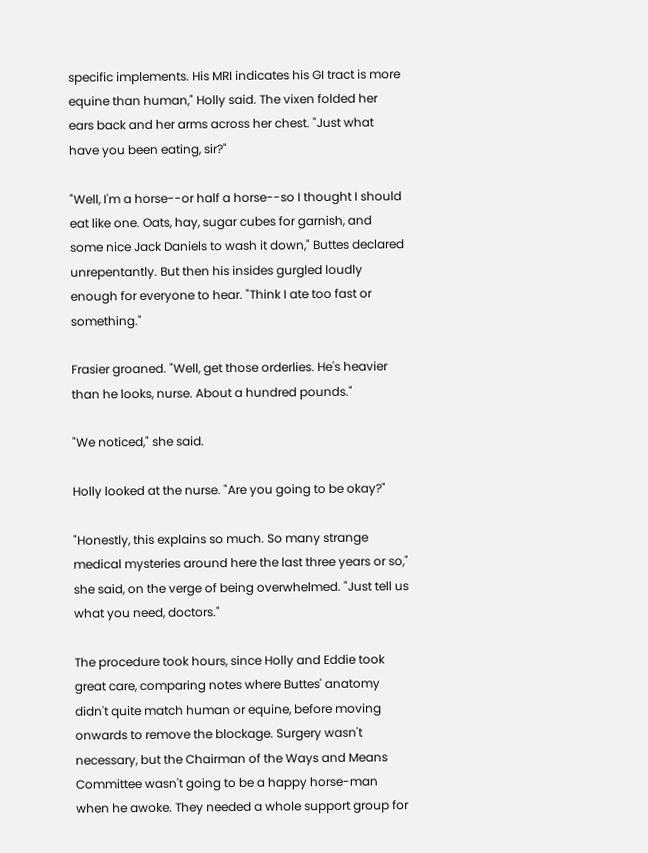specific implements. His MRI indicates his GI tract is more equine than human," Holly said. The vixen folded her ears back and her arms across her chest. "Just what have you been eating, sir?"

"Well, I'm a horse--or half a horse--so I thought I should eat like one. Oats, hay, sugar cubes for garnish, and some nice Jack Daniels to wash it down," Buttes declared unrepentantly. But then his insides gurgled loudly enough for everyone to hear. "Think I ate too fast or something."

Frasier groaned. "Well, get those orderlies. He's heavier than he looks, nurse. About a hundred pounds."

"We noticed," she said.

Holly looked at the nurse. "Are you going to be okay?"

"Honestly, this explains so much. So many strange medical mysteries around here the last three years or so," she said, on the verge of being overwhelmed. "Just tell us what you need, doctors."

The procedure took hours, since Holly and Eddie took great care, comparing notes where Buttes' anatomy didn't quite match human or equine, before moving onwards to remove the blockage. Surgery wasn't necessary, but the Chairman of the Ways and Means Committee wasn't going to be a happy horse-man when he awoke. They needed a whole support group for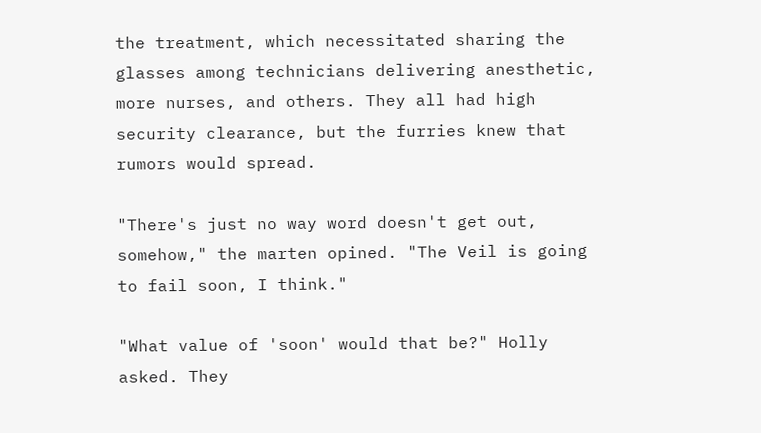the treatment, which necessitated sharing the glasses among technicians delivering anesthetic, more nurses, and others. They all had high security clearance, but the furries knew that rumors would spread.

"There's just no way word doesn't get out, somehow," the marten opined. "The Veil is going to fail soon, I think."

"What value of 'soon' would that be?" Holly asked. They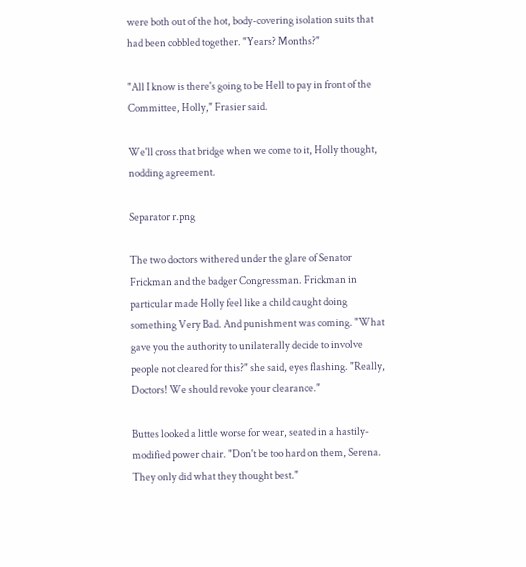were both out of the hot, body-covering isolation suits that had been cobbled together. "Years? Months?"

"All I know is there's going to be Hell to pay in front of the Committee, Holly," Frasier said.

We'll cross that bridge when we come to it, Holly thought, nodding agreement.

Separator r.png

The two doctors withered under the glare of Senator Frickman and the badger Congressman. Frickman in particular made Holly feel like a child caught doing something Very Bad. And punishment was coming. "What gave you the authority to unilaterally decide to involve people not cleared for this?" she said, eyes flashing. "Really, Doctors! We should revoke your clearance."

Buttes looked a little worse for wear, seated in a hastily-modified power chair. "Don't be too hard on them, Serena. They only did what they thought best."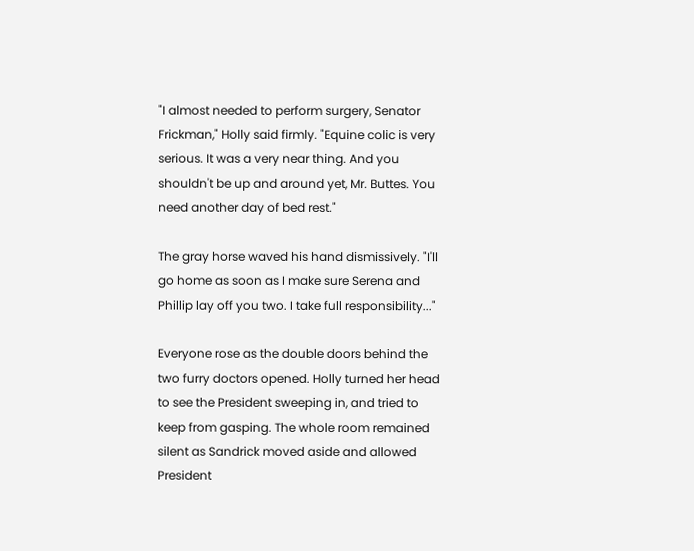"I almost needed to perform surgery, Senator Frickman," Holly said firmly. "Equine colic is very serious. It was a very near thing. And you shouldn't be up and around yet, Mr. Buttes. You need another day of bed rest."

The gray horse waved his hand dismissively. "I'll go home as soon as I make sure Serena and Phillip lay off you two. I take full responsibility..."

Everyone rose as the double doors behind the two furry doctors opened. Holly turned her head to see the President sweeping in, and tried to keep from gasping. The whole room remained silent as Sandrick moved aside and allowed President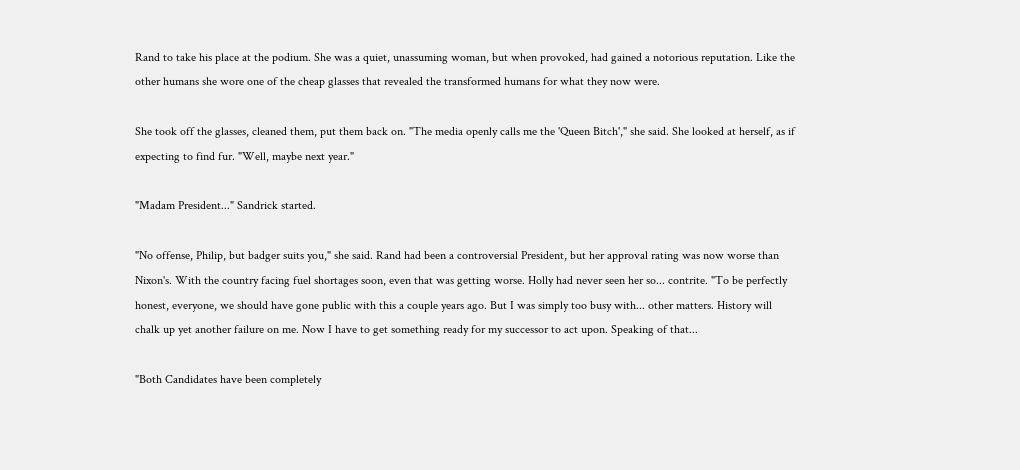Rand to take his place at the podium. She was a quiet, unassuming woman, but when provoked, had gained a notorious reputation. Like the other humans she wore one of the cheap glasses that revealed the transformed humans for what they now were.

She took off the glasses, cleaned them, put them back on. "The media openly calls me the 'Queen Bitch'," she said. She looked at herself, as if expecting to find fur. "Well, maybe next year."

"Madam President..." Sandrick started.

"No offense, Philip, but badger suits you," she said. Rand had been a controversial President, but her approval rating was now worse than Nixon's. With the country facing fuel shortages soon, even that was getting worse. Holly had never seen her so... contrite. "To be perfectly honest, everyone, we should have gone public with this a couple years ago. But I was simply too busy with... other matters. History will chalk up yet another failure on me. Now I have to get something ready for my successor to act upon. Speaking of that...

"Both Candidates have been completely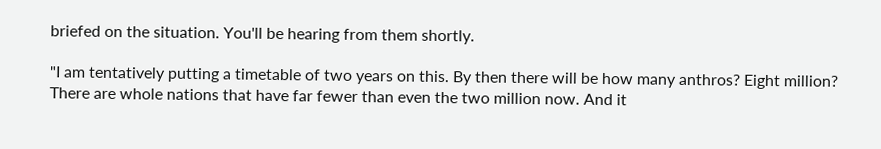briefed on the situation. You'll be hearing from them shortly.

"I am tentatively putting a timetable of two years on this. By then there will be how many anthros? Eight million? There are whole nations that have far fewer than even the two million now. And it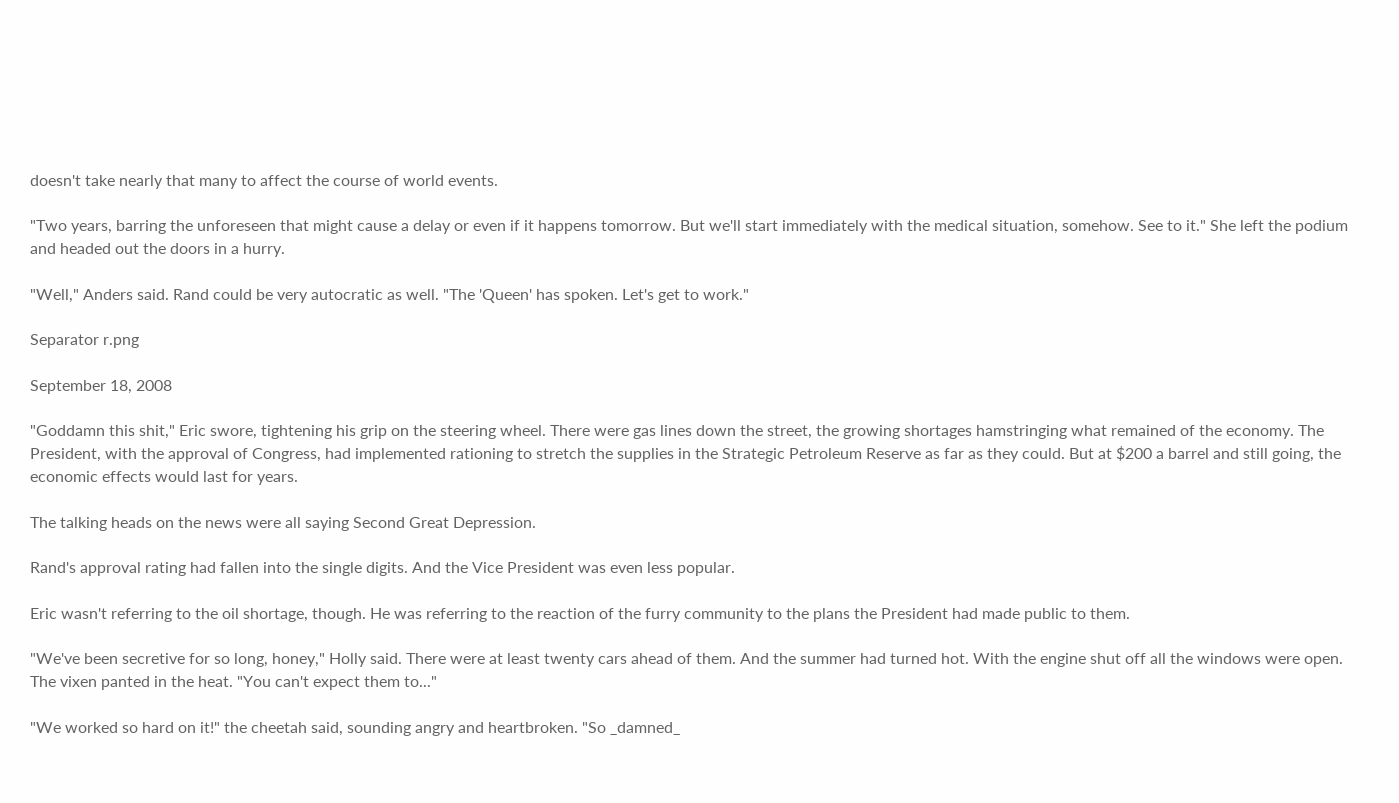doesn't take nearly that many to affect the course of world events.

"Two years, barring the unforeseen that might cause a delay or even if it happens tomorrow. But we'll start immediately with the medical situation, somehow. See to it." She left the podium and headed out the doors in a hurry.

"Well," Anders said. Rand could be very autocratic as well. "The 'Queen' has spoken. Let's get to work."

Separator r.png

September 18, 2008

"Goddamn this shit," Eric swore, tightening his grip on the steering wheel. There were gas lines down the street, the growing shortages hamstringing what remained of the economy. The President, with the approval of Congress, had implemented rationing to stretch the supplies in the Strategic Petroleum Reserve as far as they could. But at $200 a barrel and still going, the economic effects would last for years.

The talking heads on the news were all saying Second Great Depression.

Rand's approval rating had fallen into the single digits. And the Vice President was even less popular.

Eric wasn't referring to the oil shortage, though. He was referring to the reaction of the furry community to the plans the President had made public to them.

"We've been secretive for so long, honey," Holly said. There were at least twenty cars ahead of them. And the summer had turned hot. With the engine shut off all the windows were open. The vixen panted in the heat. "You can't expect them to..."

"We worked so hard on it!" the cheetah said, sounding angry and heartbroken. "So _damned_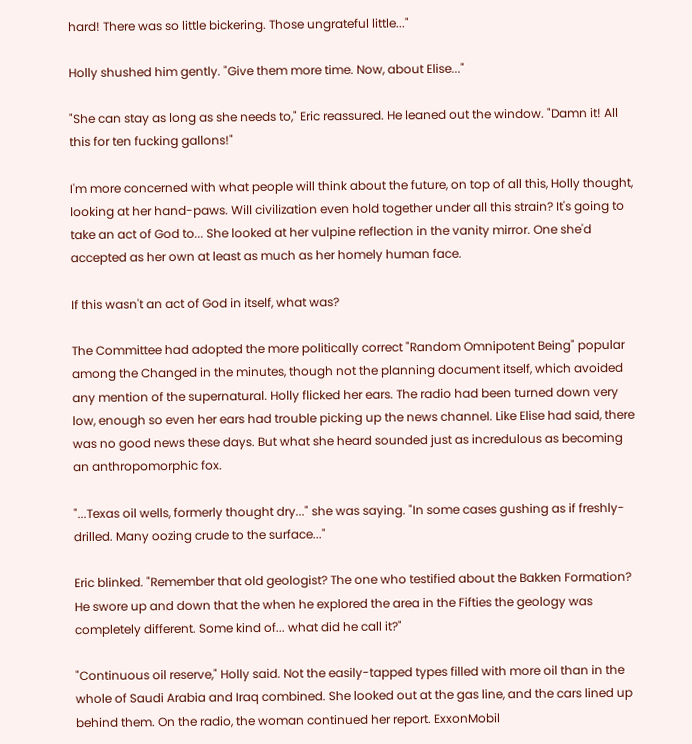hard! There was so little bickering. Those ungrateful little..."

Holly shushed him gently. "Give them more time. Now, about Elise..."

"She can stay as long as she needs to," Eric reassured. He leaned out the window. "Damn it! All this for ten fucking gallons!"

I'm more concerned with what people will think about the future, on top of all this, Holly thought, looking at her hand-paws. Will civilization even hold together under all this strain? It's going to take an act of God to... She looked at her vulpine reflection in the vanity mirror. One she'd accepted as her own at least as much as her homely human face.

If this wasn't an act of God in itself, what was?

The Committee had adopted the more politically correct "Random Omnipotent Being" popular among the Changed in the minutes, though not the planning document itself, which avoided any mention of the supernatural. Holly flicked her ears. The radio had been turned down very low, enough so even her ears had trouble picking up the news channel. Like Elise had said, there was no good news these days. But what she heard sounded just as incredulous as becoming an anthropomorphic fox.

"...Texas oil wells, formerly thought dry..." she was saying. "In some cases gushing as if freshly-drilled. Many oozing crude to the surface..."

Eric blinked. "Remember that old geologist? The one who testified about the Bakken Formation? He swore up and down that the when he explored the area in the Fifties the geology was completely different. Some kind of... what did he call it?"

"Continuous oil reserve," Holly said. Not the easily-tapped types filled with more oil than in the whole of Saudi Arabia and Iraq combined. She looked out at the gas line, and the cars lined up behind them. On the radio, the woman continued her report. ExxonMobil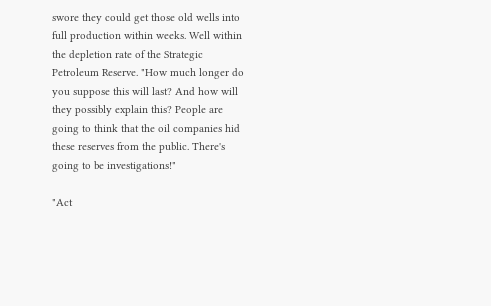swore they could get those old wells into full production within weeks. Well within the depletion rate of the Strategic Petroleum Reserve. "How much longer do you suppose this will last? And how will they possibly explain this? People are going to think that the oil companies hid these reserves from the public. There's going to be investigations!"

"Act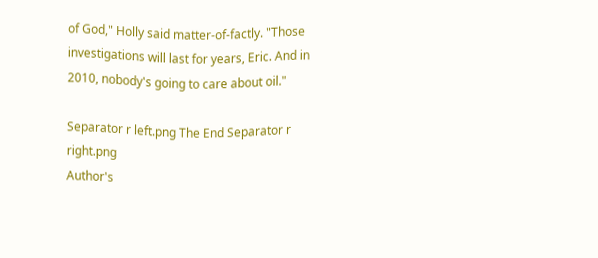of God," Holly said matter-of-factly. "Those investigations will last for years, Eric. And in 2010, nobody's going to care about oil."

Separator r left.png The End Separator r right.png
Author's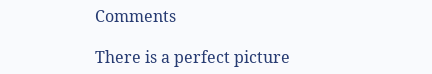Comments

There is a perfect picture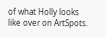of what Holly looks like over on ArtSpots.